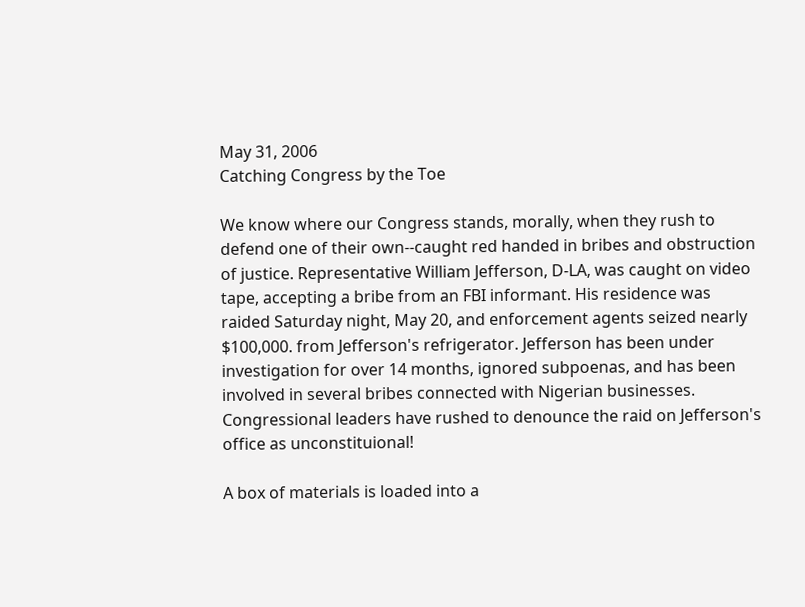May 31, 2006
Catching Congress by the Toe

We know where our Congress stands, morally, when they rush to defend one of their own--caught red handed in bribes and obstruction of justice. Representative William Jefferson, D-LA, was caught on video tape, accepting a bribe from an FBI informant. His residence was raided Saturday night, May 20, and enforcement agents seized nearly $100,000. from Jefferson's refrigerator. Jefferson has been under investigation for over 14 months, ignored subpoenas, and has been involved in several bribes connected with Nigerian businesses. Congressional leaders have rushed to denounce the raid on Jefferson's office as unconstituional!

A box of materials is loaded into a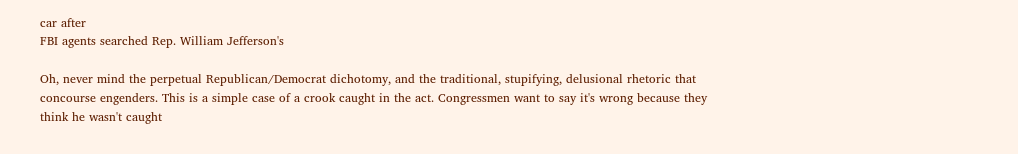car after
FBI agents searched Rep. William Jefferson's

Oh, never mind the perpetual Republican/Democrat dichotomy, and the traditional, stupifying, delusional rhetoric that concourse engenders. This is a simple case of a crook caught in the act. Congressmen want to say it's wrong because they think he wasn't caught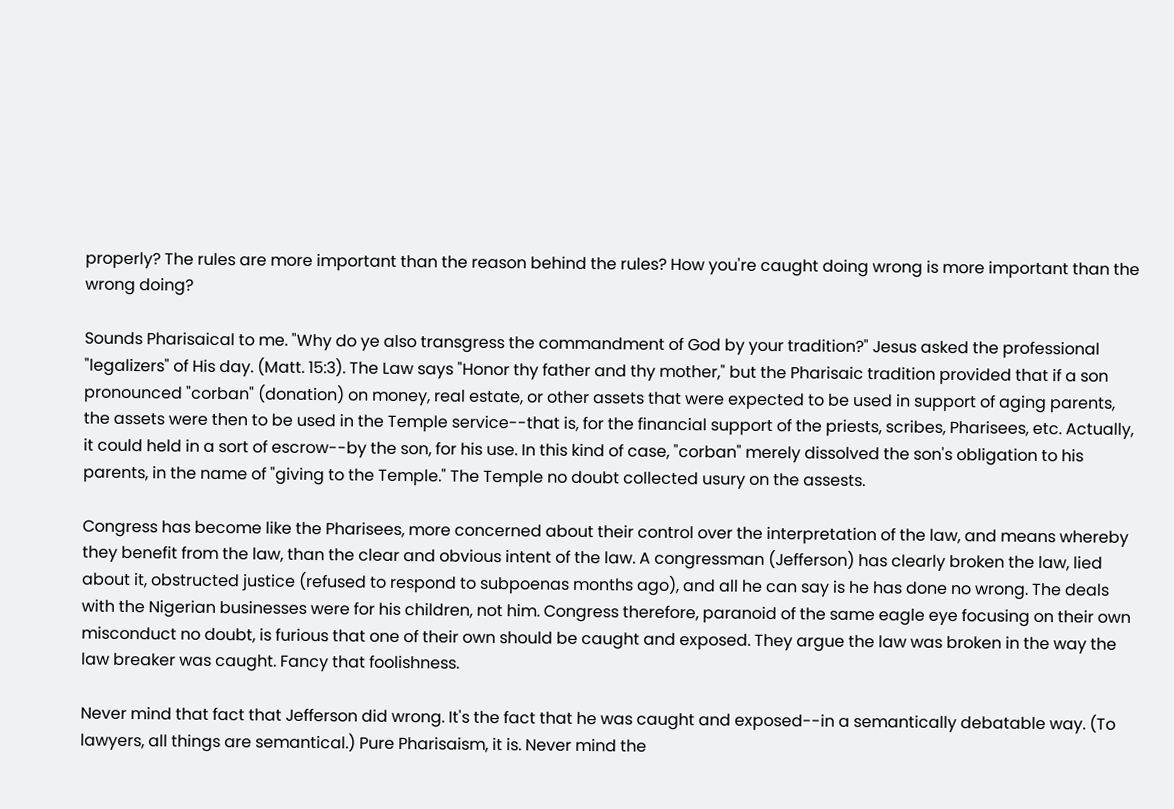properly? The rules are more important than the reason behind the rules? How you're caught doing wrong is more important than the wrong doing?

Sounds Pharisaical to me. "Why do ye also transgress the commandment of God by your tradition?" Jesus asked the professional "legalizers" of His day. (Matt. 15:3). The Law says "Honor thy father and thy mother," but the Pharisaic tradition provided that if a son pronounced "corban" (donation) on money, real estate, or other assets that were expected to be used in support of aging parents, the assets were then to be used in the Temple service--that is, for the financial support of the priests, scribes, Pharisees, etc. Actually, it could held in a sort of escrow--by the son, for his use. In this kind of case, "corban" merely dissolved the son's obligation to his parents, in the name of "giving to the Temple." The Temple no doubt collected usury on the assests.

Congress has become like the Pharisees, more concerned about their control over the interpretation of the law, and means whereby they benefit from the law, than the clear and obvious intent of the law. A congressman (Jefferson) has clearly broken the law, lied about it, obstructed justice (refused to respond to subpoenas months ago), and all he can say is he has done no wrong. The deals with the Nigerian businesses were for his children, not him. Congress therefore, paranoid of the same eagle eye focusing on their own misconduct no doubt, is furious that one of their own should be caught and exposed. They argue the law was broken in the way the law breaker was caught. Fancy that foolishness.

Never mind that fact that Jefferson did wrong. It's the fact that he was caught and exposed--in a semantically debatable way. (To lawyers, all things are semantical.) Pure Pharisaism, it is. Never mind the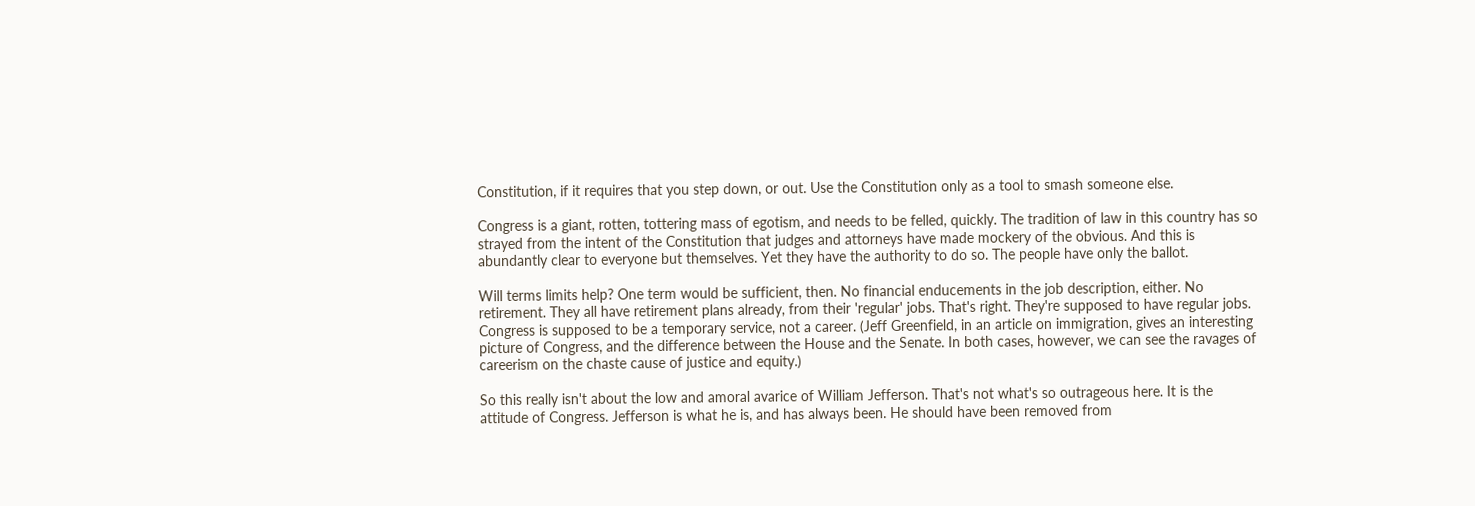Constitution, if it requires that you step down, or out. Use the Constitution only as a tool to smash someone else.

Congress is a giant, rotten, tottering mass of egotism, and needs to be felled, quickly. The tradition of law in this country has so strayed from the intent of the Constitution that judges and attorneys have made mockery of the obvious. And this is abundantly clear to everyone but themselves. Yet they have the authority to do so. The people have only the ballot.

Will terms limits help? One term would be sufficient, then. No financial enducements in the job description, either. No retirement. They all have retirement plans already, from their 'regular' jobs. That's right. They're supposed to have regular jobs. Congress is supposed to be a temporary service, not a career. (Jeff Greenfield, in an article on immigration, gives an interesting picture of Congress, and the difference between the House and the Senate. In both cases, however, we can see the ravages of careerism on the chaste cause of justice and equity.)

So this really isn't about the low and amoral avarice of William Jefferson. That's not what's so outrageous here. It is the attitude of Congress. Jefferson is what he is, and has always been. He should have been removed from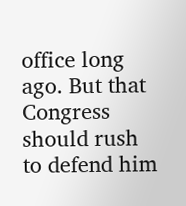office long ago. But that Congress should rush to defend him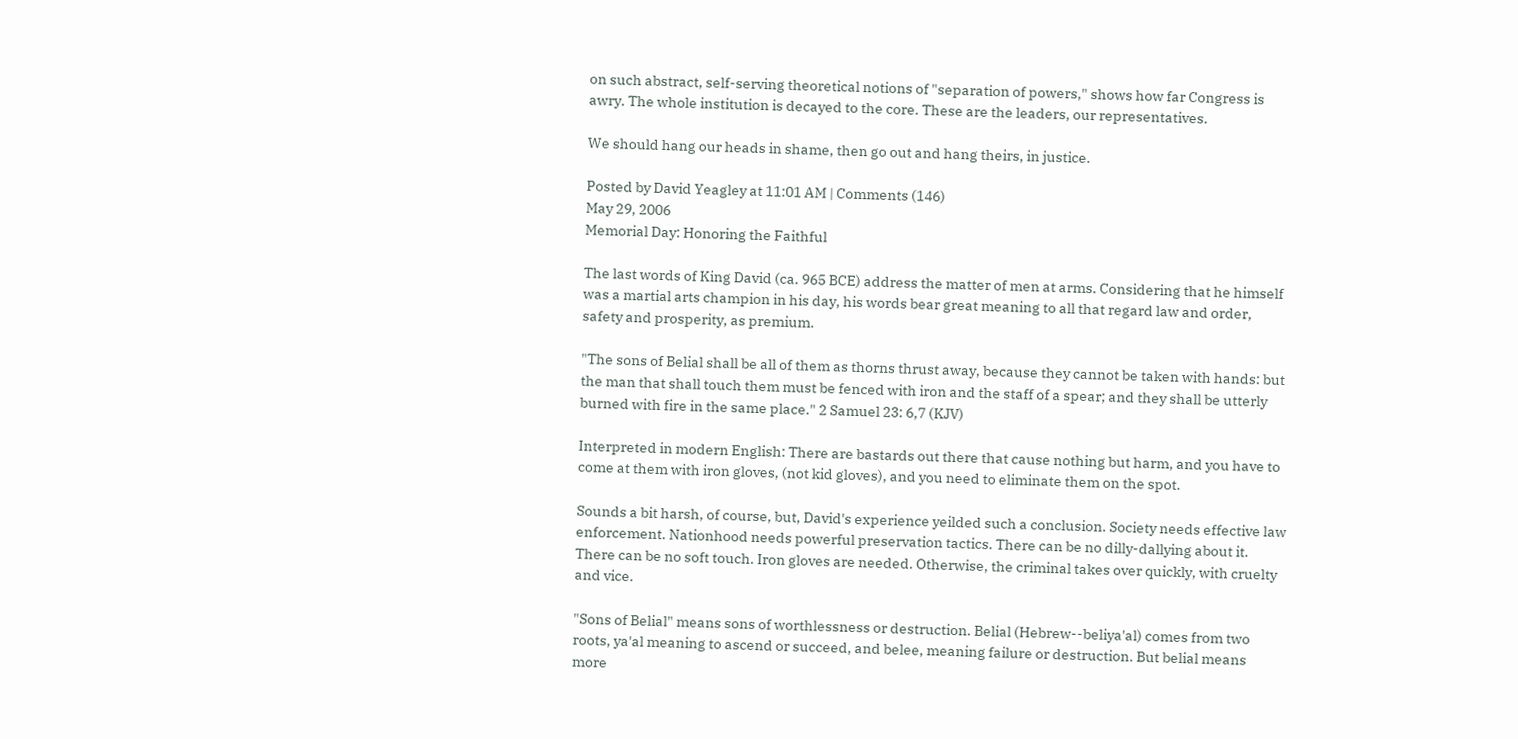on such abstract, self-serving theoretical notions of "separation of powers," shows how far Congress is awry. The whole institution is decayed to the core. These are the leaders, our representatives.

We should hang our heads in shame, then go out and hang theirs, in justice.

Posted by David Yeagley at 11:01 AM | Comments (146)
May 29, 2006
Memorial Day: Honoring the Faithful

The last words of King David (ca. 965 BCE) address the matter of men at arms. Considering that he himself was a martial arts champion in his day, his words bear great meaning to all that regard law and order, safety and prosperity, as premium.

"The sons of Belial shall be all of them as thorns thrust away, because they cannot be taken with hands: but the man that shall touch them must be fenced with iron and the staff of a spear; and they shall be utterly burned with fire in the same place." 2 Samuel 23: 6,7 (KJV)

Interpreted in modern English: There are bastards out there that cause nothing but harm, and you have to come at them with iron gloves, (not kid gloves), and you need to eliminate them on the spot.

Sounds a bit harsh, of course, but, David's experience yeilded such a conclusion. Society needs effective law enforcement. Nationhood needs powerful preservation tactics. There can be no dilly-dallying about it. There can be no soft touch. Iron gloves are needed. Otherwise, the criminal takes over quickly, with cruelty and vice.

"Sons of Belial" means sons of worthlessness or destruction. Belial (Hebrew--beliya'al) comes from two roots, ya'al meaning to ascend or succeed, and belee, meaning failure or destruction. But belial means more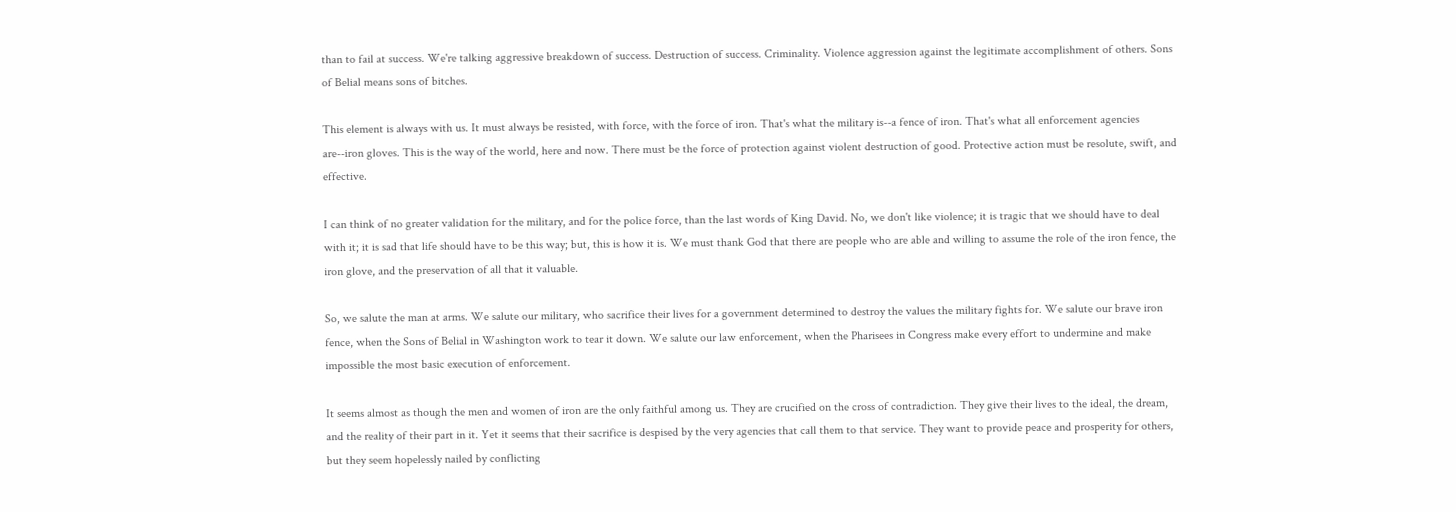than to fail at success. We're talking aggressive breakdown of success. Destruction of success. Criminality. Violence aggression against the legitimate accomplishment of others. Sons of Belial means sons of bitches.

This element is always with us. It must always be resisted, with force, with the force of iron. That's what the military is--a fence of iron. That's what all enforcement agencies are--iron gloves. This is the way of the world, here and now. There must be the force of protection against violent destruction of good. Protective action must be resolute, swift, and effective.

I can think of no greater validation for the military, and for the police force, than the last words of King David. No, we don't like violence; it is tragic that we should have to deal with it; it is sad that life should have to be this way; but, this is how it is. We must thank God that there are people who are able and willing to assume the role of the iron fence, the iron glove, and the preservation of all that it valuable.

So, we salute the man at arms. We salute our military, who sacrifice their lives for a government determined to destroy the values the military fights for. We salute our brave iron fence, when the Sons of Belial in Washington work to tear it down. We salute our law enforcement, when the Pharisees in Congress make every effort to undermine and make impossible the most basic execution of enforcement.

It seems almost as though the men and women of iron are the only faithful among us. They are crucified on the cross of contradiction. They give their lives to the ideal, the dream, and the reality of their part in it. Yet it seems that their sacrifice is despised by the very agencies that call them to that service. They want to provide peace and prosperity for others, but they seem hopelessly nailed by conflicting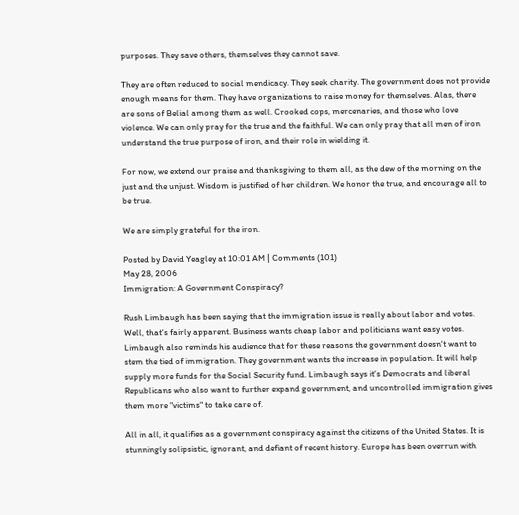purposes. They save others, themselves they cannot save.

They are often reduced to social mendicacy. They seek charity. The government does not provide enough means for them. They have organizations to raise money for themselves. Alas, there are sons of Belial among them as well. Crooked cops, mercenaries, and those who love violence. We can only pray for the true and the faithful. We can only pray that all men of iron understand the true purpose of iron, and their role in wielding it.

For now, we extend our praise and thanksgiving to them all, as the dew of the morning on the just and the unjust. Wisdom is justified of her children. We honor the true, and encourage all to be true.

We are simply grateful for the iron.

Posted by David Yeagley at 10:01 AM | Comments (101)
May 28, 2006
Immigration: A Government Conspiracy?

Rush Limbaugh has been saying that the immigration issue is really about labor and votes. Well, that's fairly apparent. Business wants cheap labor and politicians want easy votes. Limbaugh also reminds his audience that for these reasons the government doesn't want to stem the tied of immigration. They government wants the increase in population. It will help supply more funds for the Social Security fund. Limbaugh says it's Democrats and liberal Republicans who also want to further expand government, and uncontrolled immigration gives them more "victims" to take care of.

All in all, it qualifies as a government conspiracy against the citizens of the United States. It is stunningly solipsistic, ignorant, and defiant of recent history. Europe has been overrun with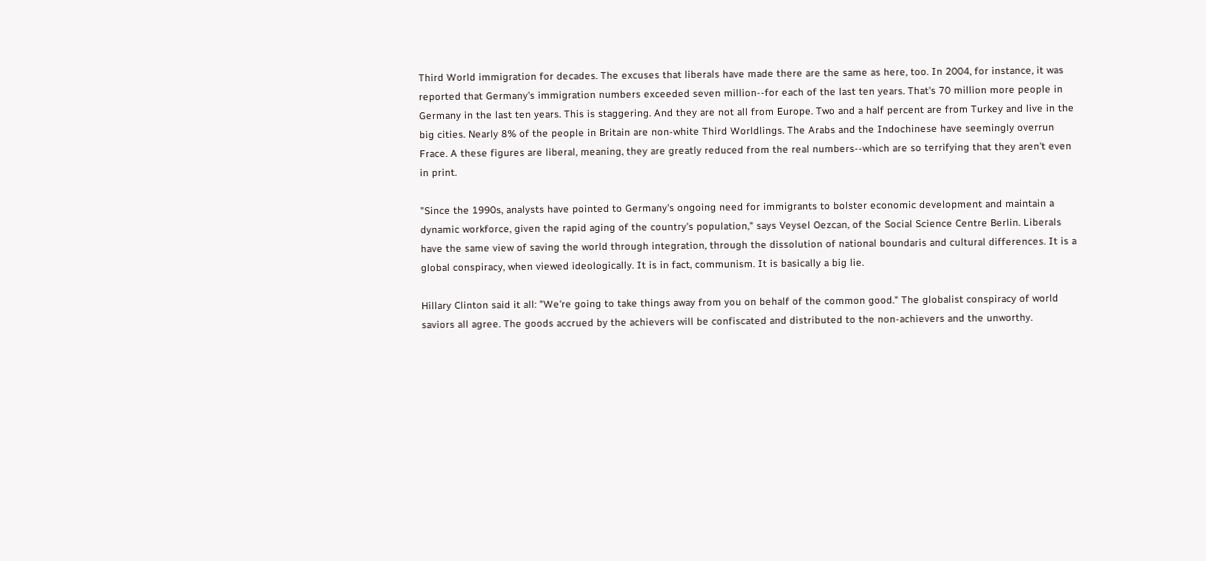Third World immigration for decades. The excuses that liberals have made there are the same as here, too. In 2004, for instance, it was reported that Germany's immigration numbers exceeded seven million--for each of the last ten years. That's 70 million more people in Germany in the last ten years. This is staggering. And they are not all from Europe. Two and a half percent are from Turkey and live in the big cities. Nearly 8% of the people in Britain are non-white Third Worldlings. The Arabs and the Indochinese have seemingly overrun Frace. A these figures are liberal, meaning, they are greatly reduced from the real numbers--which are so terrifying that they aren't even in print.

"Since the 1990s, analysts have pointed to Germany's ongoing need for immigrants to bolster economic development and maintain a dynamic workforce, given the rapid aging of the country's population," says Veysel Oezcan, of the Social Science Centre Berlin. Liberals have the same view of saving the world through integration, through the dissolution of national boundaris and cultural differences. It is a global conspiracy, when viewed ideologically. It is in fact, communism. It is basically a big lie.

Hillary Clinton said it all: "We're going to take things away from you on behalf of the common good." The globalist conspiracy of world saviors all agree. The goods accrued by the achievers will be confiscated and distributed to the non-achievers and the unworthy.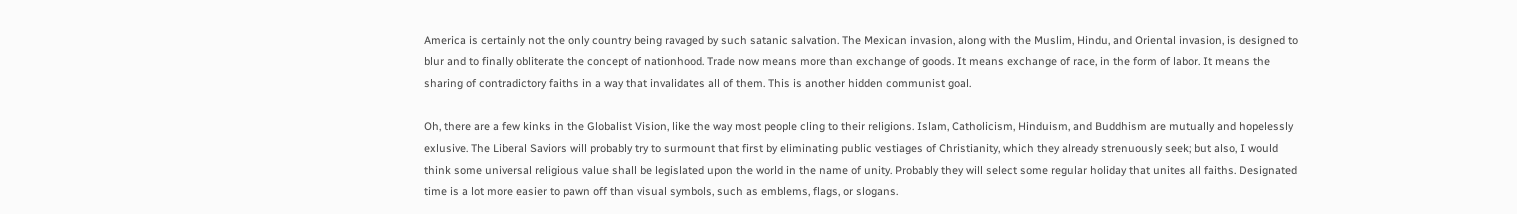America is certainly not the only country being ravaged by such satanic salvation. The Mexican invasion, along with the Muslim, Hindu, and Oriental invasion, is designed to blur and to finally obliterate the concept of nationhood. Trade now means more than exchange of goods. It means exchange of race, in the form of labor. It means the sharing of contradictory faiths in a way that invalidates all of them. This is another hidden communist goal.

Oh, there are a few kinks in the Globalist Vision, like the way most people cling to their religions. Islam, Catholicism, Hinduism, and Buddhism are mutually and hopelessly exlusive. The Liberal Saviors will probably try to surmount that first by eliminating public vestiages of Christianity, which they already strenuously seek; but also, I would think some universal religious value shall be legislated upon the world in the name of unity. Probably they will select some regular holiday that unites all faiths. Designated time is a lot more easier to pawn off than visual symbols, such as emblems, flags, or slogans.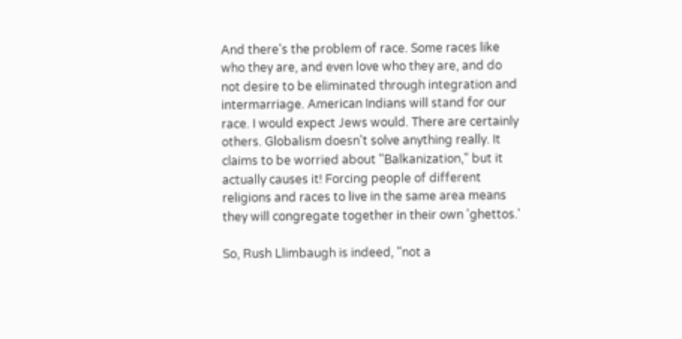And there's the problem of race. Some races like who they are, and even love who they are, and do not desire to be eliminated through integration and intermarriage. American Indians will stand for our race. I would expect Jews would. There are certainly others. Globalism doesn't solve anything really. It claims to be worried about "Balkanization," but it actually causes it! Forcing people of different religions and races to live in the same area means they will congregate together in their own 'ghettos.'

So, Rush Llimbaugh is indeed, "not a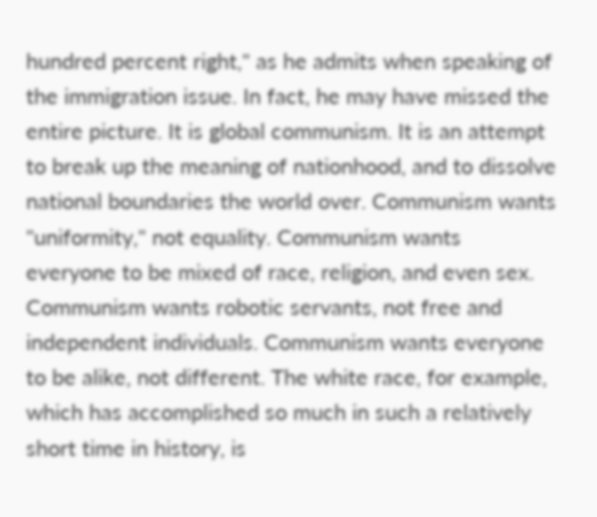hundred percent right," as he admits when speaking of the immigration issue. In fact, he may have missed the entire picture. It is global communism. It is an attempt to break up the meaning of nationhood, and to dissolve national boundaries the world over. Communism wants "uniformity," not equality. Communism wants everyone to be mixed of race, religion, and even sex. Communism wants robotic servants, not free and independent individuals. Communism wants everyone to be alike, not different. The white race, for example, which has accomplished so much in such a relatively short time in history, is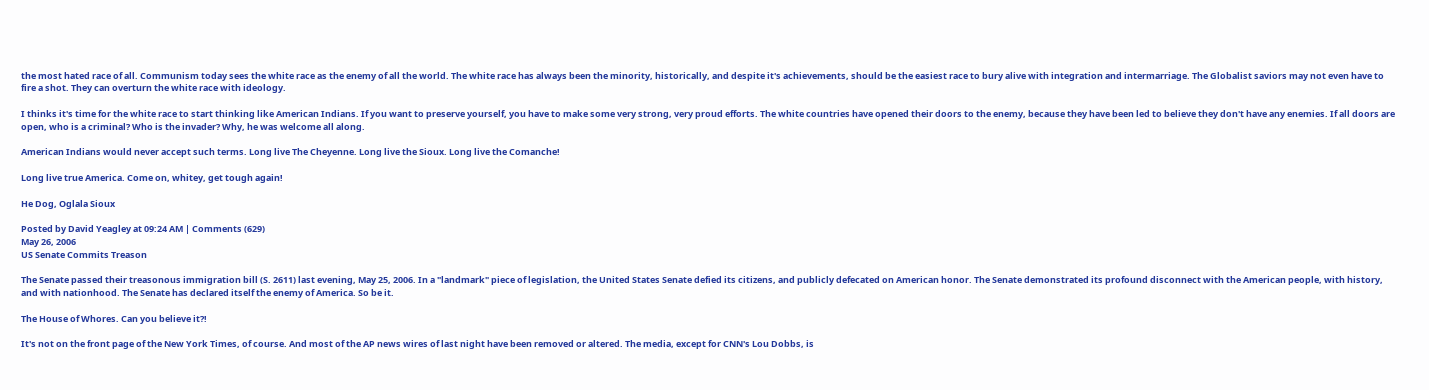the most hated race of all. Communism today sees the white race as the enemy of all the world. The white race has always been the minority, historically, and despite it's achievements, should be the easiest race to bury alive with integration and intermarriage. The Globalist saviors may not even have to fire a shot. They can overturn the white race with ideology.

I thinks it's time for the white race to start thinking like American Indians. If you want to preserve yourself, you have to make some very strong, very proud efforts. The white countries have opened their doors to the enemy, because they have been led to believe they don't have any enemies. If all doors are open, who is a criminal? Who is the invader? Why, he was welcome all along.

American Indians would never accept such terms. Long live The Cheyenne. Long live the Sioux. Long live the Comanche!

Long live true America. Come on, whitey, get tough again!

He Dog, Oglala Sioux

Posted by David Yeagley at 09:24 AM | Comments (629)
May 26, 2006
US Senate Commits Treason

The Senate passed their treasonous immigration bill (S. 2611) last evening, May 25, 2006. In a "landmark" piece of legislation, the United States Senate defied its citizens, and publicly defecated on American honor. The Senate demonstrated its profound disconnect with the American people, with history, and with nationhood. The Senate has declared itself the enemy of America. So be it.

The House of Whores. Can you believe it?!

It's not on the front page of the New York Times, of course. And most of the AP news wires of last night have been removed or altered. The media, except for CNN's Lou Dobbs, is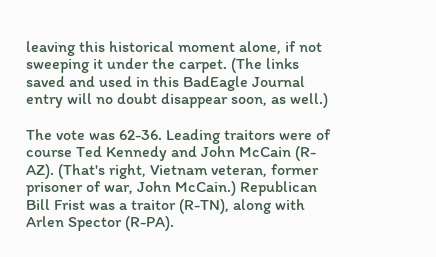leaving this historical moment alone, if not sweeping it under the carpet. (The links saved and used in this BadEagle Journal entry will no doubt disappear soon, as well.)

The vote was 62-36. Leading traitors were of course Ted Kennedy and John McCain (R-AZ). (That's right, Vietnam veteran, former prisoner of war, John McCain.) Republican Bill Frist was a traitor (R-TN), along with Arlen Spector (R-PA).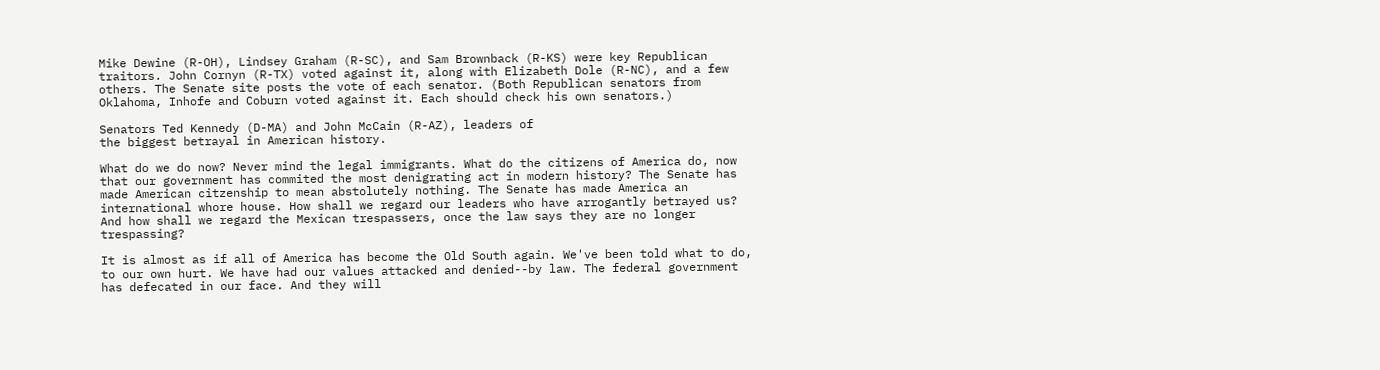Mike Dewine (R-OH), Lindsey Graham (R-SC), and Sam Brownback (R-KS) were key Republican traitors. John Cornyn (R-TX) voted against it, along with Elizabeth Dole (R-NC), and a few others. The Senate site posts the vote of each senator. (Both Republican senators from Oklahoma, Inhofe and Coburn voted against it. Each should check his own senators.)

Senators Ted Kennedy (D-MA) and John McCain (R-AZ), leaders of
the biggest betrayal in American history.

What do we do now? Never mind the legal immigrants. What do the citizens of America do, now that our government has commited the most denigrating act in modern history? The Senate has made American citzenship to mean abstolutely nothing. The Senate has made America an international whore house. How shall we regard our leaders who have arrogantly betrayed us? And how shall we regard the Mexican trespassers, once the law says they are no longer trespassing?

It is almost as if all of America has become the Old South again. We've been told what to do, to our own hurt. We have had our values attacked and denied--by law. The federal government has defecated in our face. And they will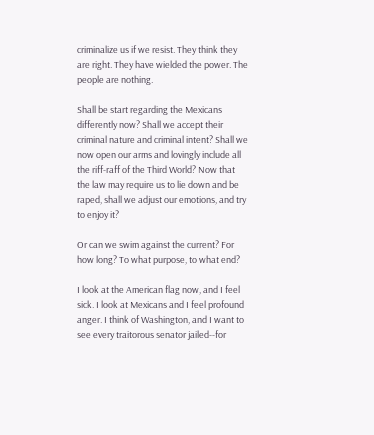criminalize us if we resist. They think they are right. They have wielded the power. The people are nothing.

Shall be start regarding the Mexicans differently now? Shall we accept their criminal nature and criminal intent? Shall we now open our arms and lovingly include all the riff-raff of the Third World? Now that the law may require us to lie down and be raped, shall we adjust our emotions, and try to enjoy it?

Or can we swim against the current? For how long? To what purpose, to what end?

I look at the American flag now, and I feel sick. I look at Mexicans and I feel profound anger. I think of Washington, and I want to see every traitorous senator jailed--for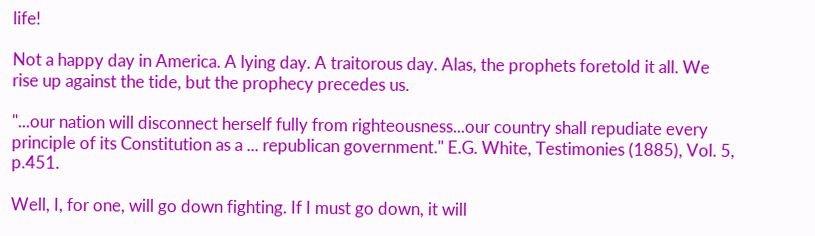life!

Not a happy day in America. A lying day. A traitorous day. Alas, the prophets foretold it all. We rise up against the tide, but the prophecy precedes us.

"...our nation will disconnect herself fully from righteousness...our country shall repudiate every principle of its Constitution as a ... republican government." E.G. White, Testimonies (1885), Vol. 5, p.451.

Well, I, for one, will go down fighting. If I must go down, it will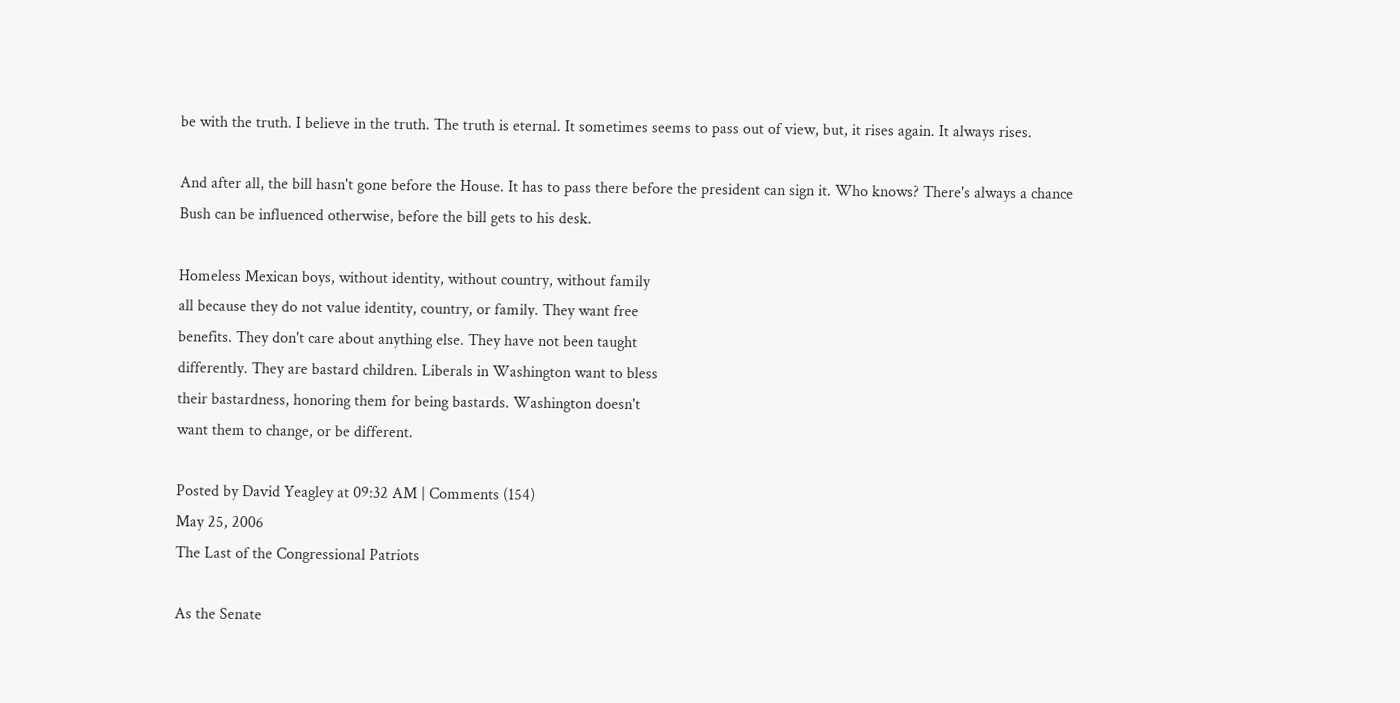be with the truth. I believe in the truth. The truth is eternal. It sometimes seems to pass out of view, but, it rises again. It always rises.

And after all, the bill hasn't gone before the House. It has to pass there before the president can sign it. Who knows? There's always a chance Bush can be influenced otherwise, before the bill gets to his desk.

Homeless Mexican boys, without identity, without country, without family
all because they do not value identity, country, or family. They want free
benefits. They don't care about anything else. They have not been taught
differently. They are bastard children. Liberals in Washington want to bless
their bastardness, honoring them for being bastards. Washington doesn't
want them to change, or be different.

Posted by David Yeagley at 09:32 AM | Comments (154)
May 25, 2006
The Last of the Congressional Patriots

As the Senate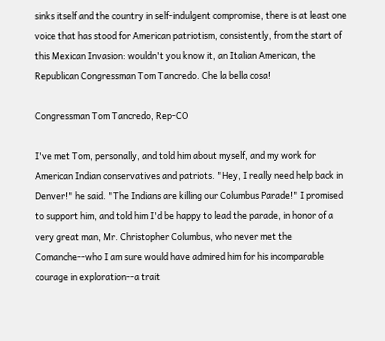sinks itself and the country in self-indulgent compromise, there is at least one voice that has stood for American patriotism, consistently, from the start of this Mexican Invasion: wouldn't you know it, an Italian American, the Republican Congressman Tom Tancredo. Che la bella cosa!

Congressman Tom Tancredo, Rep-CO

I've met Tom, personally, and told him about myself, and my work for American Indian conservatives and patriots. "Hey, I really need help back in Denver!" he said. "The Indians are killing our Columbus Parade!" I promised to support him, and told him I'd be happy to lead the parade, in honor of a very great man, Mr. Christopher Columbus, who never met the Comanche--who I am sure would have admired him for his incomparable courage in exploration--a trait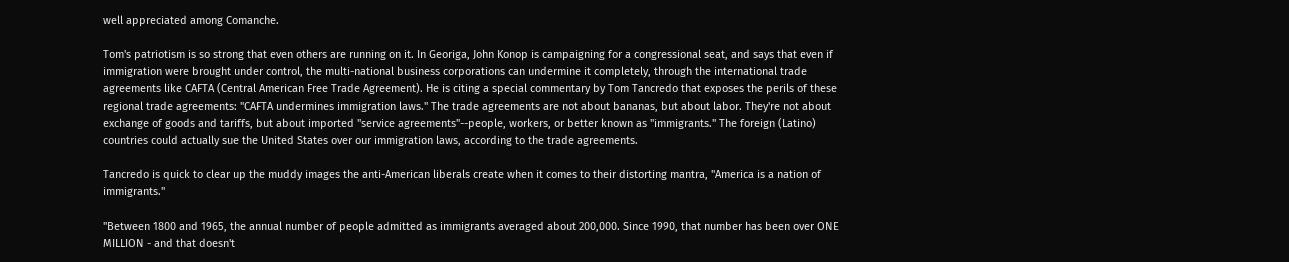well appreciated among Comanche.

Tom's patriotism is so strong that even others are running on it. In Georiga, John Konop is campaigning for a congressional seat, and says that even if immigration were brought under control, the multi-national business corporations can undermine it completely, through the international trade agreements like CAFTA (Central American Free Trade Agreement). He is citing a special commentary by Tom Tancredo that exposes the perils of these regional trade agreements: "CAFTA undermines immigration laws." The trade agreements are not about bananas, but about labor. They're not about exchange of goods and tariffs, but about imported "service agreements"--people, workers, or better known as "immigrants." The foreign (Latino) countries could actually sue the United States over our immigration laws, according to the trade agreements.

Tancredo is quick to clear up the muddy images the anti-American liberals create when it comes to their distorting mantra, "America is a nation of immigrants."

"Between 1800 and 1965, the annual number of people admitted as immigrants averaged about 200,000. Since 1990, that number has been over ONE MILLION - and that doesn't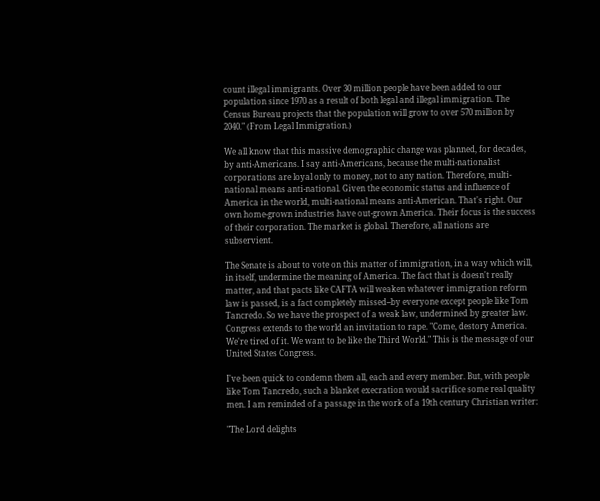count illegal immigrants. Over 30 million people have been added to our population since 1970 as a result of both legal and illegal immigration. The Census Bureau projects that the population will grow to over 570 million by 2040." (From Legal Immigration.)

We all know that this massive demographic change was planned, for decades, by anti-Americans. I say anti-Americans, because the multi-nationalist corporations are loyal only to money, not to any nation. Therefore, multi-national means anti-national. Given the economic status and influence of America in the world, multi-national means anti-American. That's right. Our own home-grown industries have out-grown America. Their focus is the success of their corporation. The market is global. Therefore, all nations are subservient.

The Senate is about to vote on this matter of immigration, in a way which will, in itself, undermine the meaning of America. The fact that is doesn't really matter, and that pacts like CAFTA will weaken whatever immigration reform law is passed, is a fact completely missed--by everyone except people like Tom Tancredo. So we have the prospect of a weak law, undermined by greater law. Congress extends to the world an invitation to rape. "Come, destory America. We're tired of it. We want to be like the Third World." This is the message of our United States Congress.

I've been quick to condemn them all, each and every member. But, with people like Tom Tancredo, such a blanket execration would sacrifice some real quality men. I am reminded of a passage in the work of a 19th century Christian writer:

"The Lord delights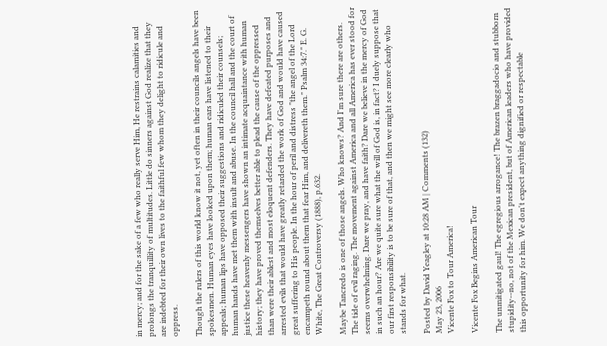in mercy; and for the sake of a few who really serve Him, He restrains calamities and prolongs the tranquillity of multitudes. Little do sinners against God realize that they are indebted for their own lives to the faithful few whom they delight to ridicule and oppress.

Though the rulers of this world know it not, yet often in their councils angels have been spokesmen. Human eyes have looked upon them; human ears have listened to their appeals; human lips have opposed their suggestions and ridiculed their counsels; human hands have met them with insult and abuse. In the council hall and the court of justice these heavenly messengers have shown an intimate acquaintance with human history; they have proved themselves better able to plead the cause of the oppressed than were their ablest and most eloquent defenders. They have defeated purposes and arrested evils that would have greatly retarded the work of God and would have caused great suffering to His people. In the hour of peril and distress "the angel of the Lord encampeth round about them that fear Him, and delivereth them." Psalm 34:7." E. G. White, The Great Controversy (1888), p.632.

Maybe Tancredo is one of those angels. Who knows? And I'm sure there are others. The tide of evil raging. The movement against America and all America has ever stood for seems overwhelming. Dare we pray, and have faith? Dare we believe in the mercy of God in such an hour? Are we quite sure what the will of God is, in fact? I duely suppose that our first responsibility is to be sure of that, and then we might see more clearly who stands for what.

Posted by David Yeagley at 10:28 AM | Comments (132)
May 23, 2006
Vicente Fox to Tour America!

Vicente Fox Begins American Tour

The unmitigated gaul! The egregious arrogance! The brazen braggadocio and stubborn stupidity--no, not of the Mexican president, but of American leaders who have provided this opportunity for him. We don't expect anything dignified or respectable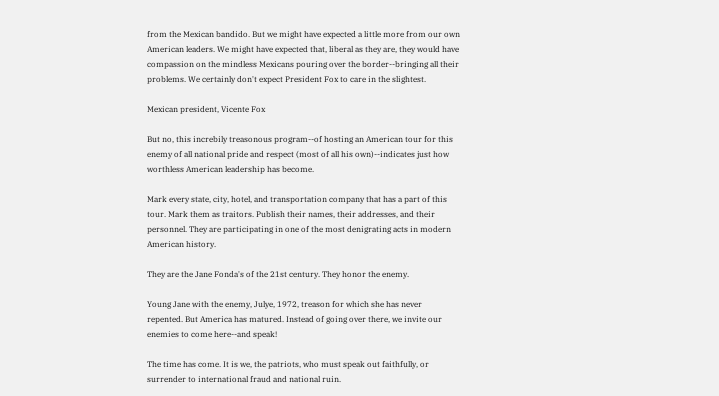from the Mexican bandido. But we might have expected a little more from our own American leaders. We might have expected that, liberal as they are, they would have compassion on the mindless Mexicans pouring over the border--bringing all their problems. We certainly don't expect President Fox to care in the slightest.

Mexican president, Vicente Fox

But no, this increbily treasonous program--of hosting an American tour for this enemy of all national pride and respect (most of all his own)--indicates just how worthless American leadership has become.

Mark every state, city, hotel, and transportation company that has a part of this tour. Mark them as traitors. Publish their names, their addresses, and their personnel. They are participating in one of the most denigrating acts in modern American history.

They are the Jane Fonda's of the 21st century. They honor the enemy.

Young Jane with the enemy, Julye, 1972, treason for which she has never
repented. But America has matured. Instead of going over there, we invite our
enemies to come here--and speak!

The time has come. It is we, the patriots, who must speak out faithfully, or surrender to international fraud and national ruin.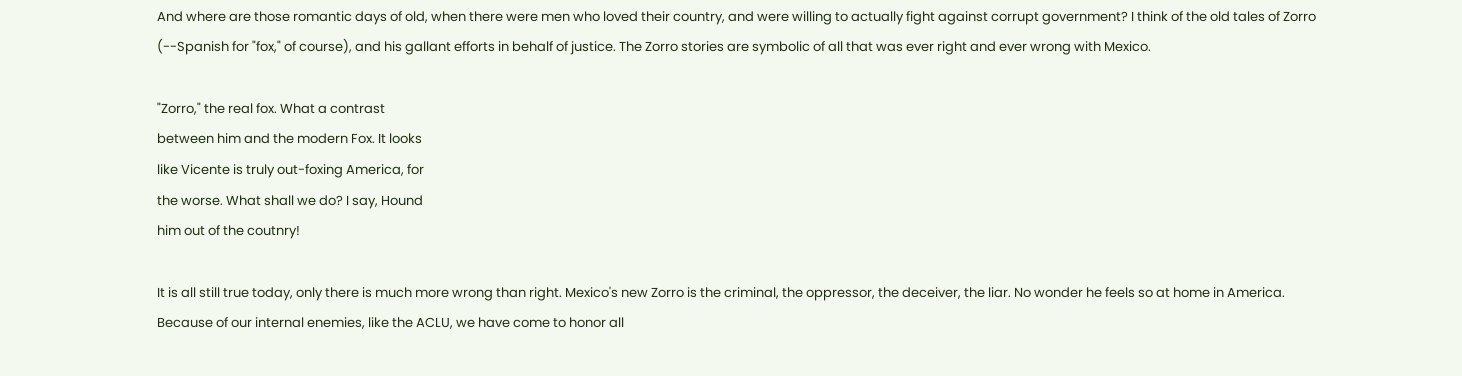And where are those romantic days of old, when there were men who loved their country, and were willing to actually fight against corrupt government? I think of the old tales of Zorro (--Spanish for "fox," of course), and his gallant efforts in behalf of justice. The Zorro stories are symbolic of all that was ever right and ever wrong with Mexico.

"Zorro," the real fox. What a contrast
between him and the modern Fox. It looks
like Vicente is truly out-foxing America, for
the worse. What shall we do? I say, Hound
him out of the coutnry!

It is all still true today, only there is much more wrong than right. Mexico's new Zorro is the criminal, the oppressor, the deceiver, the liar. No wonder he feels so at home in America. Because of our internal enemies, like the ACLU, we have come to honor all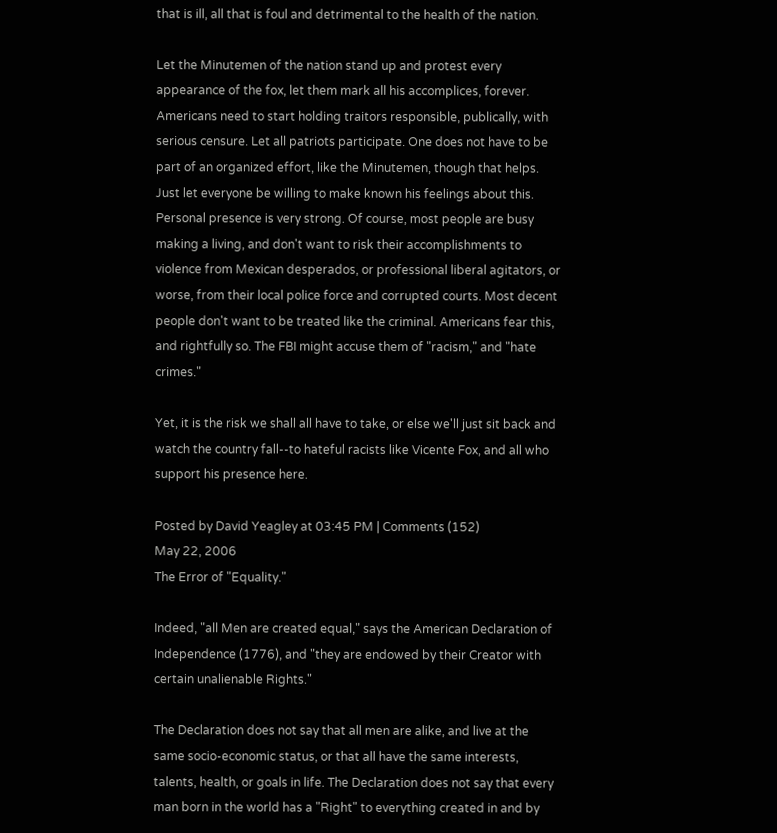that is ill, all that is foul and detrimental to the health of the nation.

Let the Minutemen of the nation stand up and protest every appearance of the fox, let them mark all his accomplices, forever. Americans need to start holding traitors responsible, publically, with serious censure. Let all patriots participate. One does not have to be part of an organized effort, like the Minutemen, though that helps. Just let everyone be willing to make known his feelings about this. Personal presence is very strong. Of course, most people are busy making a living, and don't want to risk their accomplishments to violence from Mexican desperados, or professional liberal agitators, or worse, from their local police force and corrupted courts. Most decent people don't want to be treated like the criminal. Americans fear this, and rightfully so. The FBI might accuse them of "racism," and "hate crimes."

Yet, it is the risk we shall all have to take, or else we'll just sit back and watch the country fall--to hateful racists like Vicente Fox, and all who support his presence here.

Posted by David Yeagley at 03:45 PM | Comments (152)
May 22, 2006
The Error of "Equality."

Indeed, "all Men are created equal," says the American Declaration of Independence (1776), and "they are endowed by their Creator with certain unalienable Rights."

The Declaration does not say that all men are alike, and live at the same socio-economic status, or that all have the same interests, talents, health, or goals in life. The Declaration does not say that every man born in the world has a "Right" to everything created in and by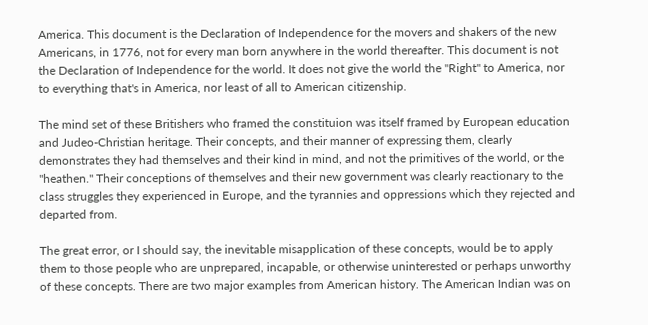America. This document is the Declaration of Independence for the movers and shakers of the new Americans, in 1776, not for every man born anywhere in the world thereafter. This document is not the Declaration of Independence for the world. It does not give the world the "Right" to America, nor to everything that's in America, nor least of all to American citizenship.

The mind set of these Britishers who framed the constituion was itself framed by European education and Judeo-Christian heritage. Their concepts, and their manner of expressing them, clearly demonstrates they had themselves and their kind in mind, and not the primitives of the world, or the "heathen." Their conceptions of themselves and their new government was clearly reactionary to the class struggles they experienced in Europe, and the tyrannies and oppressions which they rejected and departed from.

The great error, or I should say, the inevitable misapplication of these concepts, would be to apply them to those people who are unprepared, incapable, or otherwise uninterested or perhaps unworthy of these concepts. There are two major examples from American history. The American Indian was on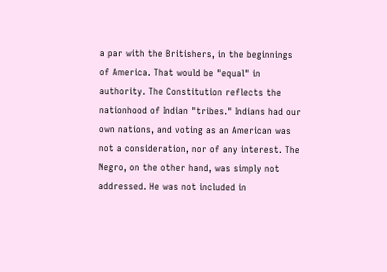a par with the Britishers, in the beginnings of America. That would be "equal" in authority. The Constitution reflects the nationhood of Indian "tribes." Indians had our own nations, and voting as an American was not a consideration, nor of any interest. The Negro, on the other hand, was simply not addressed. He was not included in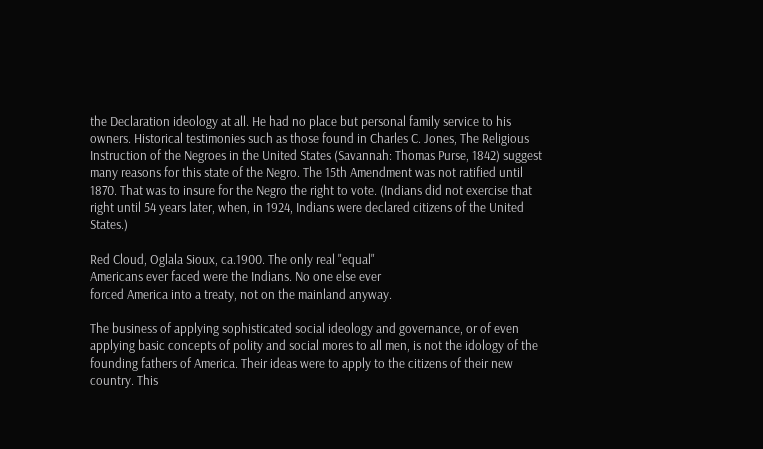the Declaration ideology at all. He had no place but personal family service to his owners. Historical testimonies such as those found in Charles C. Jones, The Religious Instruction of the Negroes in the United States (Savannah: Thomas Purse, 1842) suggest many reasons for this state of the Negro. The 15th Amendment was not ratified until 1870. That was to insure for the Negro the right to vote. (Indians did not exercise that right until 54 years later, when, in 1924, Indians were declared citizens of the United States.)

Red Cloud, Oglala Sioux, ca.1900. The only real "equal"
Americans ever faced were the Indians. No one else ever
forced America into a treaty, not on the mainland anyway.

The business of applying sophisticated social ideology and governance, or of even applying basic concepts of polity and social mores to all men, is not the idology of the founding fathers of America. Their ideas were to apply to the citizens of their new country. This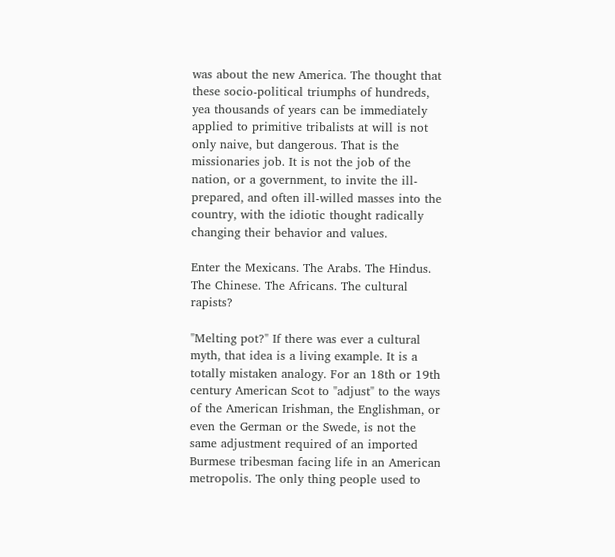was about the new America. The thought that these socio-political triumphs of hundreds, yea thousands of years can be immediately applied to primitive tribalists at will is not only naive, but dangerous. That is the missionaries job. It is not the job of the nation, or a government, to invite the ill-prepared, and often ill-willed masses into the country, with the idiotic thought radically changing their behavior and values.

Enter the Mexicans. The Arabs. The Hindus. The Chinese. The Africans. The cultural rapists?

"Melting pot?" If there was ever a cultural myth, that idea is a living example. It is a totally mistaken analogy. For an 18th or 19th century American Scot to "adjust" to the ways of the American Irishman, the Englishman, or even the German or the Swede, is not the same adjustment required of an imported Burmese tribesman facing life in an American metropolis. The only thing people used to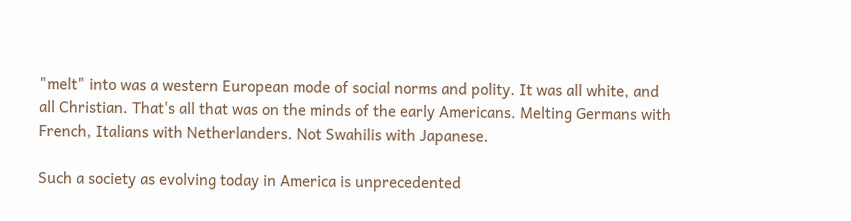"melt" into was a western European mode of social norms and polity. It was all white, and all Christian. That's all that was on the minds of the early Americans. Melting Germans with French, Italians with Netherlanders. Not Swahilis with Japanese.

Such a society as evolving today in America is unprecedented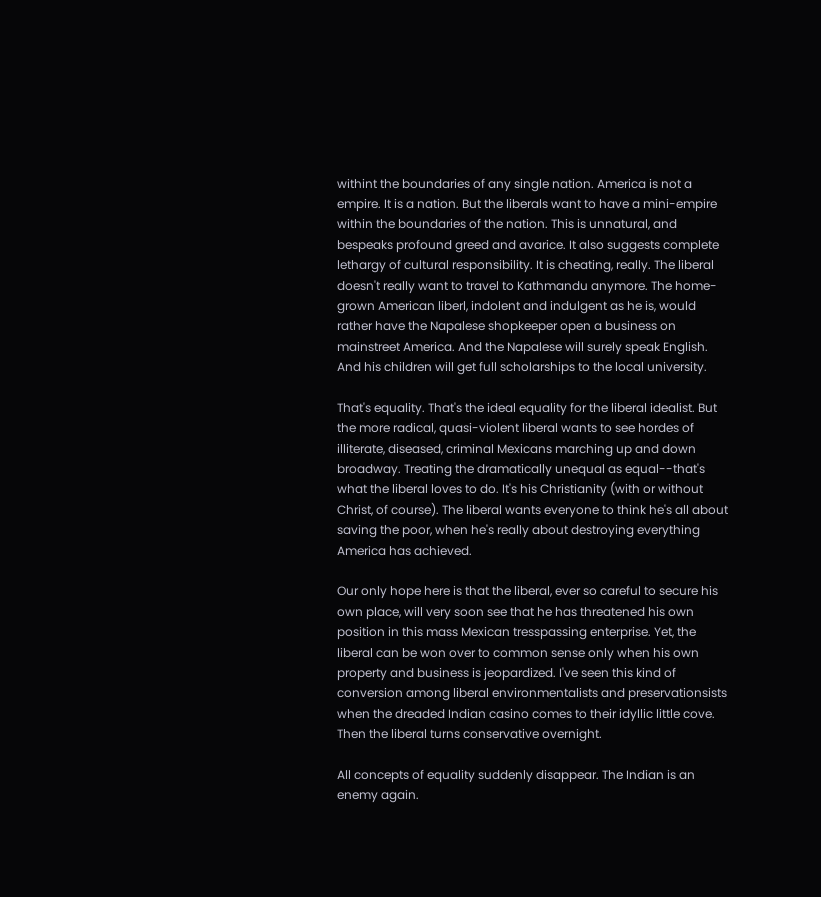withint the boundaries of any single nation. America is not a empire. It is a nation. But the liberals want to have a mini-empire within the boundaries of the nation. This is unnatural, and bespeaks profound greed and avarice. It also suggests complete lethargy of cultural responsibility. It is cheating, really. The liberal doesn't really want to travel to Kathmandu anymore. The home-grown American liberl, indolent and indulgent as he is, would rather have the Napalese shopkeeper open a business on mainstreet America. And the Napalese will surely speak English.
And his children will get full scholarships to the local university.

That's equality. That's the ideal equality for the liberal idealist. But the more radical, quasi-violent liberal wants to see hordes of illiterate, diseased, criminal Mexicans marching up and down broadway. Treating the dramatically unequal as equal--that's what the liberal loves to do. It's his Christianity (with or without Christ, of course). The liberal wants everyone to think he's all about saving the poor, when he's really about destroying everything America has achieved.

Our only hope here is that the liberal, ever so careful to secure his own place, will very soon see that he has threatened his own position in this mass Mexican tresspassing enterprise. Yet, the liberal can be won over to common sense only when his own property and business is jeopardized. I've seen this kind of conversion among liberal environmentalists and preservationsists when the dreaded Indian casino comes to their idyllic little cove. Then the liberal turns conservative overnight.

All concepts of equality suddenly disappear. The Indian is an enemy again.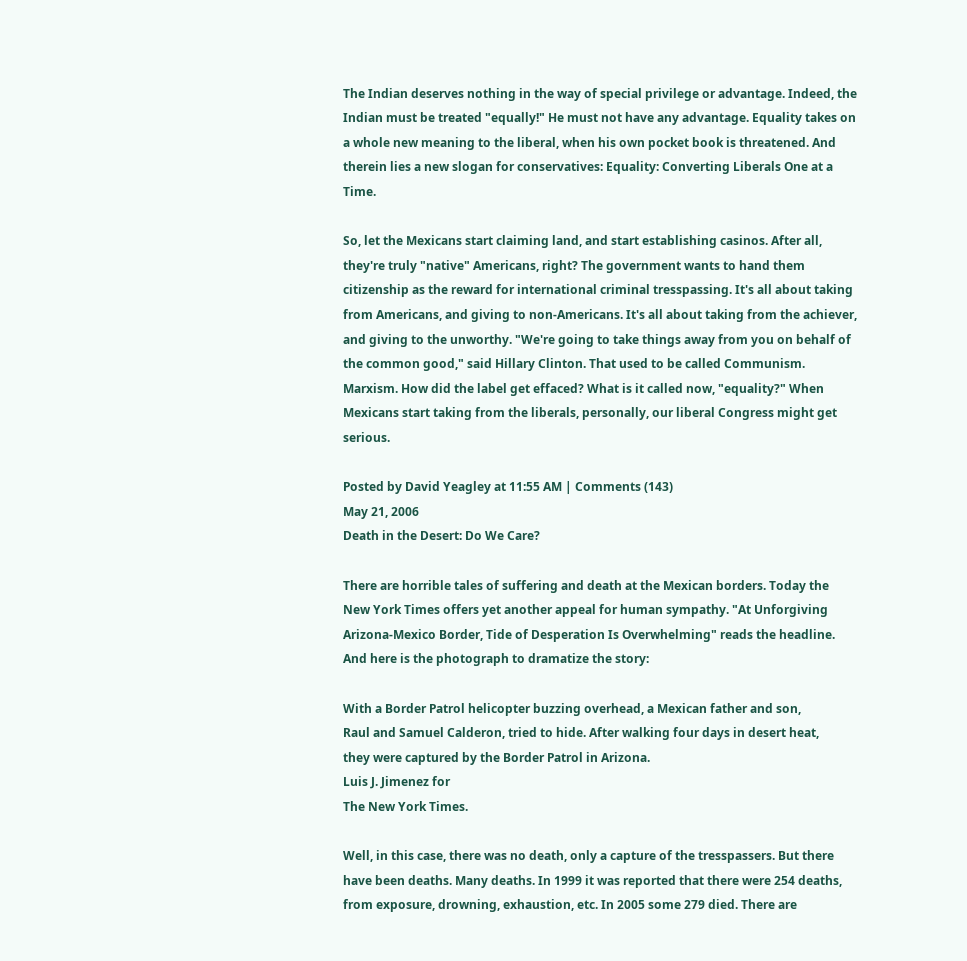The Indian deserves nothing in the way of special privilege or advantage. Indeed, the Indian must be treated "equally!" He must not have any advantage. Equality takes on a whole new meaning to the liberal, when his own pocket book is threatened. And therein lies a new slogan for conservatives: Equality: Converting Liberals One at a Time.

So, let the Mexicans start claiming land, and start establishing casinos. After all, they're truly "native" Americans, right? The government wants to hand them citizenship as the reward for international criminal tresspassing. It's all about taking from Americans, and giving to non-Americans. It's all about taking from the achiever, and giving to the unworthy. "We're going to take things away from you on behalf of the common good," said Hillary Clinton. That used to be called Communism. Marxism. How did the label get effaced? What is it called now, "equality?" When Mexicans start taking from the liberals, personally, our liberal Congress might get serious.

Posted by David Yeagley at 11:55 AM | Comments (143)
May 21, 2006
Death in the Desert: Do We Care?

There are horrible tales of suffering and death at the Mexican borders. Today the New York Times offers yet another appeal for human sympathy. "At Unforgiving Arizona-Mexico Border, Tide of Desperation Is Overwhelming" reads the headline. And here is the photograph to dramatize the story:

With a Border Patrol helicopter buzzing overhead, a Mexican father and son,
Raul and Samuel Calderon, tried to hide. After walking four days in desert heat,
they were captured by the Border Patrol in Arizona.
Luis J. Jimenez for
The New York Times.

Well, in this case, there was no death, only a capture of the tresspassers. But there have been deaths. Many deaths. In 1999 it was reported that there were 254 deaths, from exposure, drowning, exhaustion, etc. In 2005 some 279 died. There are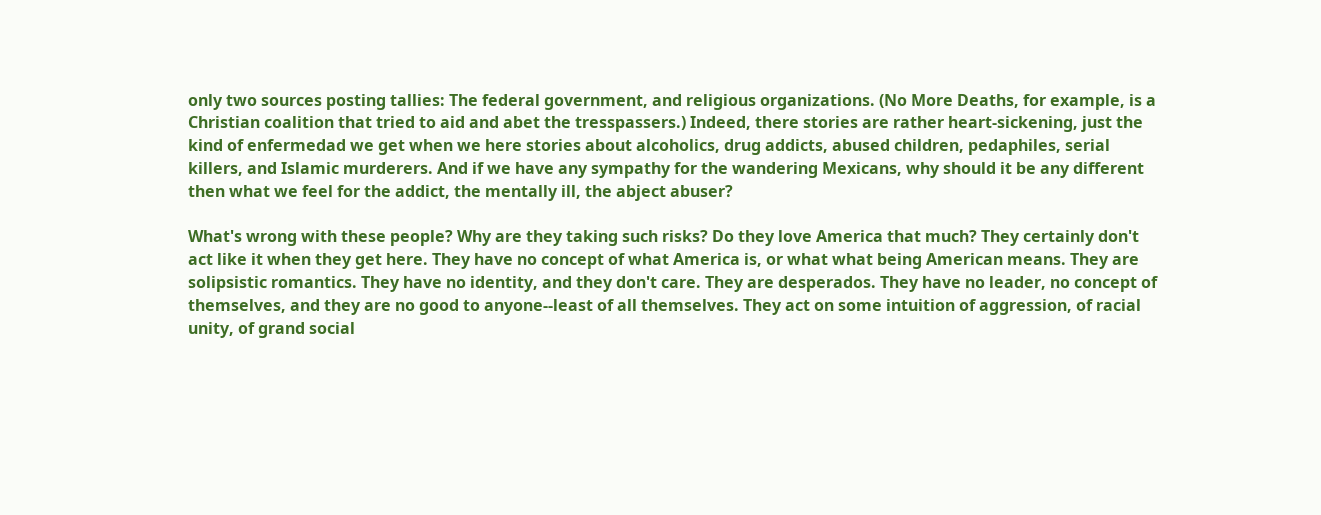only two sources posting tallies: The federal government, and religious organizations. (No More Deaths, for example, is a Christian coalition that tried to aid and abet the tresspassers.) Indeed, there stories are rather heart-sickening, just the kind of enfermedad we get when we here stories about alcoholics, drug addicts, abused children, pedaphiles, serial killers, and Islamic murderers. And if we have any sympathy for the wandering Mexicans, why should it be any different then what we feel for the addict, the mentally ill, the abject abuser?

What's wrong with these people? Why are they taking such risks? Do they love America that much? They certainly don't act like it when they get here. They have no concept of what America is, or what what being American means. They are solipsistic romantics. They have no identity, and they don't care. They are desperados. They have no leader, no concept of themselves, and they are no good to anyone--least of all themselves. They act on some intuition of aggression, of racial unity, of grand social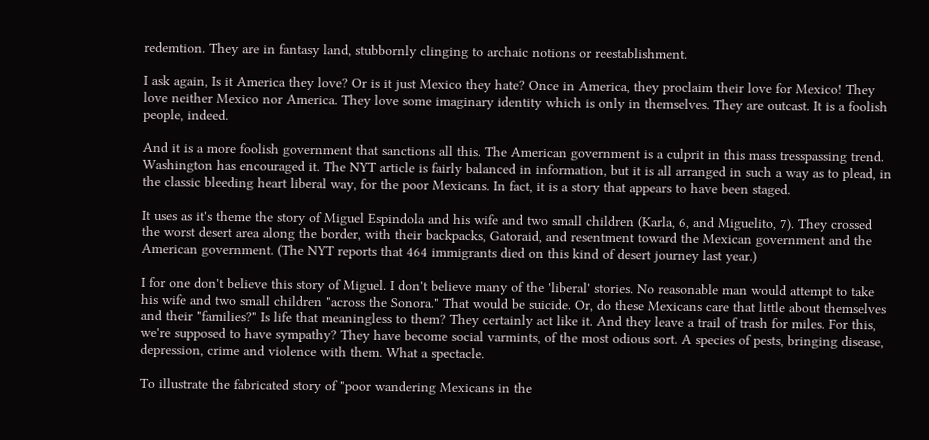redemtion. They are in fantasy land, stubbornly clinging to archaic notions or reestablishment.

I ask again, Is it America they love? Or is it just Mexico they hate? Once in America, they proclaim their love for Mexico! They love neither Mexico nor America. They love some imaginary identity which is only in themselves. They are outcast. It is a foolish people, indeed.

And it is a more foolish government that sanctions all this. The American government is a culprit in this mass tresspassing trend. Washington has encouraged it. The NYT article is fairly balanced in information, but it is all arranged in such a way as to plead, in the classic bleeding heart liberal way, for the poor Mexicans. In fact, it is a story that appears to have been staged.

It uses as it's theme the story of Miguel Espindola and his wife and two small children (Karla, 6, and Miguelito, 7). They crossed the worst desert area along the border, with their backpacks, Gatoraid, and resentment toward the Mexican government and the American government. (The NYT reports that 464 immigrants died on this kind of desert journey last year.)

I for one don't believe this story of Miguel. I don't believe many of the 'liberal' stories. No reasonable man would attempt to take his wife and two small children "across the Sonora." That would be suicide. Or, do these Mexicans care that little about themselves and their "families?" Is life that meaningless to them? They certainly act like it. And they leave a trail of trash for miles. For this, we're supposed to have sympathy? They have become social varmints, of the most odious sort. A species of pests, bringing disease, depression, crime and violence with them. What a spectacle.

To illustrate the fabricated story of "poor wandering Mexicans in the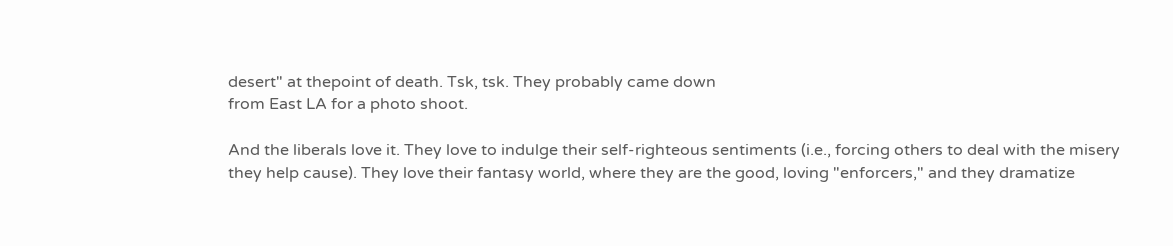desert" at thepoint of death. Tsk, tsk. They probably came down
from East LA for a photo shoot.

And the liberals love it. They love to indulge their self-righteous sentiments (i.e., forcing others to deal with the misery they help cause). They love their fantasy world, where they are the good, loving "enforcers," and they dramatize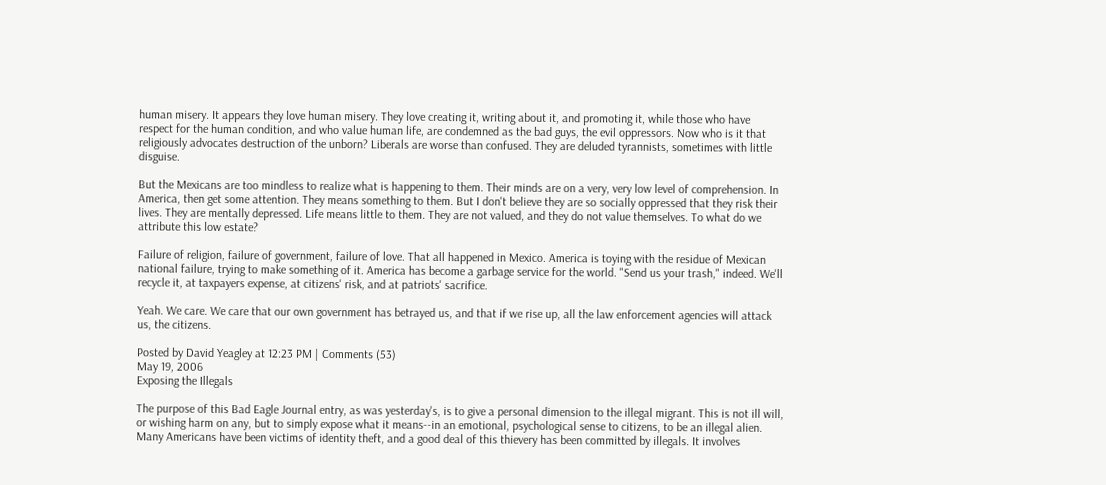human misery. It appears they love human misery. They love creating it, writing about it, and promoting it, while those who have respect for the human condition, and who value human life, are condemned as the bad guys, the evil oppressors. Now who is it that religiously advocates destruction of the unborn? Liberals are worse than confused. They are deluded tyrannists, sometimes with little disguise.

But the Mexicans are too mindless to realize what is happening to them. Their minds are on a very, very low level of comprehension. In America, then get some attention. They means something to them. But I don't believe they are so socially oppressed that they risk their lives. They are mentally depressed. Life means little to them. They are not valued, and they do not value themselves. To what do we attribute this low estate?

Failure of religion, failure of government, failure of love. That all happened in Mexico. America is toying with the residue of Mexican national failure, trying to make something of it. America has become a garbage service for the world. "Send us your trash," indeed. We'll recycle it, at taxpayers expense, at citizens' risk, and at patriots' sacrifice.

Yeah. We care. We care that our own government has betrayed us, and that if we rise up, all the law enforcement agencies will attack us, the citizens.

Posted by David Yeagley at 12:23 PM | Comments (53)
May 19, 2006
Exposing the Illegals

The purpose of this Bad Eagle Journal entry, as was yesterday's, is to give a personal dimension to the illegal migrant. This is not ill will, or wishing harm on any, but to simply expose what it means--in an emotional, psychological sense to citizens, to be an illegal alien. Many Americans have been victims of identity theft, and a good deal of this thievery has been committed by illegals. It involves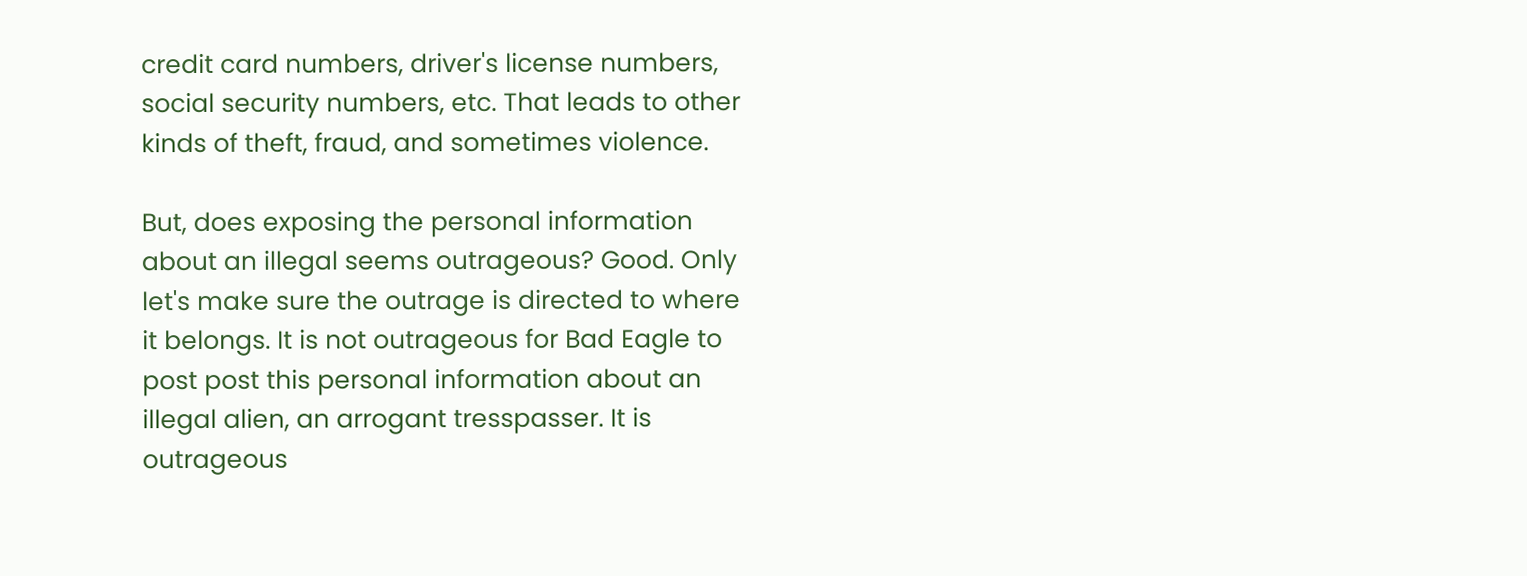credit card numbers, driver's license numbers, social security numbers, etc. That leads to other kinds of theft, fraud, and sometimes violence.

But, does exposing the personal information about an illegal seems outrageous? Good. Only let's make sure the outrage is directed to where it belongs. It is not outrageous for Bad Eagle to post post this personal information about an illegal alien, an arrogant tresspasser. It is outrageous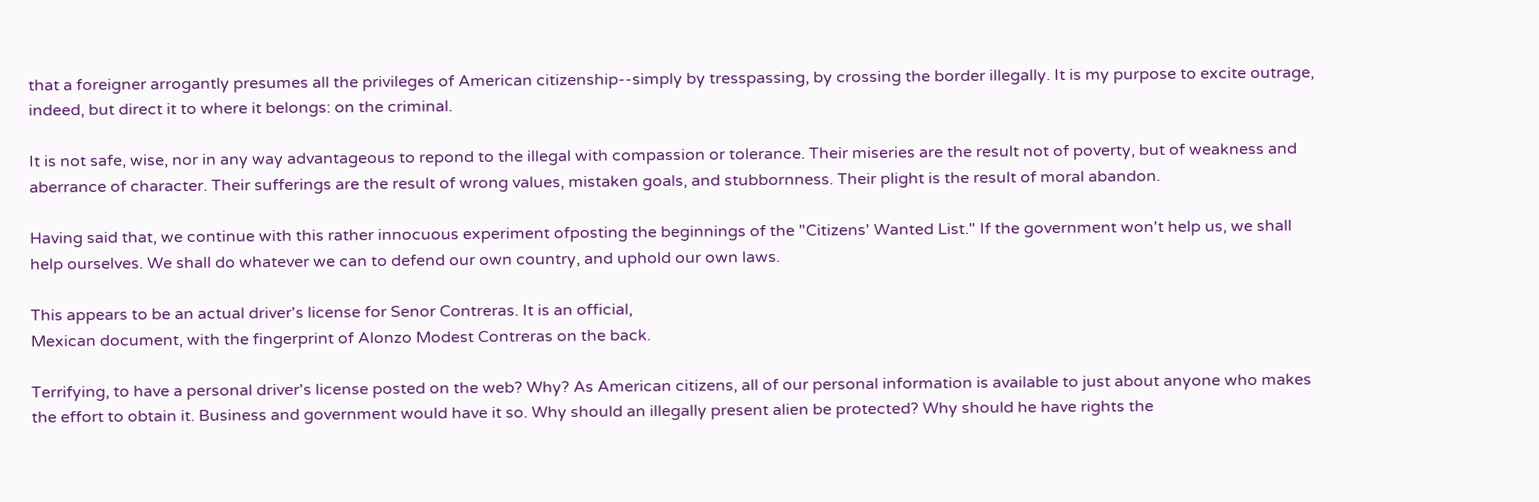that a foreigner arrogantly presumes all the privileges of American citizenship--simply by tresspassing, by crossing the border illegally. It is my purpose to excite outrage, indeed, but direct it to where it belongs: on the criminal.

It is not safe, wise, nor in any way advantageous to repond to the illegal with compassion or tolerance. Their miseries are the result not of poverty, but of weakness and aberrance of character. Their sufferings are the result of wrong values, mistaken goals, and stubbornness. Their plight is the result of moral abandon.

Having said that, we continue with this rather innocuous experiment ofposting the beginnings of the "Citizens' Wanted List." If the government won't help us, we shall help ourselves. We shall do whatever we can to defend our own country, and uphold our own laws.

This appears to be an actual driver's license for Senor Contreras. It is an official,
Mexican document, with the fingerprint of Alonzo Modest Contreras on the back.

Terrifying, to have a personal driver's license posted on the web? Why? As American citizens, all of our personal information is available to just about anyone who makes the effort to obtain it. Business and government would have it so. Why should an illegally present alien be protected? Why should he have rights the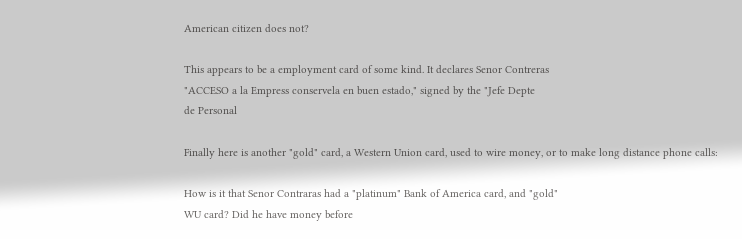American citizen does not?

This appears to be a employment card of some kind. It declares Senor Contreras
"ACCESO a la Empress conservela en buen estado," signed by the "Jefe Depte
de Personal

Finally here is another "gold" card, a Western Union card, used to wire money, or to make long distance phone calls:

How is it that Senor Contraras had a "platinum" Bank of America card, and "gold"
WU card? Did he have money before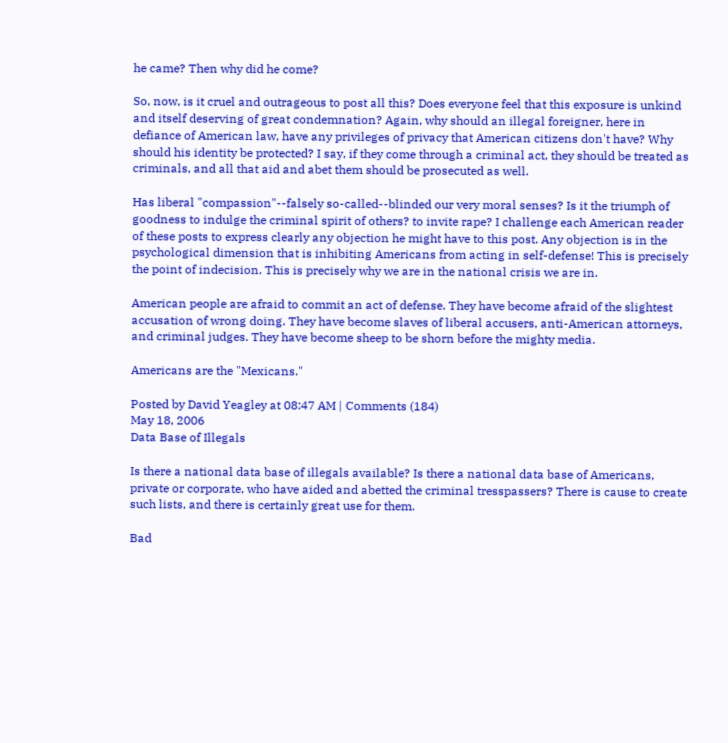he came? Then why did he come?

So, now, is it cruel and outrageous to post all this? Does everyone feel that this exposure is unkind and itself deserving of great condemnation? Again, why should an illegal foreigner, here in defiance of American law, have any privileges of privacy that American citizens don't have? Why should his identity be protected? I say, if they come through a criminal act, they should be treated as criminals, and all that aid and abet them should be prosecuted as well.

Has liberal "compassion"--falsely so-called--blinded our very moral senses? Is it the triumph of goodness to indulge the criminal spirit of others? to invite rape? I challenge each American reader of these posts to express clearly any objection he might have to this post. Any objection is in the psychological dimension that is inhibiting Americans from acting in self-defense! This is precisely the point of indecision. This is precisely why we are in the national crisis we are in.

American people are afraid to commit an act of defense. They have become afraid of the slightest accusation of wrong doing. They have become slaves of liberal accusers, anti-American attorneys, and criminal judges. They have become sheep to be shorn before the mighty media.

Americans are the "Mexicans."

Posted by David Yeagley at 08:47 AM | Comments (184)
May 18, 2006
Data Base of Illegals

Is there a national data base of illegals available? Is there a national data base of Americans, private or corporate, who have aided and abetted the criminal tresspassers? There is cause to create such lists, and there is certainly great use for them.

Bad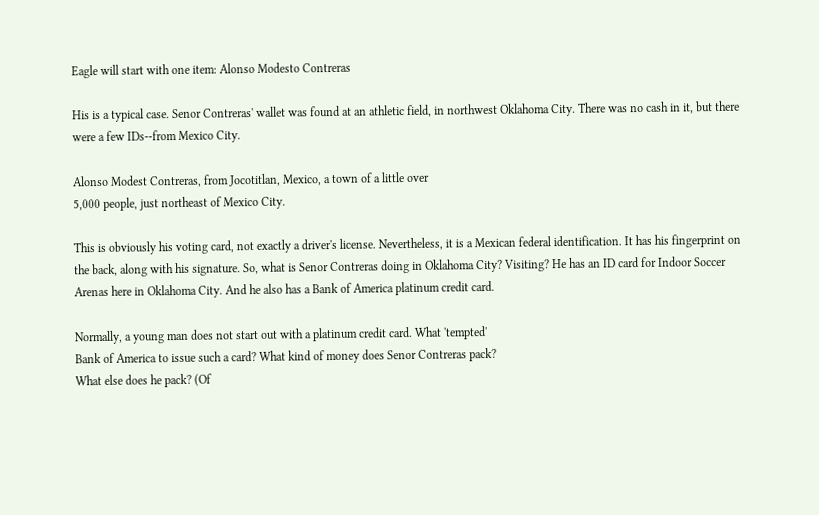Eagle will start with one item: Alonso Modesto Contreras

His is a typical case. Senor Contreras' wallet was found at an athletic field, in northwest Oklahoma City. There was no cash in it, but there were a few IDs--from Mexico City.

Alonso Modest Contreras, from Jocotitlan, Mexico, a town of a little over
5,000 people, just northeast of Mexico City.

This is obviously his voting card, not exactly a driver's license. Nevertheless, it is a Mexican federal identification. It has his fingerprint on the back, along with his signature. So, what is Senor Contreras doing in Oklahoma City? Visiting? He has an ID card for Indoor Soccer Arenas here in Oklahoma City. And he also has a Bank of America platinum credit card.

Normally, a young man does not start out with a platinum credit card. What 'tempted'
Bank of America to issue such a card? What kind of money does Senor Contreras pack?
What else does he pack? (Of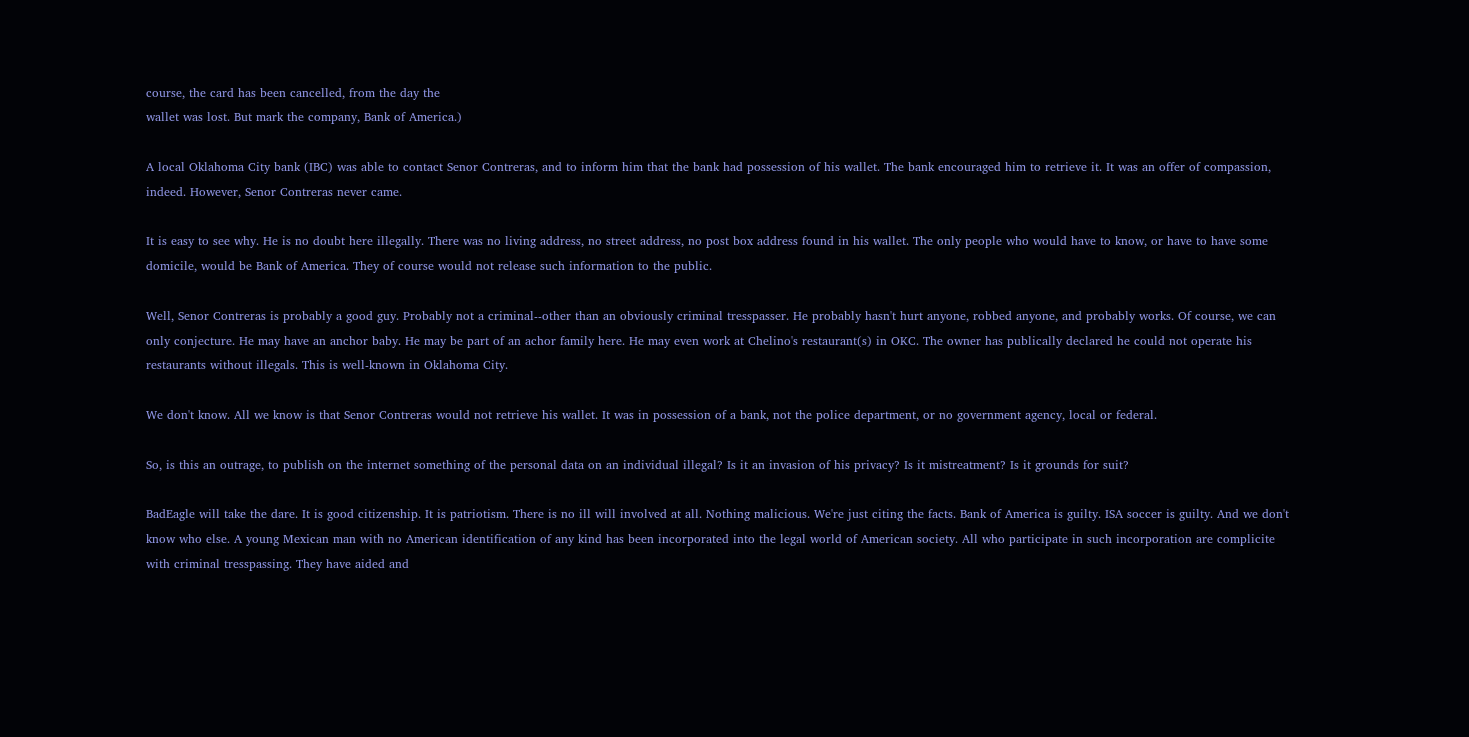course, the card has been cancelled, from the day the
wallet was lost. But mark the company, Bank of America.)

A local Oklahoma City bank (IBC) was able to contact Senor Contreras, and to inform him that the bank had possession of his wallet. The bank encouraged him to retrieve it. It was an offer of compassion, indeed. However, Senor Contreras never came.

It is easy to see why. He is no doubt here illegally. There was no living address, no street address, no post box address found in his wallet. The only people who would have to know, or have to have some domicile, would be Bank of America. They of course would not release such information to the public.

Well, Senor Contreras is probably a good guy. Probably not a criminal--other than an obviously criminal tresspasser. He probably hasn't hurt anyone, robbed anyone, and probably works. Of course, we can only conjecture. He may have an anchor baby. He may be part of an achor family here. He may even work at Chelino's restaurant(s) in OKC. The owner has publically declared he could not operate his restaurants without illegals. This is well-known in Oklahoma City.

We don't know. All we know is that Senor Contreras would not retrieve his wallet. It was in possession of a bank, not the police department, or no government agency, local or federal.

So, is this an outrage, to publish on the internet something of the personal data on an individual illegal? Is it an invasion of his privacy? Is it mistreatment? Is it grounds for suit?

BadEagle will take the dare. It is good citizenship. It is patriotism. There is no ill will involved at all. Nothing malicious. We're just citing the facts. Bank of America is guilty. ISA soccer is guilty. And we don't know who else. A young Mexican man with no American identification of any kind has been incorporated into the legal world of American society. All who participate in such incorporation are complicite with criminal tresspassing. They have aided and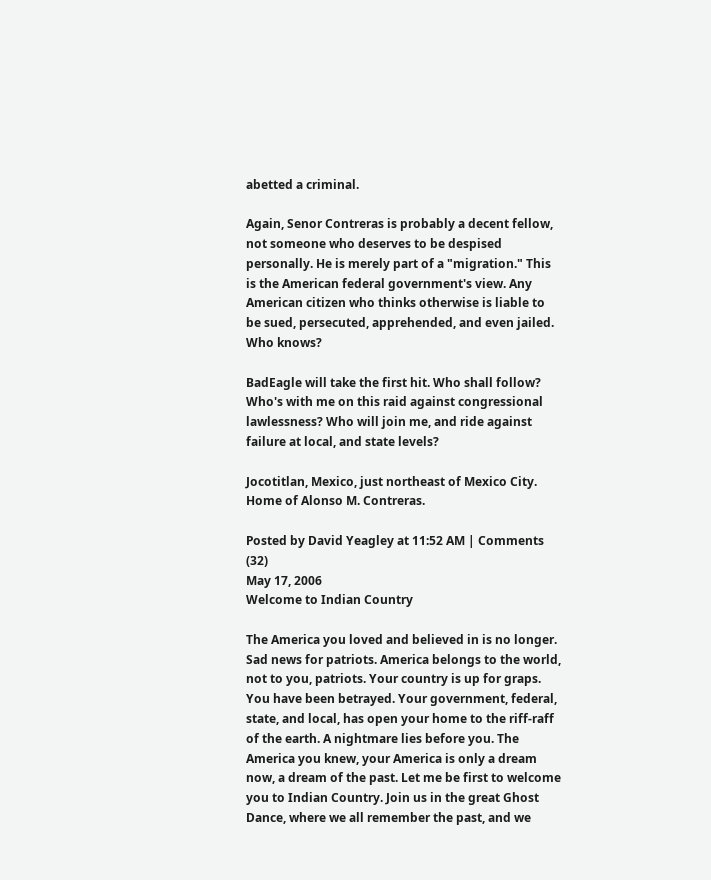abetted a criminal.

Again, Senor Contreras is probably a decent fellow, not someone who deserves to be despised personally. He is merely part of a "migration." This is the American federal government's view. Any American citizen who thinks otherwise is liable to be sued, persecuted, apprehended, and even jailed. Who knows?

BadEagle will take the first hit. Who shall follow? Who's with me on this raid against congressional lawlessness? Who will join me, and ride against failure at local, and state levels?

Jocotitlan, Mexico, just northeast of Mexico City. Home of Alonso M. Contreras.

Posted by David Yeagley at 11:52 AM | Comments (32)
May 17, 2006
Welcome to Indian Country

The America you loved and believed in is no longer. Sad news for patriots. America belongs to the world, not to you, patriots. Your country is up for graps. You have been betrayed. Your government, federal, state, and local, has open your home to the riff-raff of the earth. A nightmare lies before you. The America you knew, your America is only a dream now, a dream of the past. Let me be first to welcome you to Indian Country. Join us in the great Ghost Dance, where we all remember the past, and we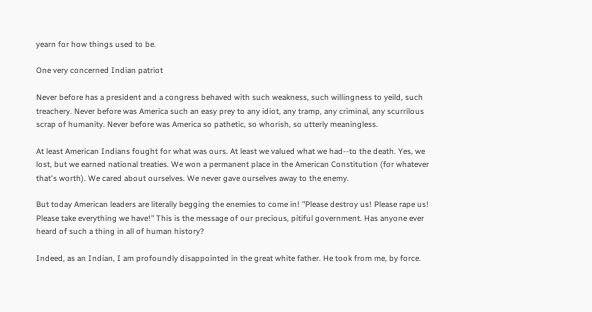yearn for how things used to be.

One very concerned Indian patriot

Never before has a president and a congress behaved with such weakness, such willingness to yeild, such treachery. Never before was America such an easy prey to any idiot, any tramp, any criminal, any scurrilous scrap of humanity. Never before was America so pathetic, so whorish, so utterly meaningless.

At least American Indians fought for what was ours. At least we valued what we had--to the death. Yes, we lost, but we earned national treaties. We won a permanent place in the American Constitution (for whatever that's worth). We cared about ourselves. We never gave ourselves away to the enemy.

But today American leaders are literally begging the enemies to come in! "Please destroy us! Please rape us! Please take everything we have!" This is the message of our precious, pitiful government. Has anyone ever heard of such a thing in all of human history?

Indeed, as an Indian, I am profoundly disappointed in the great white father. He took from me, by force.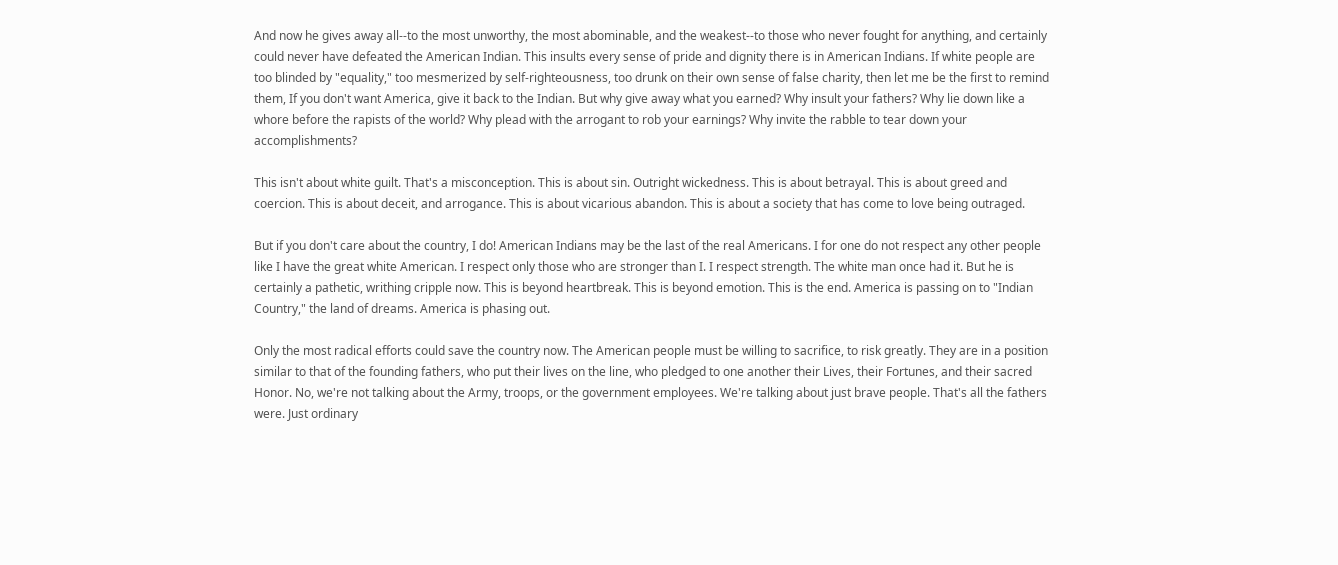And now he gives away all--to the most unworthy, the most abominable, and the weakest--to those who never fought for anything, and certainly could never have defeated the American Indian. This insults every sense of pride and dignity there is in American Indians. If white people are too blinded by "equality," too mesmerized by self-righteousness, too drunk on their own sense of false charity, then let me be the first to remind them, If you don't want America, give it back to the Indian. But why give away what you earned? Why insult your fathers? Why lie down like a whore before the rapists of the world? Why plead with the arrogant to rob your earnings? Why invite the rabble to tear down your accomplishments?

This isn't about white guilt. That's a misconception. This is about sin. Outright wickedness. This is about betrayal. This is about greed and coercion. This is about deceit, and arrogance. This is about vicarious abandon. This is about a society that has come to love being outraged.

But if you don't care about the country, I do! American Indians may be the last of the real Americans. I for one do not respect any other people like I have the great white American. I respect only those who are stronger than I. I respect strength. The white man once had it. But he is certainly a pathetic, writhing cripple now. This is beyond heartbreak. This is beyond emotion. This is the end. America is passing on to "Indian Country," the land of dreams. America is phasing out.

Only the most radical efforts could save the country now. The American people must be willing to sacrifice, to risk greatly. They are in a position similar to that of the founding fathers, who put their lives on the line, who pledged to one another their Lives, their Fortunes, and their sacred Honor. No, we're not talking about the Army, troops, or the government employees. We're talking about just brave people. That's all the fathers were. Just ordinary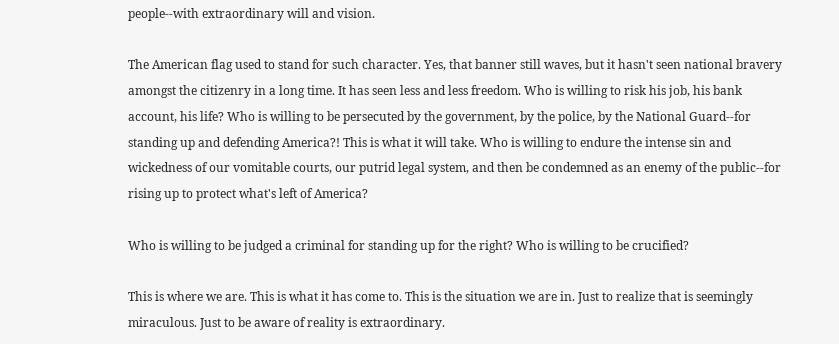people--with extraordinary will and vision.

The American flag used to stand for such character. Yes, that banner still waves, but it hasn't seen national bravery amongst the citizenry in a long time. It has seen less and less freedom. Who is willing to risk his job, his bank account, his life? Who is willing to be persecuted by the government, by the police, by the National Guard--for standing up and defending America?! This is what it will take. Who is willing to endure the intense sin and wickedness of our vomitable courts, our putrid legal system, and then be condemned as an enemy of the public--for rising up to protect what's left of America?

Who is willing to be judged a criminal for standing up for the right? Who is willing to be crucified?

This is where we are. This is what it has come to. This is the situation we are in. Just to realize that is seemingly miraculous. Just to be aware of reality is extraordinary.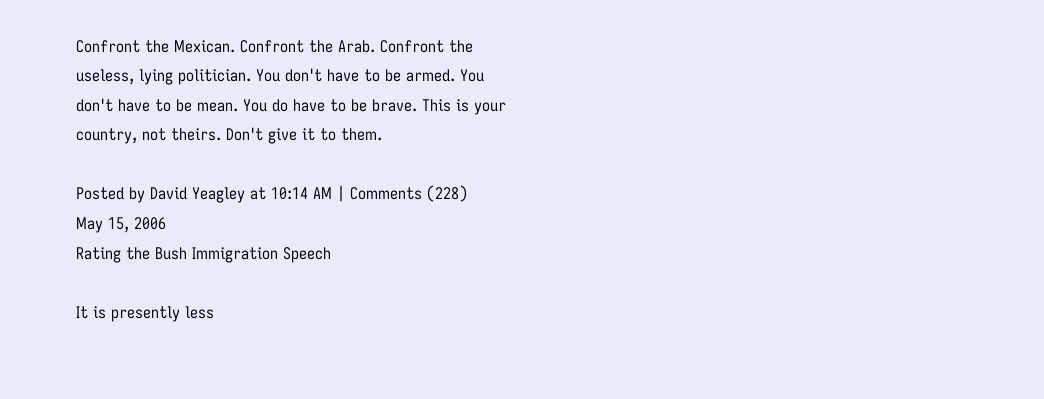Confront the Mexican. Confront the Arab. Confront the useless, lying politician. You don't have to be armed. You don't have to be mean. You do have to be brave. This is your country, not theirs. Don't give it to them.

Posted by David Yeagley at 10:14 AM | Comments (228)
May 15, 2006
Rating the Bush Immigration Speech

It is presently less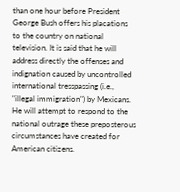than one hour before President George Bush offers his placations to the country on national television. It is said that he will address directly the offenses and indignation caused by uncontrolled international tresspassing (i.e., "illegal immigration") by Mexicans. He will attempt to respond to the national outrage these preposterous circumstances have created for American citizens.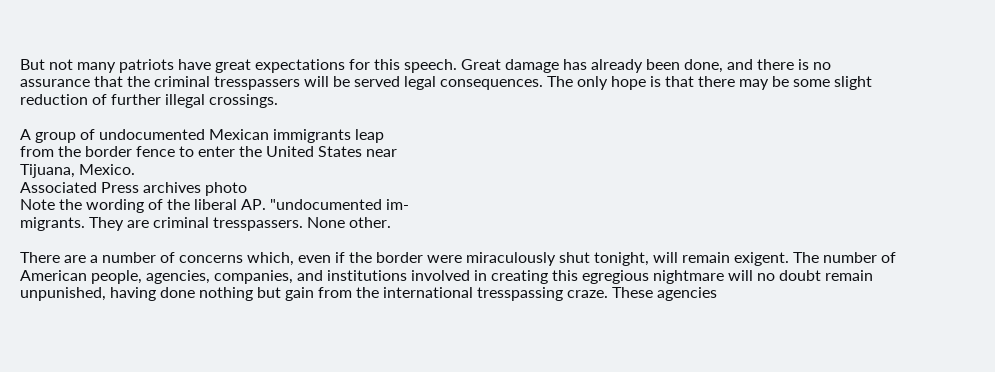But not many patriots have great expectations for this speech. Great damage has already been done, and there is no assurance that the criminal tresspassers will be served legal consequences. The only hope is that there may be some slight reduction of further illegal crossings.

A group of undocumented Mexican immigrants leap
from the border fence to enter the United States near
Tijuana, Mexico.
Associated Press archives photo
Note the wording of the liberal AP. "undocumented im-
migrants. They are criminal tresspassers. None other.

There are a number of concerns which, even if the border were miraculously shut tonight, will remain exigent. The number of American people, agencies, companies, and institutions involved in creating this egregious nightmare will no doubt remain unpunished, having done nothing but gain from the international tresspassing craze. These agencies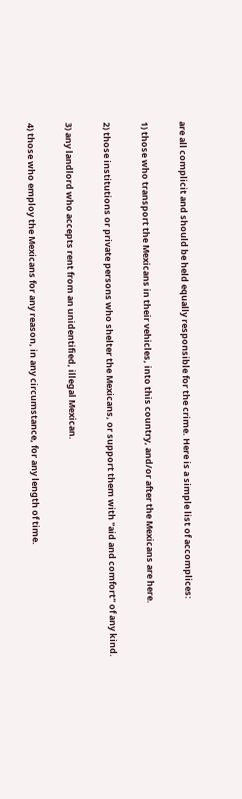are all complicit and should be held equally responsible for the crime. Here is a simple list of accomplices:

1) those who transport the Mexicans in their vehicles, into this country, and/or after the Mexicans are here.

2) those institutions or private persons who shelter the Mexicans, or support them with "aid and comfort" of any kind.

3) any landlord who accepts rent from an unidentified, illegal Mexican.

4) those who employ the Mexicans for any reason, in any circumstance, for any length of time.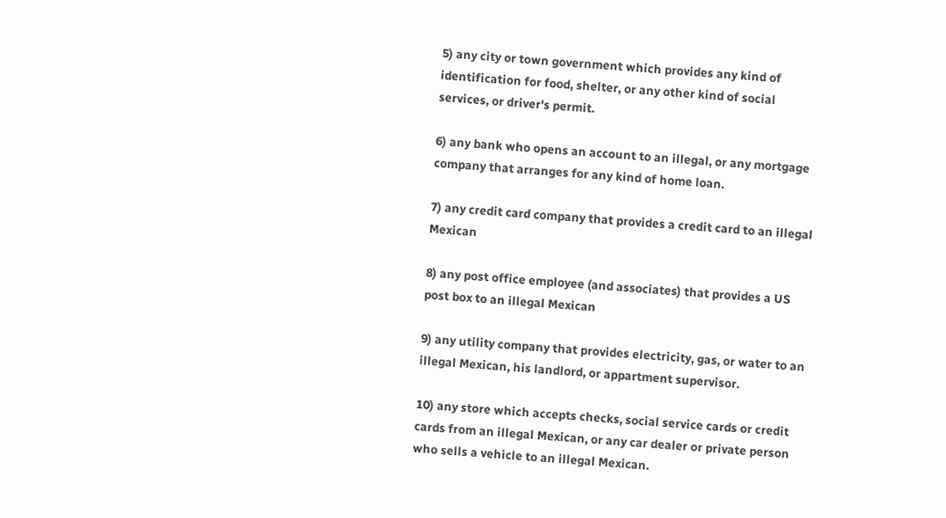5) any city or town government which provides any kind of identification for food, shelter, or any other kind of social services, or driver's permit.

6) any bank who opens an account to an illegal, or any mortgage company that arranges for any kind of home loan.

7) any credit card company that provides a credit card to an illegal Mexican

8) any post office employee (and associates) that provides a US post box to an illegal Mexican

9) any utility company that provides electricity, gas, or water to an illegal Mexican, his landlord, or appartment supervisor.

10) any store which accepts checks, social service cards or credit cards from an illegal Mexican, or any car dealer or private person who sells a vehicle to an illegal Mexican.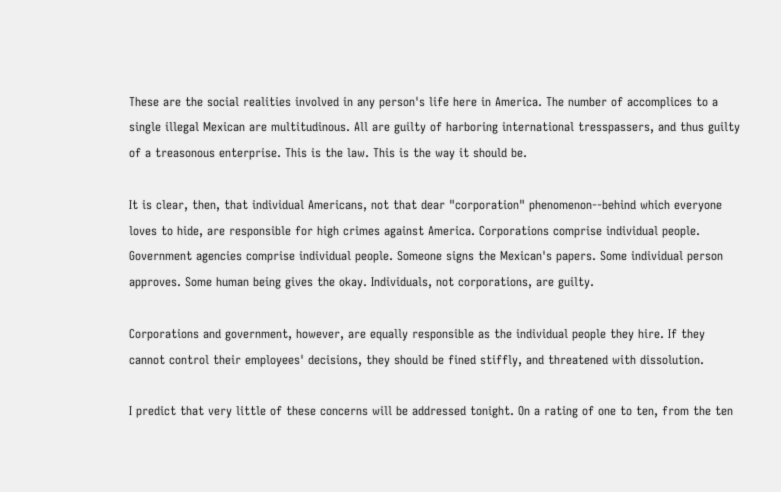These are the social realities involved in any person's life here in America. The number of accomplices to a single illegal Mexican are multitudinous. All are guilty of harboring international tresspassers, and thus guilty of a treasonous enterprise. This is the law. This is the way it should be.

It is clear, then, that individual Americans, not that dear "corporation" phenomenon--behind which everyone loves to hide, are responsible for high crimes against America. Corporations comprise individual people. Government agencies comprise individual people. Someone signs the Mexican's papers. Some individual person approves. Some human being gives the okay. Individuals, not corporations, are guilty.

Corporations and government, however, are equally responsible as the individual people they hire. If they cannot control their employees' decisions, they should be fined stiffly, and threatened with dissolution.

I predict that very little of these concerns will be addressed tonight. On a rating of one to ten, from the ten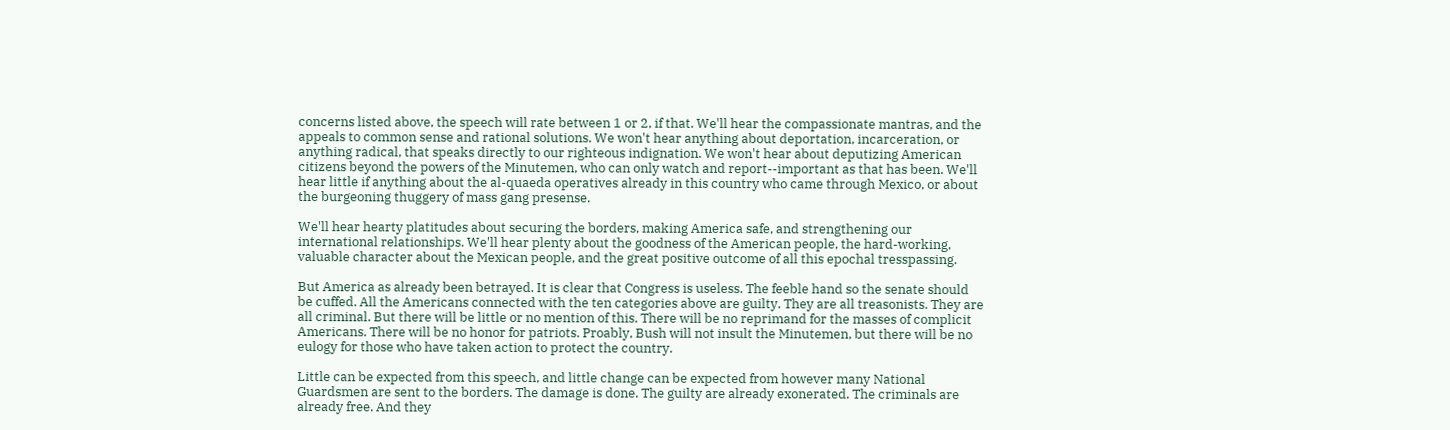concerns listed above, the speech will rate between 1 or 2, if that. We'll hear the compassionate mantras, and the appeals to common sense and rational solutions. We won't hear anything about deportation, incarceration, or anything radical, that speaks directly to our righteous indignation. We won't hear about deputizing American citizens beyond the powers of the Minutemen, who can only watch and report--important as that has been. We'll hear little if anything about the al-quaeda operatives already in this country who came through Mexico, or about the burgeoning thuggery of mass gang presense.

We'll hear hearty platitudes about securing the borders, making America safe, and strengthening our international relationships. We'll hear plenty about the goodness of the American people, the hard-working, valuable character about the Mexican people, and the great positive outcome of all this epochal tresspassing.

But America as already been betrayed. It is clear that Congress is useless. The feeble hand so the senate should be cuffed. All the Americans connected with the ten categories above are guilty. They are all treasonists. They are all criminal. But there will be little or no mention of this. There will be no reprimand for the masses of complicit Americans. There will be no honor for patriots. Proably, Bush will not insult the Minutemen, but there will be no eulogy for those who have taken action to protect the country.

Little can be expected from this speech, and little change can be expected from however many National Guardsmen are sent to the borders. The damage is done. The guilty are already exonerated. The criminals are already free. And they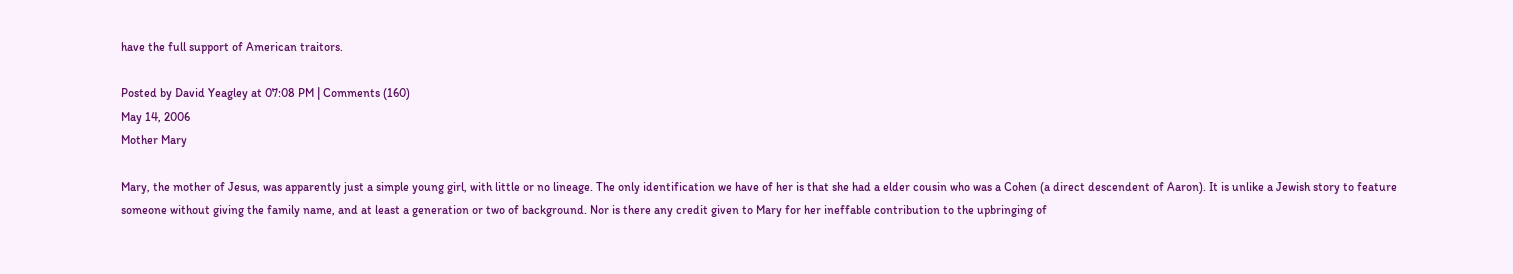have the full support of American traitors.

Posted by David Yeagley at 07:08 PM | Comments (160)
May 14, 2006
Mother Mary

Mary, the mother of Jesus, was apparently just a simple young girl, with little or no lineage. The only identification we have of her is that she had a elder cousin who was a Cohen (a direct descendent of Aaron). It is unlike a Jewish story to feature someone without giving the family name, and at least a generation or two of background. Nor is there any credit given to Mary for her ineffable contribution to the upbringing of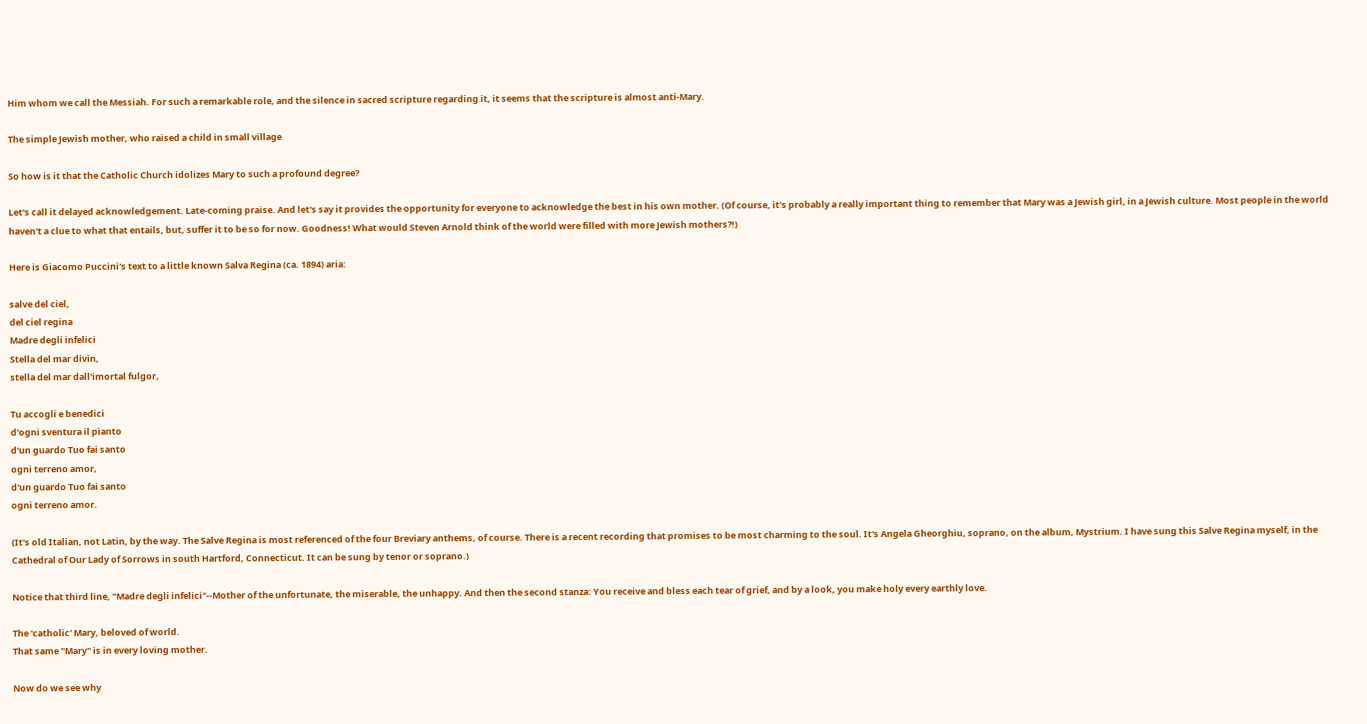Him whom we call the Messiah. For such a remarkable role, and the silence in sacred scripture regarding it, it seems that the scripture is almost anti-Mary.

The simple Jewish mother, who raised a child in small village

So how is it that the Catholic Church idolizes Mary to such a profound degree?

Let's call it delayed acknowledgement. Late-coming praise. And let's say it provides the opportunity for everyone to acknowledge the best in his own mother. (Of course, it's probably a really important thing to remember that Mary was a Jewish girl, in a Jewish culture. Most people in the world haven't a clue to what that entails, but, suffer it to be so for now. Goodness! What would Steven Arnold think of the world were filled with more Jewish mothers?!)

Here is Giacomo Puccini's text to a little known Salva Regina (ca. 1894) aria:

salve del ciel,
del ciel regina
Madre degli infelici
Stella del mar divin,
stella del mar dall'imortal fulgor,

Tu accogli e benedici
d'ogni sventura il pianto
d'un guardo Tuo fai santo
ogni terreno amor,
d'un guardo Tuo fai santo
ogni terreno amor.

(It's old Italian, not Latin, by the way. The Salve Regina is most referenced of the four Breviary anthems, of course. There is a recent recording that promises to be most charming to the soul. It's Angela Gheorghiu, soprano, on the album, Mystrium. I have sung this Salve Regina myself, in the Cathedral of Our Lady of Sorrows in south Hartford, Connecticut. It can be sung by tenor or soprano.)

Notice that third line, "Madre degli infelici"--Mother of the unfortunate, the miserable, the unhappy. And then the second stanza: You receive and bless each tear of grief, and by a look, you make holy every earthly love.

The 'catholic' Mary, beloved of world.
That same "Mary" is in every loving mother.

Now do we see why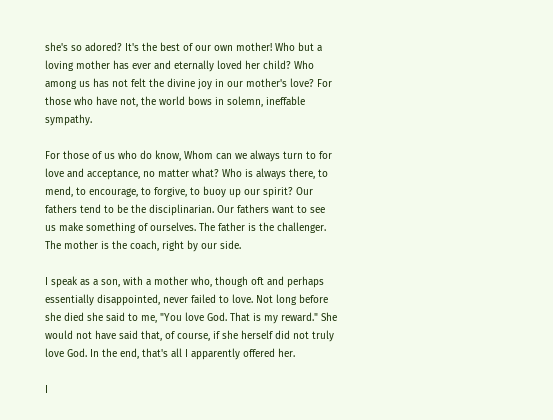she's so adored? It's the best of our own mother! Who but a loving mother has ever and eternally loved her child? Who among us has not felt the divine joy in our mother's love? For those who have not, the world bows in solemn, ineffable sympathy.

For those of us who do know, Whom can we always turn to for love and acceptance, no matter what? Who is always there, to mend, to encourage, to forgive, to buoy up our spirit? Our fathers tend to be the disciplinarian. Our fathers want to see us make something of ourselves. The father is the challenger. The mother is the coach, right by our side.

I speak as a son, with a mother who, though oft and perhaps essentially disappointed, never failed to love. Not long before she died she said to me, "You love God. That is my reward." She would not have said that, of course, if she herself did not truly love God. In the end, that's all I apparently offered her.

I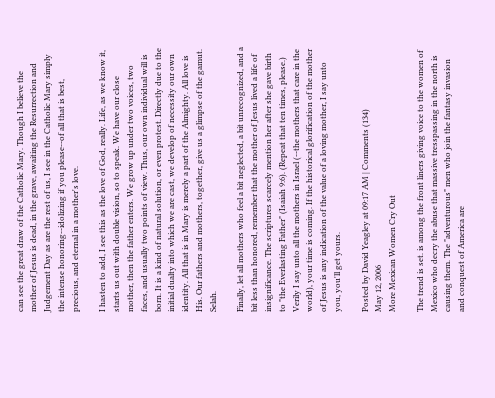can see the great draw of the Catholic Mary. Though I believe the mother of Jesus is dead, in the grave, awaiting the Resurrection and Judgement Day as are the rest of us, I see in the Catholic Mary simply the intense honoring--idolizing if you please--of all that is best, precious, and eternal in a mother's love.

I hasten to add, I see this as the love of God, really. Life, as we know it, starts us out with double vision, so to speak. We have our close mother, then the father enters. We grow up under two voices, two faces, and usually two points of view. Thus, our own individual will is born. It is a kind of natural solution, or even protest. Directly due to the initial dualty into which we are cast, we develop of necessity our own identity. All that is in Mary is merely a part of the Almighty. All love is His. Our fathers and mothers, together, give us a glimpse of the gamut. Selah.

Finally, let all mothers who feel a bit neglected, a bit unrecognized, and a bit less than honored, remember that the mother of Jesus lived a life of insignificance. The scriptures scarcely mention her after she gave birth to "the Everlasting Father" (Isaiah 9:6). (Repeat that ten times, please.) Verily I say unto all the mothers in Israel (--the mothers that care in the world), your time is coming. If the historical glorification of the mother of Jesus is any indication of the value of a loving mother, I say unto you, you'll get yours.

Posted by David Yeagley at 09:17 AM | Comments (134)
May 12, 2006
More Mexican Women Cry Out

The trend is set. is among the front liners giving voice to the women of Mexico who decry the abuse that massive tresspassing in the north is causing them. The "adventurous" men who join the fantasy invasion and conquest of America are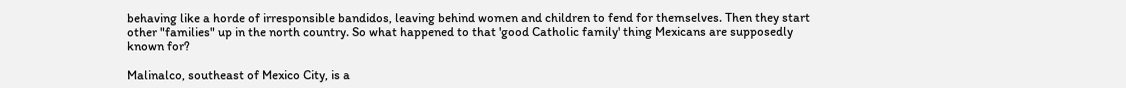behaving like a horde of irresponsible bandidos, leaving behind women and children to fend for themselves. Then they start other "families" up in the north country. So what happened to that 'good Catholic family' thing Mexicans are supposedly known for?

Malinalco, southeast of Mexico City, is a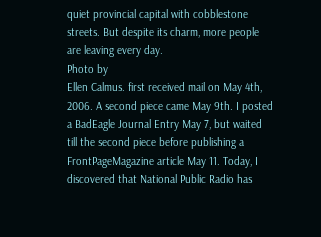quiet provincial capital with cobblestone
streets. But despite its charm, more people are leaving every day.
Photo by
Ellen Calmus. first received mail on May 4th, 2006. A second piece came May 9th. I posted a BadEagle Journal Entry May 7, but waited till the second piece before publishing a FrontPageMagazine article May 11. Today, I discovered that National Public Radio has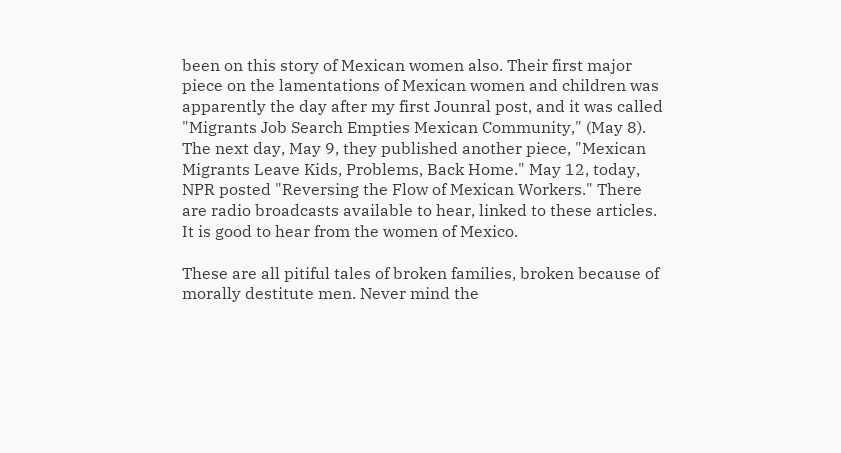been on this story of Mexican women also. Their first major piece on the lamentations of Mexican women and children was apparently the day after my first Jounral post, and it was called "Migrants Job Search Empties Mexican Community," (May 8). The next day, May 9, they published another piece, "Mexican Migrants Leave Kids, Problems, Back Home." May 12, today, NPR posted "Reversing the Flow of Mexican Workers." There are radio broadcasts available to hear, linked to these articles. It is good to hear from the women of Mexico.

These are all pitiful tales of broken families, broken because of morally destitute men. Never mind the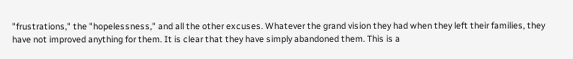"frustrations," the "hopelessness," and all the other excuses. Whatever the grand vision they had when they left their families, they have not improved anything for them. It is clear that they have simply abandoned them. This is a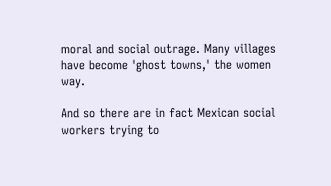moral and social outrage. Many villages have become 'ghost towns,' the women way.

And so there are in fact Mexican social workers trying to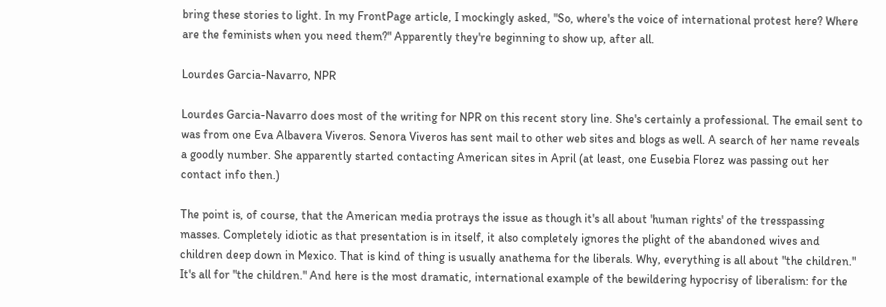bring these stories to light. In my FrontPage article, I mockingly asked, "So, where's the voice of international protest here? Where are the feminists when you need them?" Apparently they're beginning to show up, after all.

Lourdes Garcia-Navarro, NPR

Lourdes Garcia-Navarro does most of the writing for NPR on this recent story line. She's certainly a professional. The email sent to was from one Eva Albavera Viveros. Senora Viveros has sent mail to other web sites and blogs as well. A search of her name reveals a goodly number. She apparently started contacting American sites in April (at least, one Eusebia Florez was passing out her contact info then.)

The point is, of course, that the American media protrays the issue as though it's all about 'human rights' of the tresspassing masses. Completely idiotic as that presentation is in itself, it also completely ignores the plight of the abandoned wives and children deep down in Mexico. That is kind of thing is usually anathema for the liberals. Why, everything is all about "the children." It's all for "the children." And here is the most dramatic, international example of the bewildering hypocrisy of liberalism: for the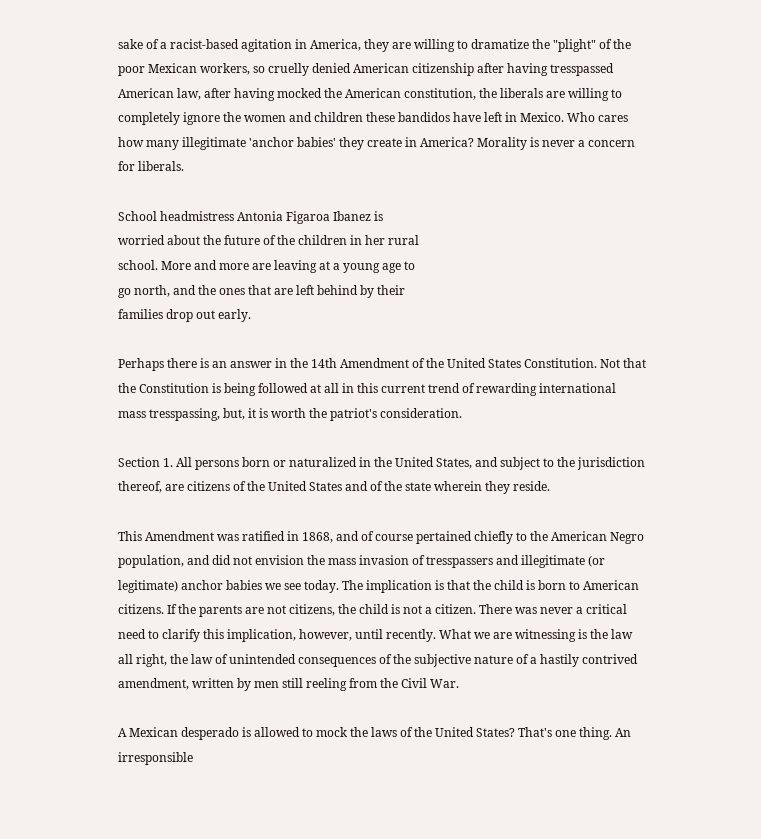sake of a racist-based agitation in America, they are willing to dramatize the "plight" of the poor Mexican workers, so cruelly denied American citizenship after having tresspassed American law, after having mocked the American constitution, the liberals are willing to completely ignore the women and children these bandidos have left in Mexico. Who cares how many illegitimate 'anchor babies' they create in America? Morality is never a concern for liberals.

School headmistress Antonia Figaroa Ibanez is
worried about the future of the children in her rural
school. More and more are leaving at a young age to
go north, and the ones that are left behind by their
families drop out early.

Perhaps there is an answer in the 14th Amendment of the United States Constitution. Not that the Constitution is being followed at all in this current trend of rewarding international mass tresspassing, but, it is worth the patriot's consideration.

Section 1. All persons born or naturalized in the United States, and subject to the jurisdiction thereof, are citizens of the United States and of the state wherein they reside.

This Amendment was ratified in 1868, and of course pertained chiefly to the American Negro population, and did not envision the mass invasion of tresspassers and illegitimate (or legitimate) anchor babies we see today. The implication is that the child is born to American citizens. If the parents are not citizens, the child is not a citizen. There was never a critical need to clarify this implication, however, until recently. What we are witnessing is the law all right, the law of unintended consequences of the subjective nature of a hastily contrived amendment, written by men still reeling from the Civil War.

A Mexican desperado is allowed to mock the laws of the United States? That's one thing. An irresponsible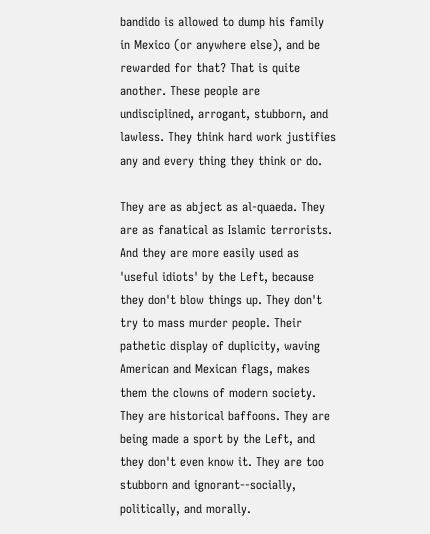bandido is allowed to dump his family in Mexico (or anywhere else), and be rewarded for that? That is quite another. These people are undisciplined, arrogant, stubborn, and lawless. They think hard work justifies any and every thing they think or do.

They are as abject as al-quaeda. They are as fanatical as Islamic terrorists. And they are more easily used as 'useful idiots' by the Left, because they don't blow things up. They don't try to mass murder people. Their pathetic display of duplicity, waving American and Mexican flags, makes them the clowns of modern society. They are historical baffoons. They are being made a sport by the Left, and they don't even know it. They are too stubborn and ignorant--socially, politically, and morally.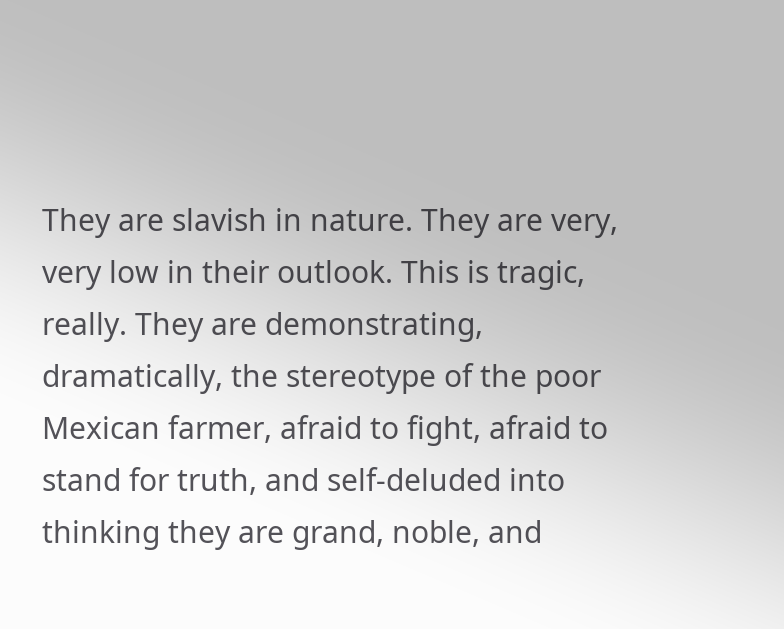They are slavish in nature. They are very, very low in their outlook. This is tragic, really. They are demonstrating, dramatically, the stereotype of the poor Mexican farmer, afraid to fight, afraid to stand for truth, and self-deluded into thinking they are grand, noble, and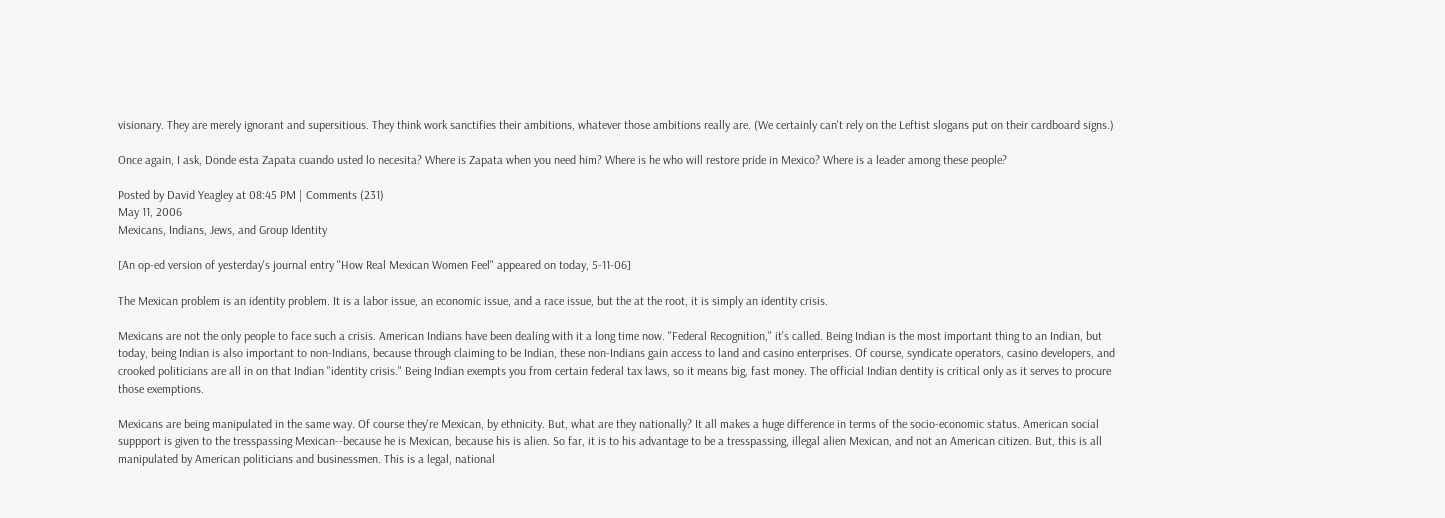visionary. They are merely ignorant and supersitious. They think work sanctifies their ambitions, whatever those ambitions really are. (We certainly can't rely on the Leftist slogans put on their cardboard signs.)

Once again, I ask, Donde esta Zapata cuando usted lo necesita? Where is Zapata when you need him? Where is he who will restore pride in Mexico? Where is a leader among these people?

Posted by David Yeagley at 08:45 PM | Comments (231)
May 11, 2006
Mexicans, Indians, Jews, and Group Identity

[An op-ed version of yesterday's journal entry "How Real Mexican Women Feel" appeared on today, 5-11-06]

The Mexican problem is an identity problem. It is a labor issue, an economic issue, and a race issue, but the at the root, it is simply an identity crisis.

Mexicans are not the only people to face such a crisis. American Indians have been dealing with it a long time now. "Federal Recognition," it's called. Being Indian is the most important thing to an Indian, but today, being Indian is also important to non-Indians, because through claiming to be Indian, these non-Indians gain access to land and casino enterprises. Of course, syndicate operators, casino developers, and crooked politicians are all in on that Indian "identity crisis." Being Indian exempts you from certain federal tax laws, so it means big, fast money. The official Indian dentity is critical only as it serves to procure those exemptions.

Mexicans are being manipulated in the same way. Of course they're Mexican, by ethnicity. But, what are they nationally? It all makes a huge difference in terms of the socio-economic status. American social suppport is given to the tresspassing Mexican--because he is Mexican, because his is alien. So far, it is to his advantage to be a tresspassing, illegal alien Mexican, and not an American citizen. But, this is all manipulated by American politicians and businessmen. This is a legal, national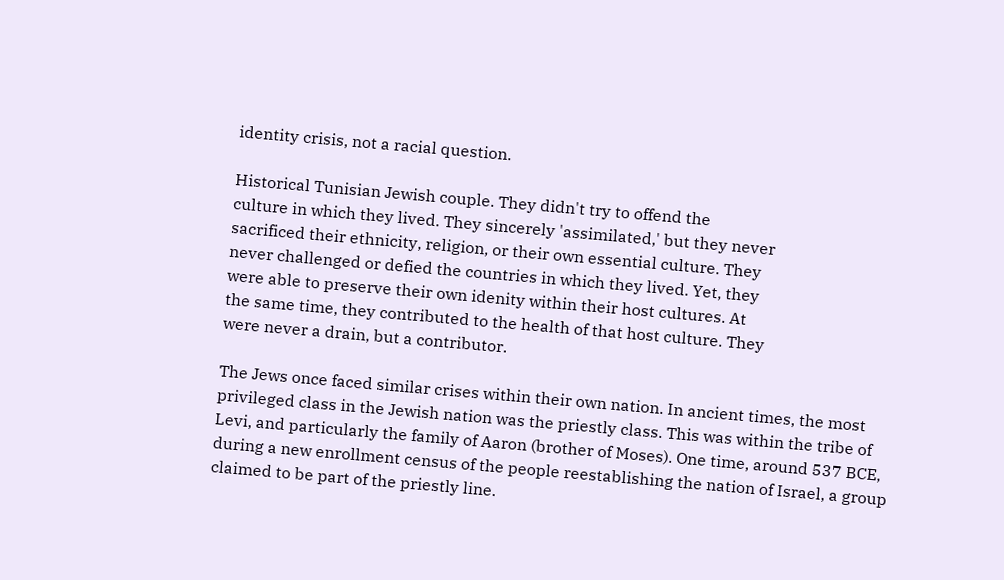identity crisis, not a racial question.

Historical Tunisian Jewish couple. They didn't try to offend the
culture in which they lived. They sincerely 'assimilated,' but they never
sacrificed their ethnicity, religion, or their own essential culture. They
never challenged or defied the countries in which they lived. Yet, they
were able to preserve their own idenity within their host cultures. At
the same time, they contributed to the health of that host culture. They
were never a drain, but a contributor.

The Jews once faced similar crises within their own nation. In ancient times, the most privileged class in the Jewish nation was the priestly class. This was within the tribe of Levi, and particularly the family of Aaron (brother of Moses). One time, around 537 BCE, during a new enrollment census of the people reestablishing the nation of Israel, a group claimed to be part of the priestly line.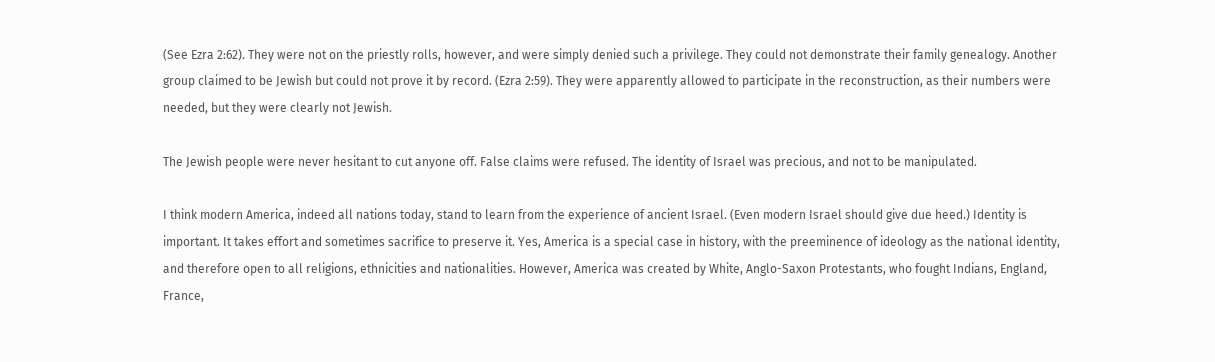(See Ezra 2:62). They were not on the priestly rolls, however, and were simply denied such a privilege. They could not demonstrate their family genealogy. Another group claimed to be Jewish but could not prove it by record. (Ezra 2:59). They were apparently allowed to participate in the reconstruction, as their numbers were needed, but they were clearly not Jewish.

The Jewish people were never hesitant to cut anyone off. False claims were refused. The identity of Israel was precious, and not to be manipulated.

I think modern America, indeed all nations today, stand to learn from the experience of ancient Israel. (Even modern Israel should give due heed.) Identity is important. It takes effort and sometimes sacrifice to preserve it. Yes, America is a special case in history, with the preeminence of ideology as the national identity, and therefore open to all religions, ethnicities and nationalities. However, America was created by White, Anglo-Saxon Protestants, who fought Indians, England, France,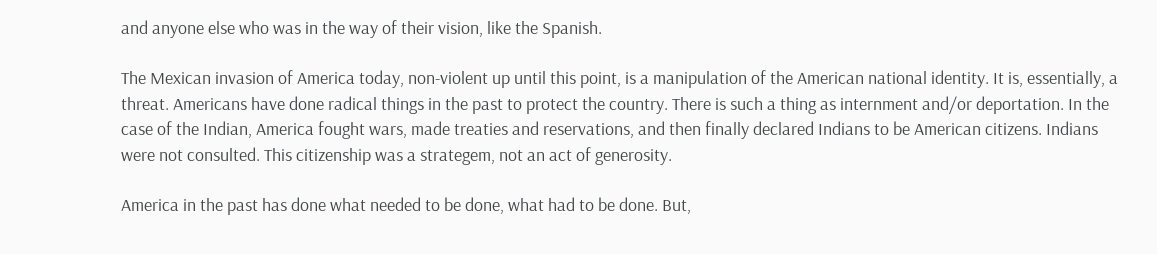and anyone else who was in the way of their vision, like the Spanish.

The Mexican invasion of America today, non-violent up until this point, is a manipulation of the American national identity. It is, essentially, a threat. Americans have done radical things in the past to protect the country. There is such a thing as internment and/or deportation. In the case of the Indian, America fought wars, made treaties and reservations, and then finally declared Indians to be American citizens. Indians were not consulted. This citizenship was a strategem, not an act of generosity.

America in the past has done what needed to be done, what had to be done. But,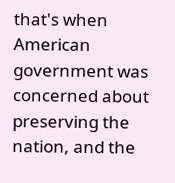that's when American government was concerned about preserving the nation, and the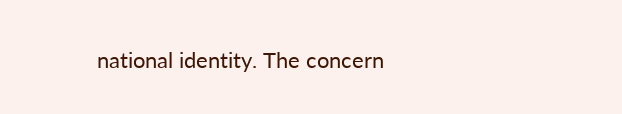national identity. The concern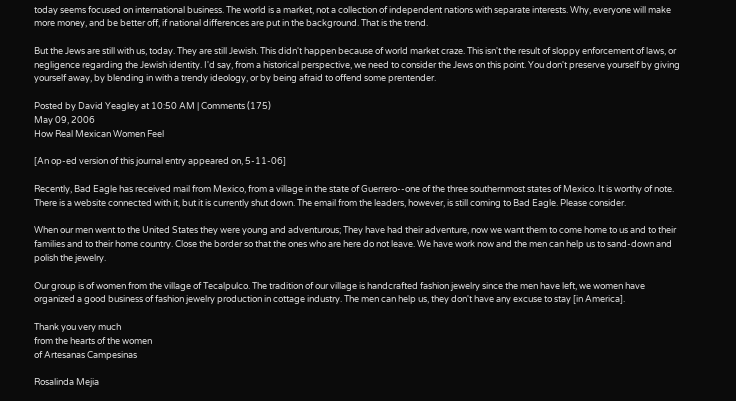today seems focused on international business. The world is a market, not a collection of independent nations with separate interests. Why, everyone will make more money, and be better off, if national differences are put in the background. That is the trend.

But the Jews are still with us, today. They are still Jewish. This didn't happen because of world market craze. This isn't the result of sloppy enforcement of laws, or negligence regarding the Jewish identity. I'd say, from a historical perspective, we need to consider the Jews on this point. You don't preserve yourself by giving yourself away, by blending in with a trendy ideology, or by being afraid to offend some prentender.

Posted by David Yeagley at 10:50 AM | Comments (175)
May 09, 2006
How Real Mexican Women Feel

[An op-ed version of this journal entry appeared on, 5-11-06]

Recently, Bad Eagle has received mail from Mexico, from a village in the state of Guerrero--one of the three southernmost states of Mexico. It is worthy of note. There is a website connected with it, but it is currently shut down. The email from the leaders, however, is still coming to Bad Eagle. Please consider.

When our men went to the United States they were young and adventurous; They have had their adventure, now we want them to come home to us and to their families and to their home country. Close the border so that the ones who are here do not leave. We have work now and the men can help us to sand-down and polish the jewelry.

Our group is of women from the village of Tecalpulco. The tradition of our village is handcrafted fashion jewelry since the men have left, we women have organized a good business of fashion jewelry production in cottage industry. The men can help us, they don't have any excuse to stay [in America].

Thank you very much
from the hearts of the women
of Artesanas Campesinas

Rosalinda Mejia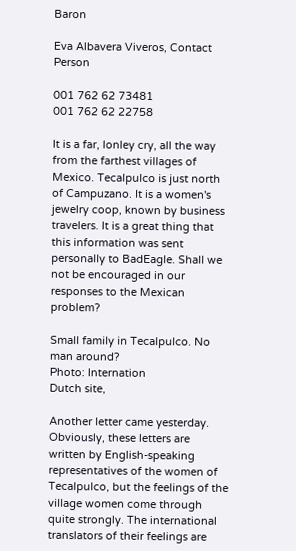Baron

Eva Albavera Viveros, Contact Person

001 762 62 73481
001 762 62 22758

It is a far, lonley cry, all the way from the farthest villages of Mexico. Tecalpulco is just north of Campuzano. It is a women's jewelry coop, known by business travelers. It is a great thing that this information was sent personally to BadEagle. Shall we not be encouraged in our responses to the Mexican problem?

Small family in Tecalpulco. No
man around?
Photo: Internation
Dutch site,

Another letter came yesterday. Obviously, these letters are written by English-speaking representatives of the women of Tecalpulco, but the feelings of the village women come through quite strongly. The international translators of their feelings are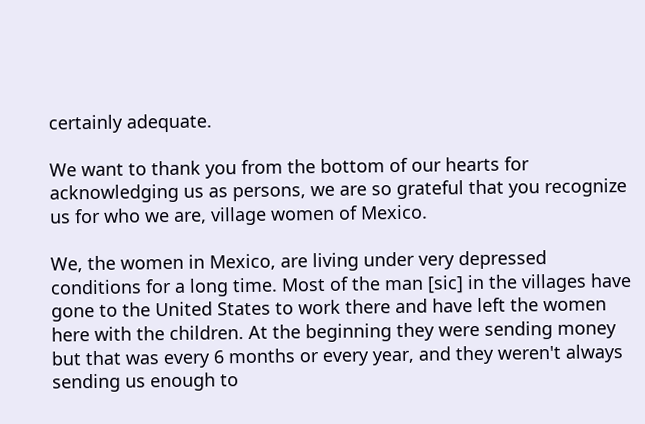certainly adequate.

We want to thank you from the bottom of our hearts for acknowledging us as persons, we are so grateful that you recognize us for who we are, village women of Mexico.

We, the women in Mexico, are living under very depressed conditions for a long time. Most of the man [sic] in the villages have gone to the United States to work there and have left the women here with the children. At the beginning they were sending money but that was every 6 months or every year, and they weren't always sending us enough to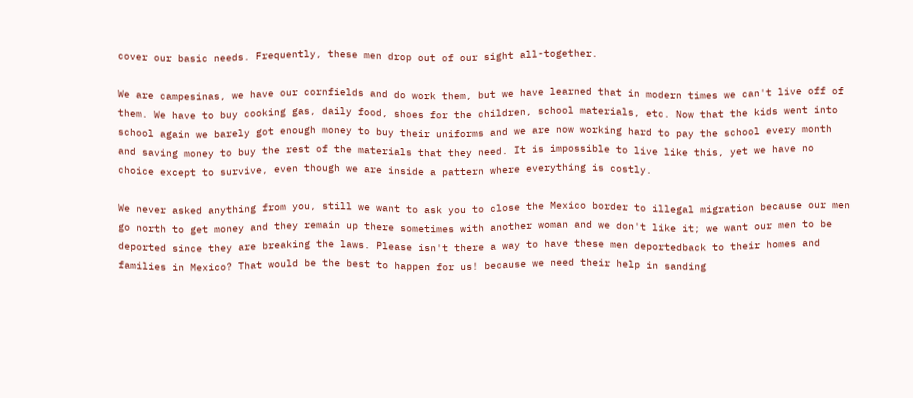cover our basic needs. Frequently, these men drop out of our sight all-together.

We are campesinas, we have our cornfields and do work them, but we have learned that in modern times we can't live off of them. We have to buy cooking gas, daily food, shoes for the children, school materials, etc. Now that the kids went into school again we barely got enough money to buy their uniforms and we are now working hard to pay the school every month and saving money to buy the rest of the materials that they need. It is impossible to live like this, yet we have no choice except to survive, even though we are inside a pattern where everything is costly.

We never asked anything from you, still we want to ask you to close the Mexico border to illegal migration because our men go north to get money and they remain up there sometimes with another woman and we don't like it; we want our men to be deported since they are breaking the laws. Please isn't there a way to have these men deportedback to their homes and families in Mexico? That would be the best to happen for us! because we need their help in sanding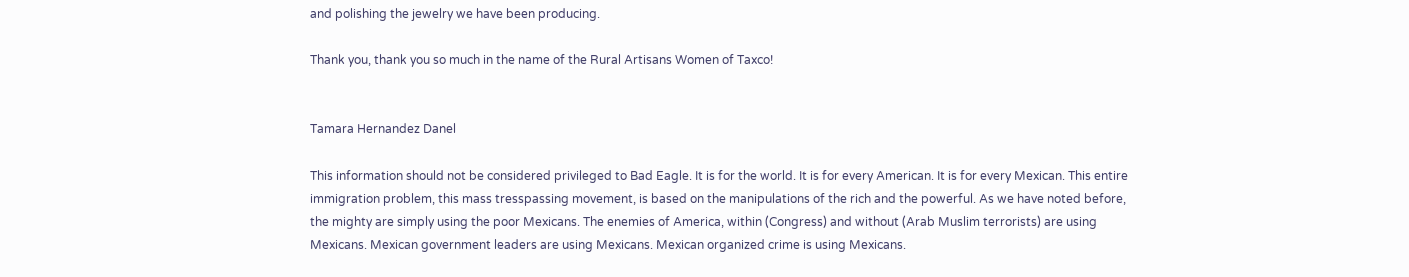and polishing the jewelry we have been producing.

Thank you, thank you so much in the name of the Rural Artisans Women of Taxco!


Tamara Hernandez Danel

This information should not be considered privileged to Bad Eagle. It is for the world. It is for every American. It is for every Mexican. This entire immigration problem, this mass tresspassing movement, is based on the manipulations of the rich and the powerful. As we have noted before, the mighty are simply using the poor Mexicans. The enemies of America, within (Congress) and without (Arab Muslim terrorists) are using Mexicans. Mexican government leaders are using Mexicans. Mexican organized crime is using Mexicans.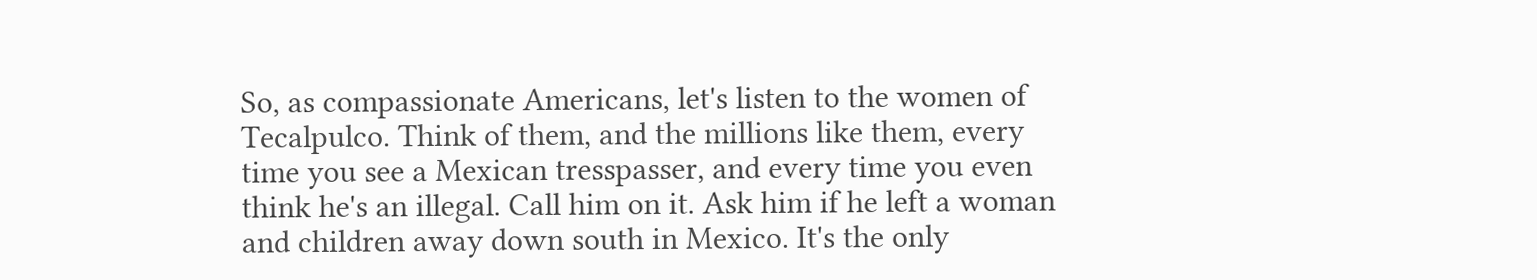So, as compassionate Americans, let's listen to the women of Tecalpulco. Think of them, and the millions like them, every time you see a Mexican tresspasser, and every time you even think he's an illegal. Call him on it. Ask him if he left a woman and children away down south in Mexico. It's the only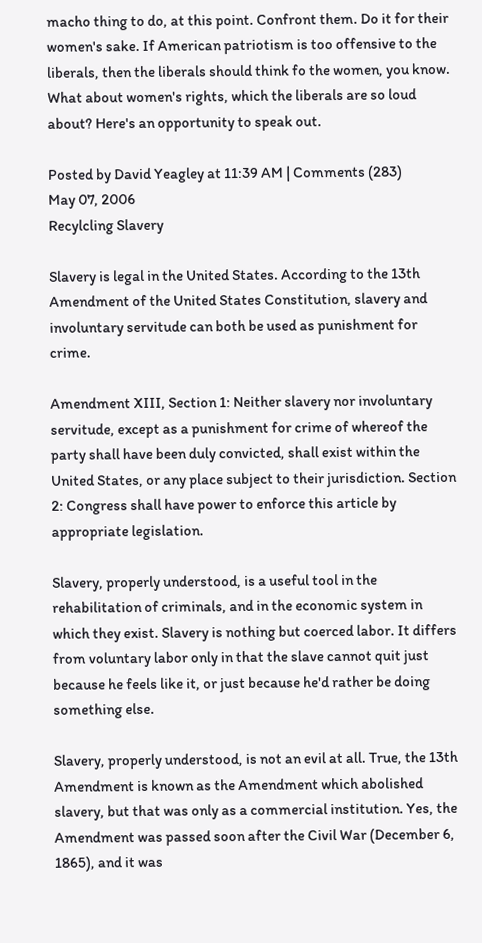macho thing to do, at this point. Confront them. Do it for their women's sake. If American patriotism is too offensive to the liberals, then the liberals should think fo the women, you know. What about women's rights, which the liberals are so loud about? Here's an opportunity to speak out.

Posted by David Yeagley at 11:39 AM | Comments (283)
May 07, 2006
Recylcling Slavery

Slavery is legal in the United States. According to the 13th Amendment of the United States Constitution, slavery and involuntary servitude can both be used as punishment for crime.

Amendment XIII, Section 1: Neither slavery nor involuntary servitude, except as a punishment for crime of whereof the party shall have been duly convicted, shall exist within the United States, or any place subject to their jurisdiction. Section 2: Congress shall have power to enforce this article by appropriate legislation.

Slavery, properly understood, is a useful tool in the rehabilitation of criminals, and in the economic system in which they exist. Slavery is nothing but coerced labor. It differs from voluntary labor only in that the slave cannot quit just because he feels like it, or just because he'd rather be doing something else.

Slavery, properly understood, is not an evil at all. True, the 13th Amendment is known as the Amendment which abolished slavery, but that was only as a commercial institution. Yes, the Amendment was passed soon after the Civil War (December 6, 1865), and it was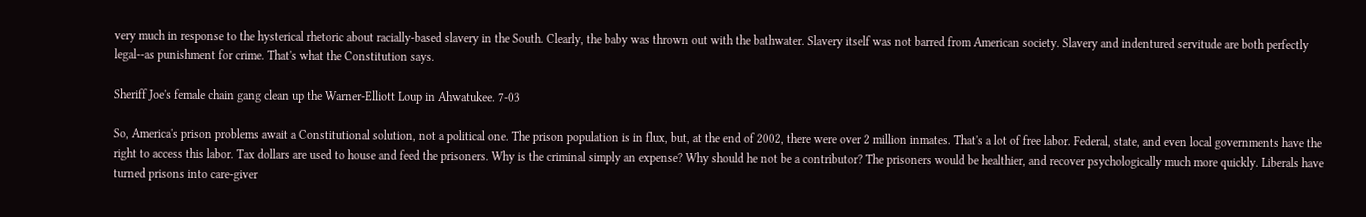very much in response to the hysterical rhetoric about racially-based slavery in the South. Clearly, the baby was thrown out with the bathwater. Slavery itself was not barred from American society. Slavery and indentured servitude are both perfectly legal--as punishment for crime. That's what the Constitution says.

Sheriff Joe's female chain gang clean up the Warner-Elliott Loup in Ahwatukee. 7-03

So, America's prison problems await a Constitutional solution, not a political one. The prison population is in flux, but, at the end of 2002, there were over 2 million inmates. That's a lot of free labor. Federal, state, and even local governments have the right to access this labor. Tax dollars are used to house and feed the prisoners. Why is the criminal simply an expense? Why should he not be a contributor? The prisoners would be healthier, and recover psychologically much more quickly. Liberals have turned prisons into care-giver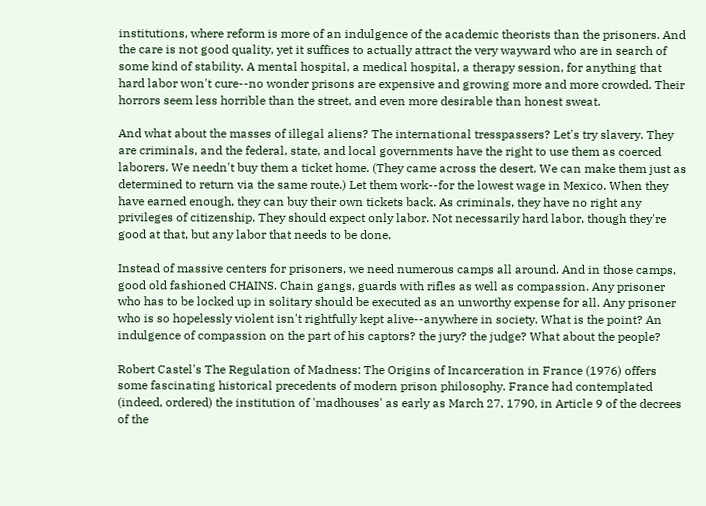institutions, where reform is more of an indulgence of the academic theorists than the prisoners. And the care is not good quality, yet it suffices to actually attract the very wayward who are in search of some kind of stability. A mental hospital, a medical hospital, a therapy session, for anything that hard labor won't cure--no wonder prisons are expensive and growing more and more crowded. Their horrors seem less horrible than the street, and even more desirable than honest sweat.

And what about the masses of illegal aliens? The international tresspassers? Let's try slavery. They are criminals, and the federal, state, and local governments have the right to use them as coerced laborers. We needn't buy them a ticket home. (They came across the desert. We can make them just as determined to return via the same route.) Let them work--for the lowest wage in Mexico. When they have earned enough, they can buy their own tickets back. As criminals, they have no right any privileges of citizenship. They should expect only labor. Not necessarily hard labor, though they're good at that, but any labor that needs to be done.

Instead of massive centers for prisoners, we need numerous camps all around. And in those camps, good old fashioned CHAINS. Chain gangs, guards with rifles as well as compassion. Any prisoner who has to be locked up in solitary should be executed as an unworthy expense for all. Any prisoner who is so hopelessly violent isn't rightfully kept alive--anywhere in society. What is the point? An indulgence of compassion on the part of his captors? the jury? the judge? What about the people?

Robert Castel's The Regulation of Madness: The Origins of Incarceration in France (1976) offers some fascinating historical precedents of modern prison philosophy. France had contemplated (indeed, ordered) the institution of 'madhouses' as early as March 27, 1790, in Article 9 of the decrees of the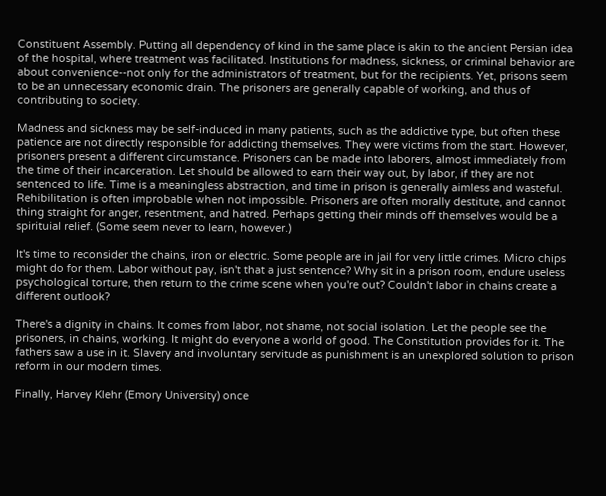Constituent Assembly. Putting all dependency of kind in the same place is akin to the ancient Persian idea of the hospital, where treatment was facilitated. Institutions for madness, sickness, or criminal behavior are about convenience--not only for the administrators of treatment, but for the recipients. Yet, prisons seem to be an unnecessary economic drain. The prisoners are generally capable of working, and thus of contributing to society.

Madness and sickness may be self-induced in many patients, such as the addictive type, but often these patience are not directly responsible for addicting themselves. They were victims from the start. However, prisoners present a different circumstance. Prisoners can be made into laborers, almost immediately from the time of their incarceration. Let should be allowed to earn their way out, by labor, if they are not sentenced to life. Time is a meaningless abstraction, and time in prison is generally aimless and wasteful. Rehibilitation is often improbable when not impossible. Prisoners are often morally destitute, and cannot thing straight for anger, resentment, and hatred. Perhaps getting their minds off themselves would be a spirituial relief. (Some seem never to learn, however.)

It's time to reconsider the chains, iron or electric. Some people are in jail for very little crimes. Micro chips might do for them. Labor without pay, isn't that a just sentence? Why sit in a prison room, endure useless psychological torture, then return to the crime scene when you're out? Couldn't labor in chains create a different outlook?

There's a dignity in chains. It comes from labor, not shame, not social isolation. Let the people see the prisoners, in chains, working. It might do everyone a world of good. The Constitution provides for it. The fathers saw a use in it. Slavery and involuntary servitude as punishment is an unexplored solution to prison reform in our modern times.

Finally, Harvey Klehr (Emory University) once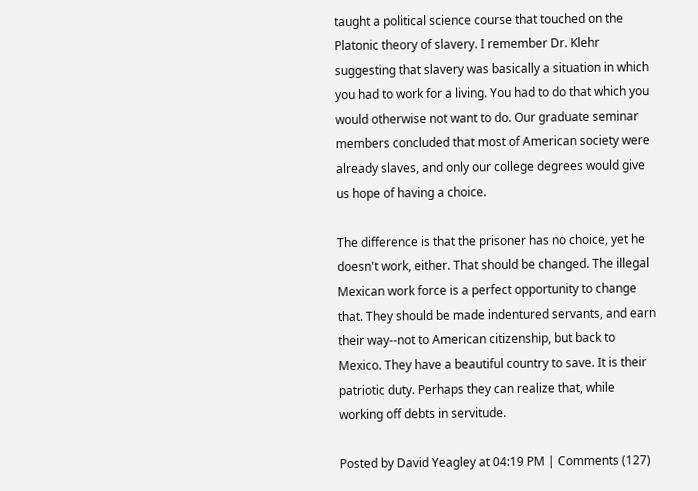taught a political science course that touched on the Platonic theory of slavery. I remember Dr. Klehr suggesting that slavery was basically a situation in which you had to work for a living. You had to do that which you would otherwise not want to do. Our graduate seminar members concluded that most of American society were already slaves, and only our college degrees would give us hope of having a choice.

The difference is that the prisoner has no choice, yet he doesn't work, either. That should be changed. The illegal Mexican work force is a perfect opportunity to change that. They should be made indentured servants, and earn their way--not to American citizenship, but back to Mexico. They have a beautiful country to save. It is their patriotic duty. Perhaps they can realize that, while working off debts in servitude.

Posted by David Yeagley at 04:19 PM | Comments (127)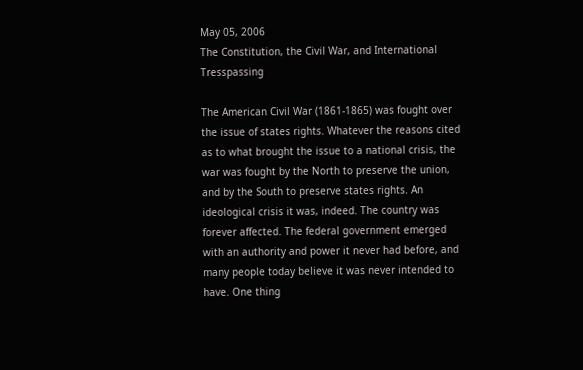May 05, 2006
The Constitution, the Civil War, and International Tresspassing

The American Civil War (1861-1865) was fought over the issue of states rights. Whatever the reasons cited as to what brought the issue to a national crisis, the war was fought by the North to preserve the union, and by the South to preserve states rights. An ideological crisis it was, indeed. The country was forever affected. The federal government emerged with an authority and power it never had before, and many people today believe it was never intended to have. One thing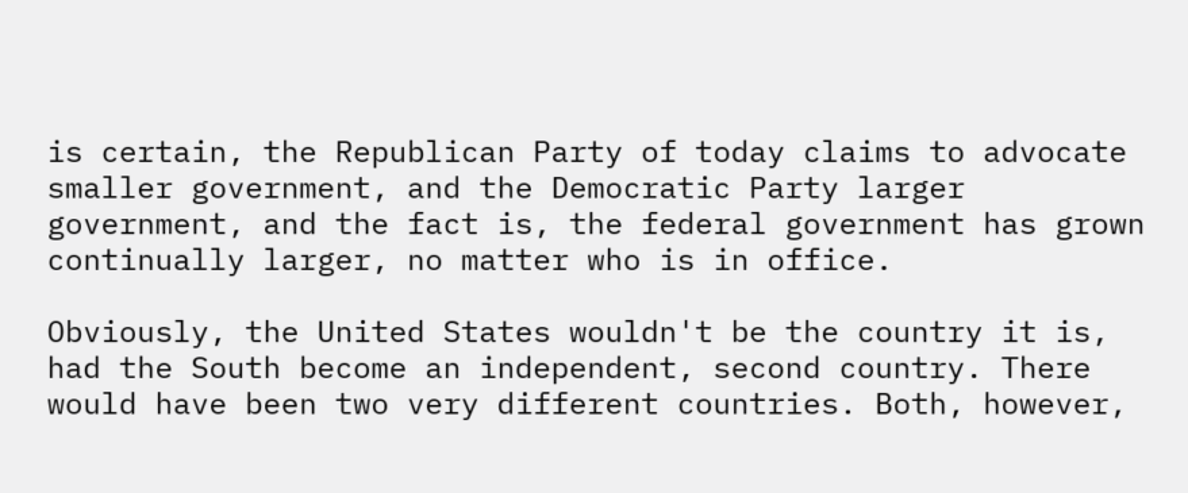is certain, the Republican Party of today claims to advocate smaller government, and the Democratic Party larger government, and the fact is, the federal government has grown continually larger, no matter who is in office.

Obviously, the United States wouldn't be the country it is, had the South become an independent, second country. There would have been two very different countries. Both, however,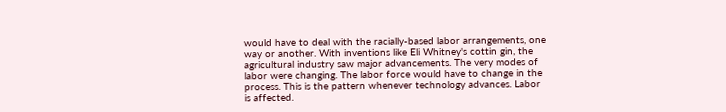would have to deal with the racially-based labor arrangements, one way or another. With inventions like Eli Whitney's cottin gin, the agricultural industry saw major advancements. The very modes of labor were changing. The labor force would have to change in the process. This is the pattern whenever technology advances. Labor is affected.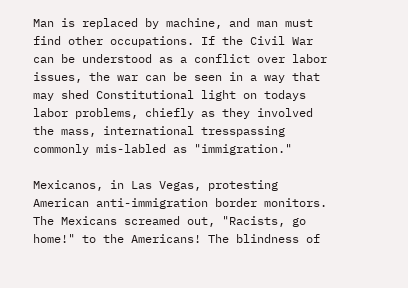Man is replaced by machine, and man must find other occupations. If the Civil War can be understood as a conflict over labor issues, the war can be seen in a way that may shed Constitutional light on todays labor problems, chiefly as they involved the mass, international tresspassing commonly mis-labled as "immigration."

Mexicanos, in Las Vegas, protesting American anti-immigration border monitors.
The Mexicans screamed out, "Racists, go home!" to the Americans! The blindness of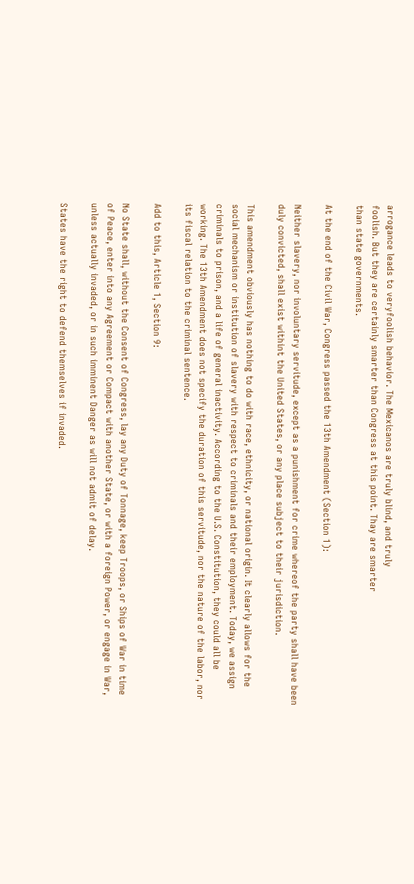arrogance leads to veryfoolish behavior. The Mexicanos are truly blind, and truly
foolish. But they are certainly smarter than Congress at this point. Thay are smarter
than state governments.

At the end of the Civil War, Congress passed the 13th Amendment (Section 1):

Neither slavery, nor involuntary servitude, except as a punishment for crime whereof the party shall have been duly convicted, shall exist withint the United States, or any place subject to their jurisdiction.

This amendment obviously has nothing to do with race, ethnicity, or national origin. It clearly allows for the social mechanism or institution of slavery with respect to criminals and their employment. Today, we assign criminals to prison, and a life of general inactivity. According to the U.S. Constitution, they could all be working. The 13th Amendment does not specify the duration of this servitude, nor the nature of the labor, nor its fiscal relation to the criminal sentence.

Add to this, Article 1, Section 9:

No State shall, without the Consent of Congress, lay any Duty of Tonnage, keep Troops, or Ships of War in time of Peace, enter into any Agreement or Compact with another State, or with a foreign Power, or engage in War, unless actually invaded, or in such imminent Danger as will not admit of delay.

States have the right to defend themselves if invaded.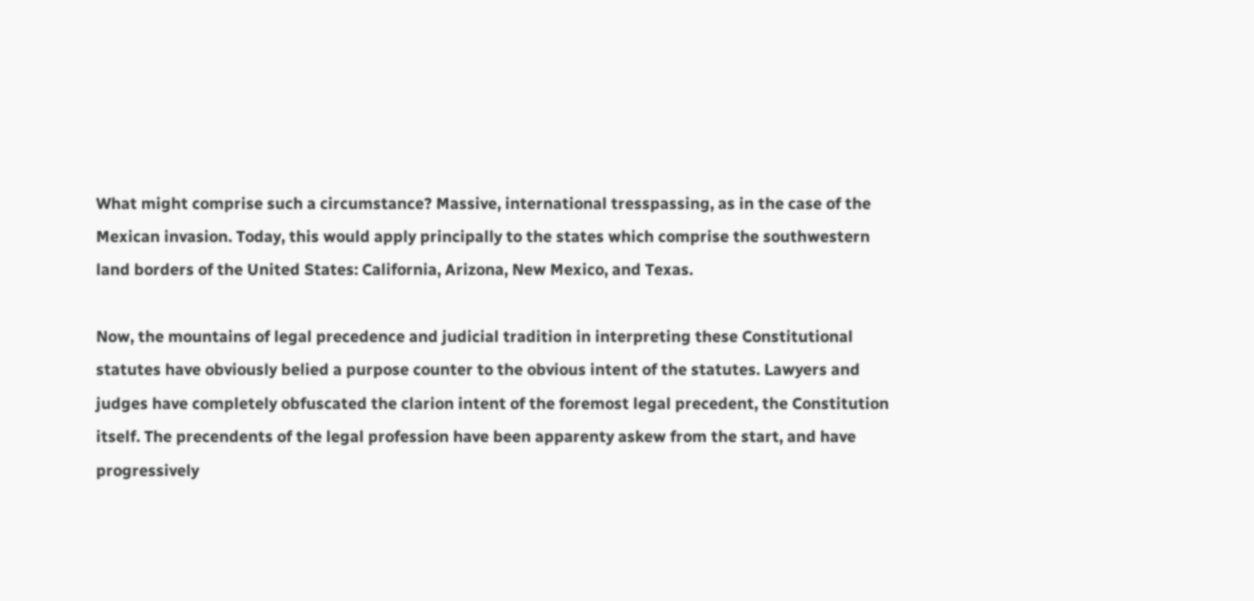What might comprise such a circumstance? Massive, international tresspassing, as in the case of the Mexican invasion. Today, this would apply principally to the states which comprise the southwestern land borders of the United States: California, Arizona, New Mexico, and Texas.

Now, the mountains of legal precedence and judicial tradition in interpreting these Constitutional statutes have obviously belied a purpose counter to the obvious intent of the statutes. Lawyers and judges have completely obfuscated the clarion intent of the foremost legal precedent, the Constitution itself. The precendents of the legal profession have been apparenty askew from the start, and have progressively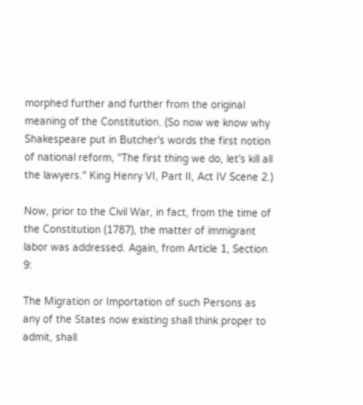morphed further and further from the original meaning of the Constitution. (So now we know why Shakespeare put in Butcher's words the first notion of national reform, "The first thing we do, let's kill all the lawyers." King Henry VI, Part II, Act IV Scene 2.)

Now, prior to the Civil War, in fact, from the time of the Constitution (1787), the matter of immigrant labor was addressed. Again, from Article 1, Section 9:

The Migration or Importation of such Persons as any of the States now existing shall think proper to admit, shall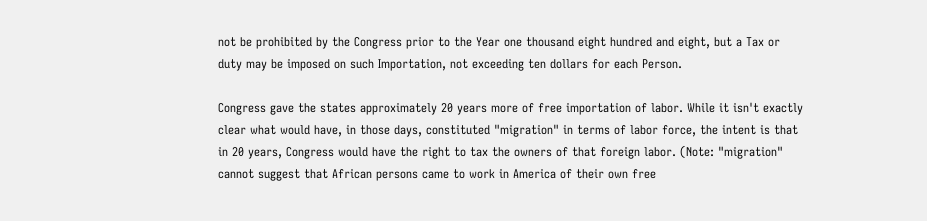not be prohibited by the Congress prior to the Year one thousand eight hundred and eight, but a Tax or duty may be imposed on such Importation, not exceeding ten dollars for each Person.

Congress gave the states approximately 20 years more of free importation of labor. While it isn't exactly clear what would have, in those days, constituted "migration" in terms of labor force, the intent is that in 20 years, Congress would have the right to tax the owners of that foreign labor. (Note: "migration" cannot suggest that African persons came to work in America of their own free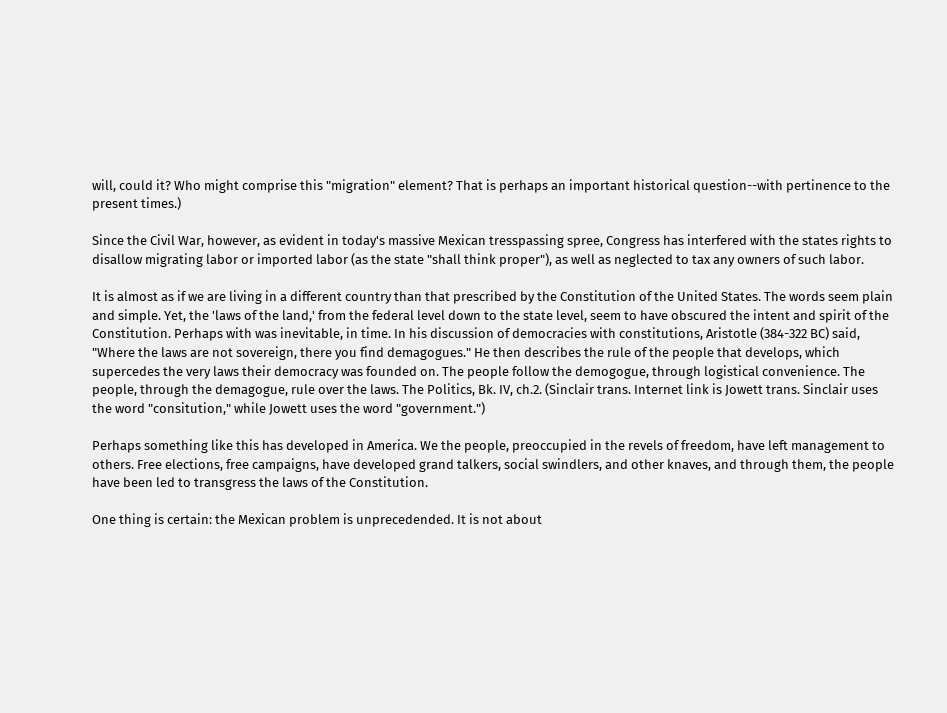will, could it? Who might comprise this "migration" element? That is perhaps an important historical question--with pertinence to the present times.)

Since the Civil War, however, as evident in today's massive Mexican tresspassing spree, Congress has interfered with the states rights to disallow migrating labor or imported labor (as the state "shall think proper"), as well as neglected to tax any owners of such labor.

It is almost as if we are living in a different country than that prescribed by the Constitution of the United States. The words seem plain and simple. Yet, the 'laws of the land,' from the federal level down to the state level, seem to have obscured the intent and spirit of the Constitution. Perhaps with was inevitable, in time. In his discussion of democracies with constitutions, Aristotle (384-322 BC) said, "Where the laws are not sovereign, there you find demagogues." He then describes the rule of the people that develops, which supercedes the very laws their democracy was founded on. The people follow the demogogue, through logistical convenience. The people, through the demagogue, rule over the laws. The Politics, Bk. IV, ch.2. (Sinclair trans. Internet link is Jowett trans. Sinclair uses the word "consitution," while Jowett uses the word "government.")

Perhaps something like this has developed in America. We the people, preoccupied in the revels of freedom, have left management to others. Free elections, free campaigns, have developed grand talkers, social swindlers, and other knaves, and through them, the people have been led to transgress the laws of the Constitution.

One thing is certain: the Mexican problem is unprecedended. It is not about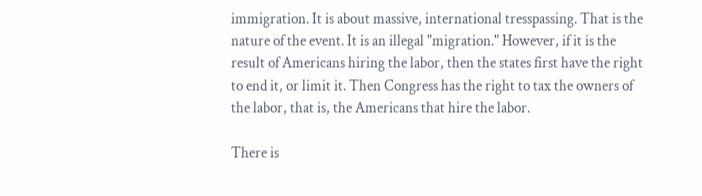immigration. It is about massive, international tresspassing. That is the nature of the event. It is an illegal "migration." However, if it is the result of Americans hiring the labor, then the states first have the right to end it, or limit it. Then Congress has the right to tax the owners of the labor, that is, the Americans that hire the labor.

There is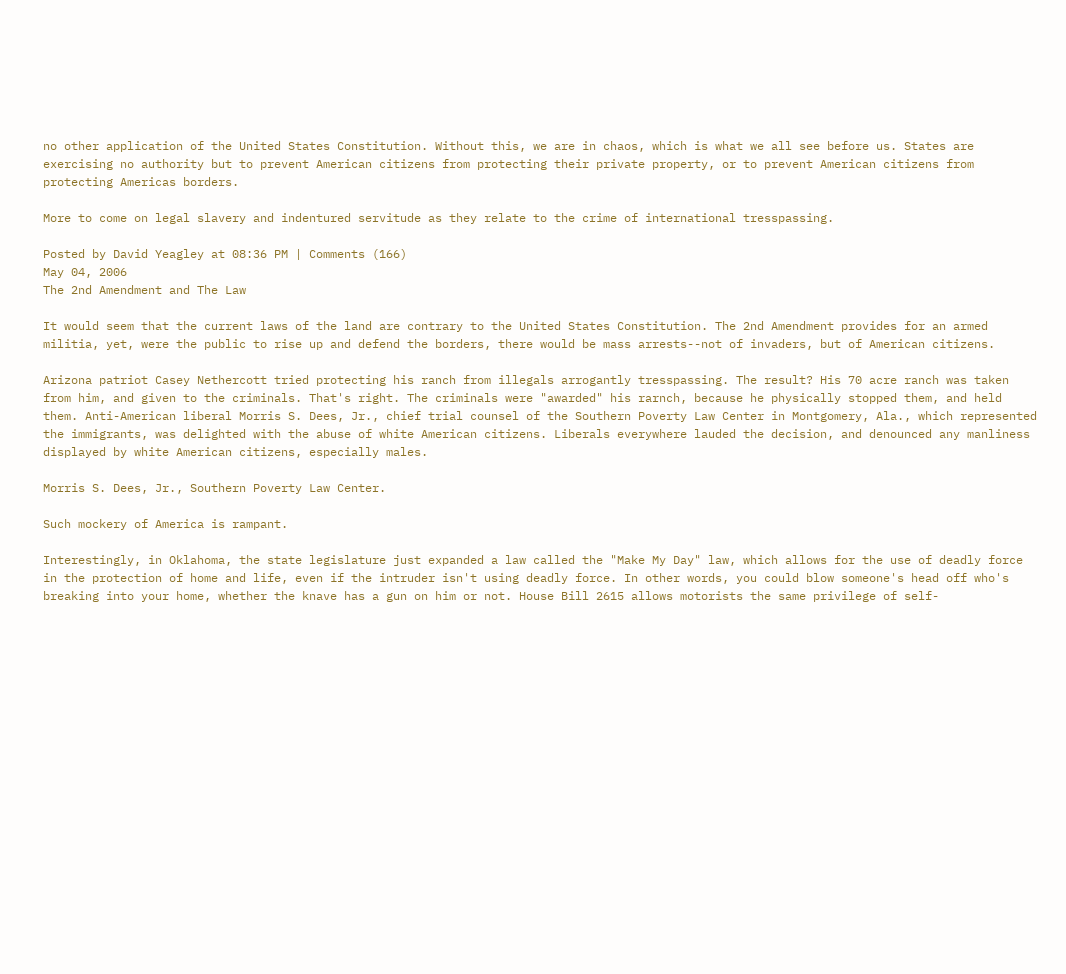no other application of the United States Constitution. Without this, we are in chaos, which is what we all see before us. States are exercising no authority but to prevent American citizens from protecting their private property, or to prevent American citizens from protecting Americas borders.

More to come on legal slavery and indentured servitude as they relate to the crime of international tresspassing.

Posted by David Yeagley at 08:36 PM | Comments (166)
May 04, 2006
The 2nd Amendment and The Law

It would seem that the current laws of the land are contrary to the United States Constitution. The 2nd Amendment provides for an armed militia, yet, were the public to rise up and defend the borders, there would be mass arrests--not of invaders, but of American citizens.

Arizona patriot Casey Nethercott tried protecting his ranch from illegals arrogantly tresspassing. The result? His 70 acre ranch was taken from him, and given to the criminals. That's right. The criminals were "awarded" his rarnch, because he physically stopped them, and held them. Anti-American liberal Morris S. Dees, Jr., chief trial counsel of the Southern Poverty Law Center in Montgomery, Ala., which represented the immigrants, was delighted with the abuse of white American citizens. Liberals everywhere lauded the decision, and denounced any manliness displayed by white American citizens, especially males.

Morris S. Dees, Jr., Southern Poverty Law Center.

Such mockery of America is rampant.

Interestingly, in Oklahoma, the state legislature just expanded a law called the "Make My Day" law, which allows for the use of deadly force in the protection of home and life, even if the intruder isn't using deadly force. In other words, you could blow someone's head off who's breaking into your home, whether the knave has a gun on him or not. House Bill 2615 allows motorists the same privilege of self-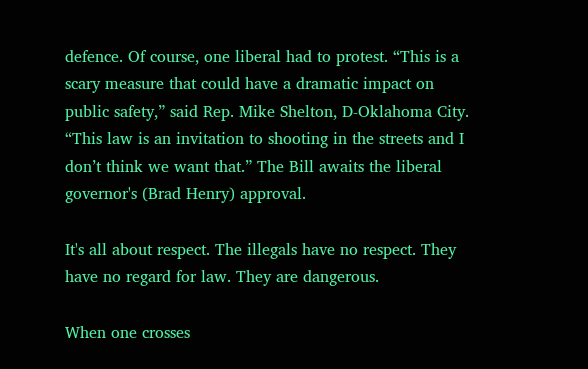defence. Of course, one liberal had to protest. “This is a scary measure that could have a dramatic impact on public safety,” said Rep. Mike Shelton, D-Oklahoma City. “This law is an invitation to shooting in the streets and I don’t think we want that.” The Bill awaits the liberal governor's (Brad Henry) approval.

It's all about respect. The illegals have no respect. They have no regard for law. They are dangerous.

When one crosses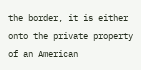the border, it is either onto the private property of an American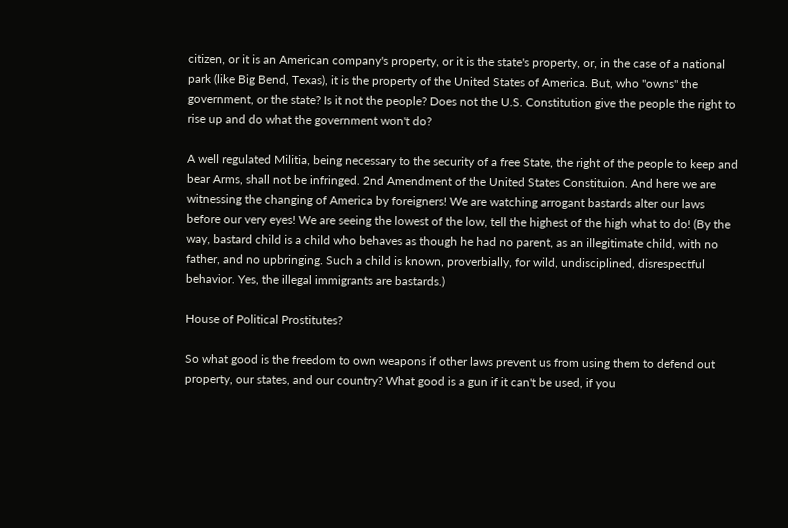citizen, or it is an American company's property, or it is the state's property, or, in the case of a national park (like Big Bend, Texas), it is the property of the United States of America. But, who "owns" the government, or the state? Is it not the people? Does not the U.S. Constitution give the people the right to rise up and do what the government won't do?

A well regulated Militia, being necessary to the security of a free State, the right of the people to keep and bear Arms, shall not be infringed. 2nd Amendment of the United States Constituion. And here we are witnessing the changing of America by foreigners! We are watching arrogant bastards alter our laws before our very eyes! We are seeing the lowest of the low, tell the highest of the high what to do! (By the way, bastard child is a child who behaves as though he had no parent, as an illegitimate child, with no father, and no upbringing. Such a child is known, proverbially, for wild, undisciplined, disrespectful behavior. Yes, the illegal immigrants are bastards.)

House of Political Prostitutes?

So what good is the freedom to own weapons if other laws prevent us from using them to defend out property, our states, and our country? What good is a gun if it can't be used, if you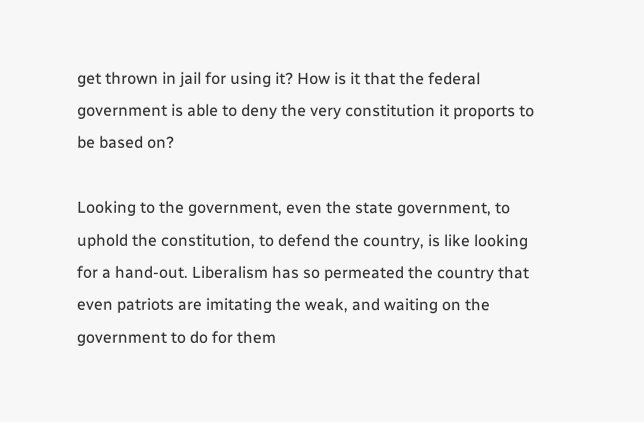get thrown in jail for using it? How is it that the federal government is able to deny the very constitution it proports to be based on?

Looking to the government, even the state government, to uphold the constitution, to defend the country, is like looking for a hand-out. Liberalism has so permeated the country that even patriots are imitating the weak, and waiting on the government to do for them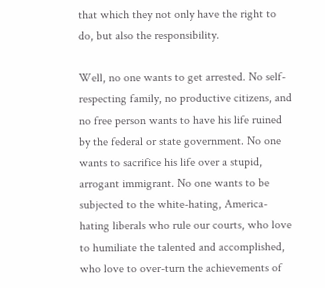that which they not only have the right to do, but also the responsibility.

Well, no one wants to get arrested. No self-respecting family, no productive citizens, and no free person wants to have his life ruined by the federal or state government. No one wants to sacrifice his life over a stupid, arrogant immigrant. No one wants to be subjected to the white-hating, America-hating liberals who rule our courts, who love to humiliate the talented and accomplished, who love to over-turn the achievements of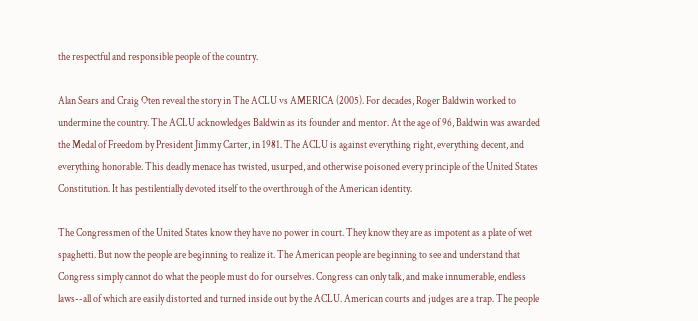the respectful and responsible people of the country.

Alan Sears and Craig Oten reveal the story in The ACLU vs AMERICA (2005). For decades, Roger Baldwin worked to undermine the country. The ACLU acknowledges Baldwin as its founder and mentor. At the age of 96, Baldwin was awarded the Medal of Freedom by President Jimmy Carter, in 1981. The ACLU is against everything right, everything decent, and everything honorable. This deadly menace has twisted, usurped, and otherwise poisoned every principle of the United States Constitution. It has pestilentially devoted itself to the overthrough of the American identity.

The Congressmen of the United States know they have no power in court. They know they are as impotent as a plate of wet spaghetti. But now the people are beginning to realize it. The American people are beginning to see and understand that Congress simply cannot do what the people must do for ourselves. Congress can only talk, and make innumerable, endless laws--all of which are easily distorted and turned inside out by the ACLU. American courts and judges are a trap. The people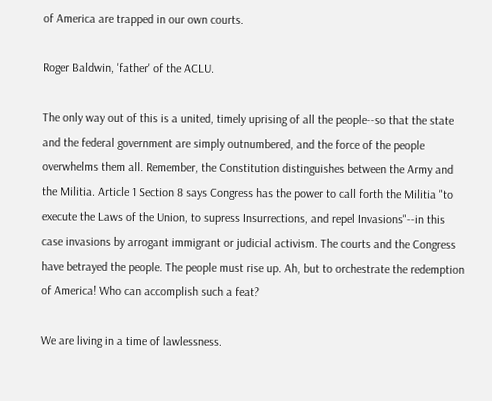of America are trapped in our own courts.

Roger Baldwin, 'father' of the ACLU.

The only way out of this is a united, timely uprising of all the people--so that the state and the federal government are simply outnumbered, and the force of the people overwhelms them all. Remember, the Constitution distinguishes between the Army and the Militia. Article 1 Section 8 says Congress has the power to call forth the Militia "to execute the Laws of the Union, to supress Insurrections, and repel Invasions"--in this case invasions by arrogant immigrant or judicial activism. The courts and the Congress have betrayed the people. The people must rise up. Ah, but to orchestrate the redemption of America! Who can accomplish such a feat?

We are living in a time of lawlessness.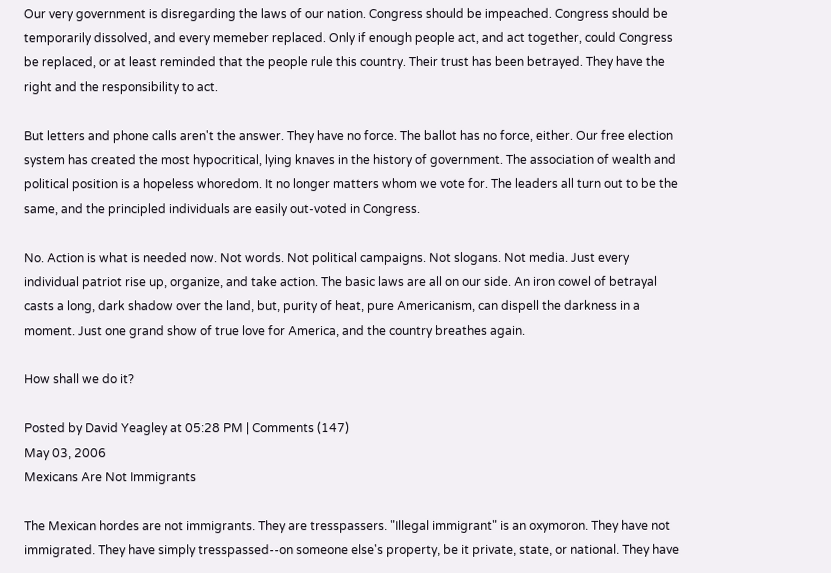Our very government is disregarding the laws of our nation. Congress should be impeached. Congress should be temporarily dissolved, and every memeber replaced. Only if enough people act, and act together, could Congress be replaced, or at least reminded that the people rule this country. Their trust has been betrayed. They have the right and the responsibility to act.

But letters and phone calls aren't the answer. They have no force. The ballot has no force, either. Our free election system has created the most hypocritical, lying knaves in the history of government. The association of wealth and political position is a hopeless whoredom. It no longer matters whom we vote for. The leaders all turn out to be the same, and the principled individuals are easily out-voted in Congress.

No. Action is what is needed now. Not words. Not political campaigns. Not slogans. Not media. Just every individual patriot rise up, organize, and take action. The basic laws are all on our side. An iron cowel of betrayal casts a long, dark shadow over the land, but, purity of heat, pure Americanism, can dispell the darkness in a moment. Just one grand show of true love for America, and the country breathes again.

How shall we do it?

Posted by David Yeagley at 05:28 PM | Comments (147)
May 03, 2006
Mexicans Are Not Immigrants

The Mexican hordes are not immigrants. They are tresspassers. "Illegal immigrant" is an oxymoron. They have not immigrated. They have simply tresspassed--on someone else's property, be it private, state, or national. They have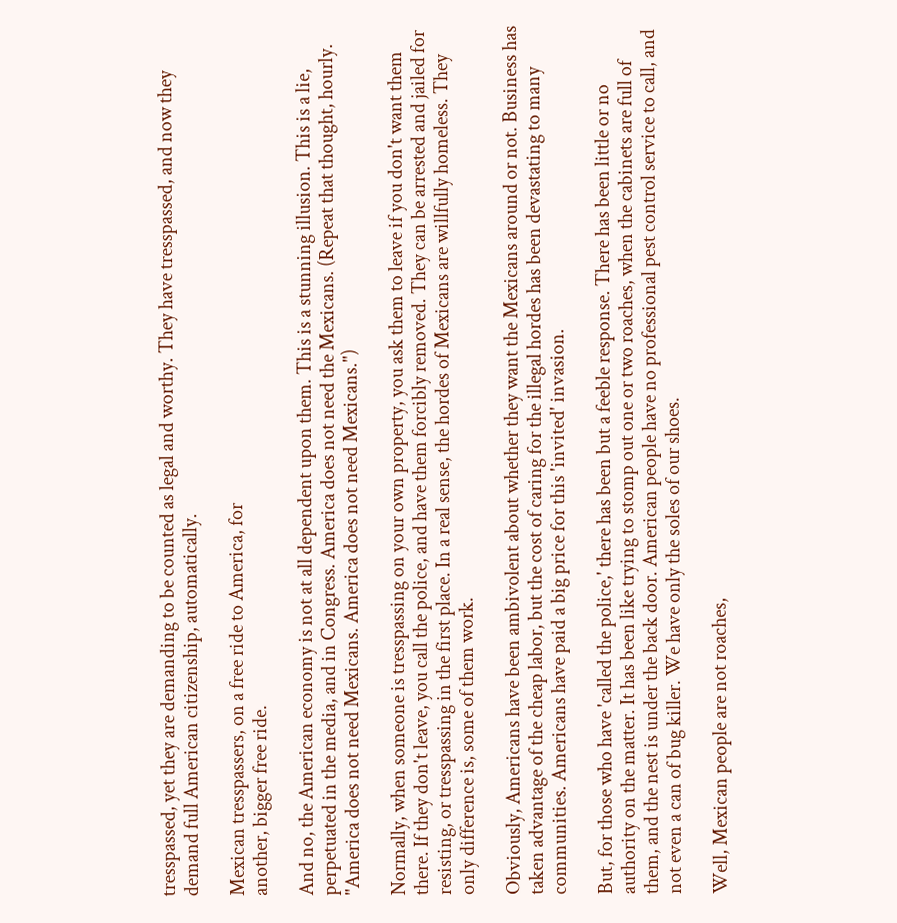tresspassed, yet they are demanding to be counted as legal and worthy. They have tresspassed, and now they demand full American citizenship, automatically.

Mexican tresspassers, on a free ride to America, for
another, bigger free ride.

And no, the American economy is not at all dependent upon them. This is a stunning illusion. This is a lie, perpetuated in the media, and in Congress. America does not need the Mexicans. (Repeat that thought, hourly. "America does not need Mexicans. America does not need Mexicans.")

Normally, when someone is tresspassing on your own property, you ask them to leave if you don't want them there. If they don't leave, you call the police, and have them forcibly removed. They can be arrested and jailed for resisting, or tresspassing in the first place. In a real sense, the hordes of Mexicans are willfully homeless. They only difference is, some of them work.

Obviously, Americans have been ambivolent about whether they want the Mexicans around or not. Business has taken advantage of the cheap labor, but the cost of caring for the illegal hordes has been devastating to many communities. Americans have paid a big price for this 'invited' invasion.

But, for those who have 'called the police,' there has been but a feeble response. There has been little or no authority on the matter. It has been like trying to stomp out one or two roaches, when the cabinets are full of them, and the nest is under the back door. American people have no professional pest control service to call, and not even a can of bug killer. We have only the soles of our shoes.

Well, Mexican people are not roaches,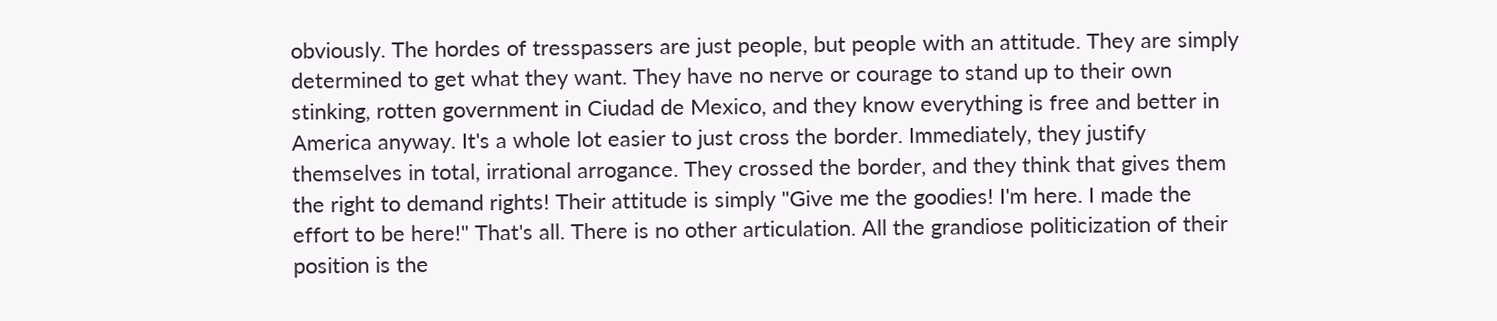obviously. The hordes of tresspassers are just people, but people with an attitude. They are simply determined to get what they want. They have no nerve or courage to stand up to their own stinking, rotten government in Ciudad de Mexico, and they know everything is free and better in America anyway. It's a whole lot easier to just cross the border. Immediately, they justify themselves in total, irrational arrogance. They crossed the border, and they think that gives them the right to demand rights! Their attitude is simply "Give me the goodies! I'm here. I made the effort to be here!" That's all. There is no other articulation. All the grandiose politicization of their position is the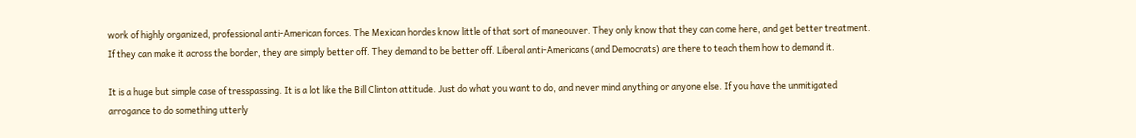work of highly organized, professional anti-American forces. The Mexican hordes know little of that sort of maneouver. They only know that they can come here, and get better treatment. If they can make it across the border, they are simply better off. They demand to be better off. Liberal anti-Americans (and Democrats) are there to teach them how to demand it.

It is a huge but simple case of tresspassing. It is a lot like the Bill Clinton attitude. Just do what you want to do, and never mind anything or anyone else. If you have the unmitigated arrogance to do something utterly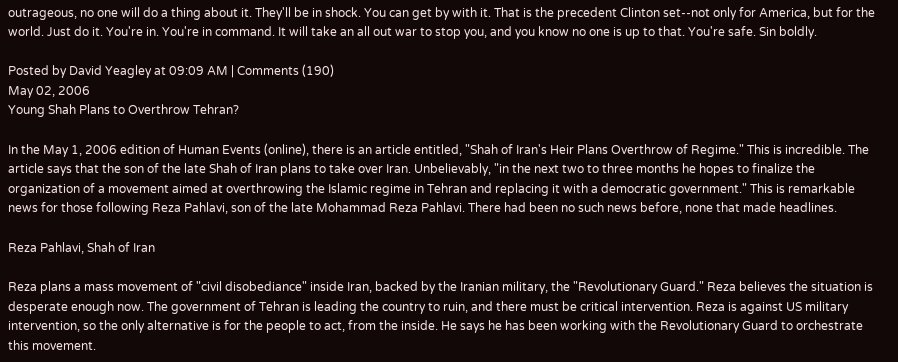outrageous, no one will do a thing about it. They'll be in shock. You can get by with it. That is the precedent Clinton set--not only for America, but for the world. Just do it. You're in. You're in command. It will take an all out war to stop you, and you know no one is up to that. You're safe. Sin boldly.

Posted by David Yeagley at 09:09 AM | Comments (190)
May 02, 2006
Young Shah Plans to Overthrow Tehran?

In the May 1, 2006 edition of Human Events (online), there is an article entitled, "Shah of Iran's Heir Plans Overthrow of Regime." This is incredible. The article says that the son of the late Shah of Iran plans to take over Iran. Unbelievably, "in the next two to three months he hopes to finalize the organization of a movement aimed at overthrowing the Islamic regime in Tehran and replacing it with a democratic government." This is remarkable news for those following Reza Pahlavi, son of the late Mohammad Reza Pahlavi. There had been no such news before, none that made headlines.

Reza Pahlavi, Shah of Iran

Reza plans a mass movement of "civil disobediance" inside Iran, backed by the Iranian military, the "Revolutionary Guard." Reza believes the situation is desperate enough now. The government of Tehran is leading the country to ruin, and there must be critical intervention. Reza is against US military intervention, so the only alternative is for the people to act, from the inside. He says he has been working with the Revolutionary Guard to orchestrate this movement.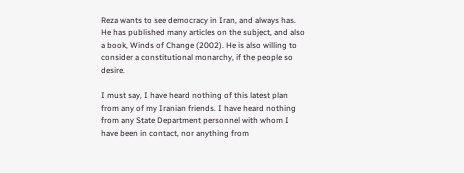Reza wants to see democracy in Iran, and always has. He has published many articles on the subject, and also a book, Winds of Change (2002). He is also willing to consider a constitutional monarchy, if the people so desire.

I must say, I have heard nothing of this latest plan from any of my Iranian friends. I have heard nothing from any State Department personnel with whom I have been in contact, nor anything from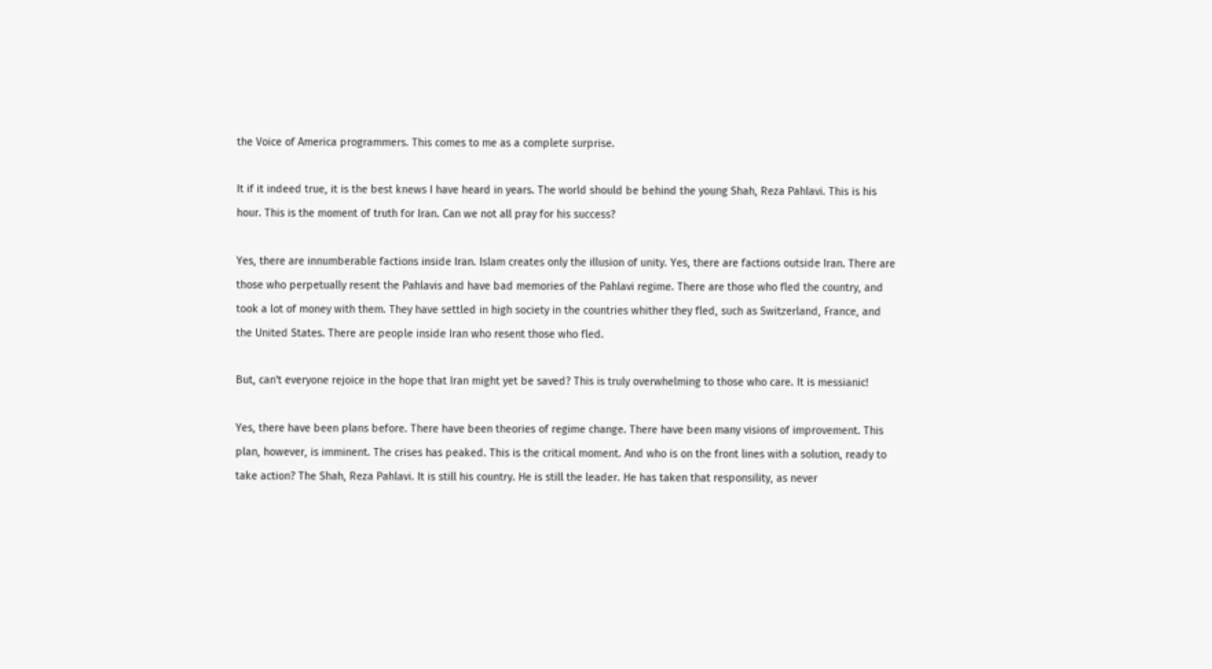the Voice of America programmers. This comes to me as a complete surprise.

It if it indeed true, it is the best knews I have heard in years. The world should be behind the young Shah, Reza Pahlavi. This is his hour. This is the moment of truth for Iran. Can we not all pray for his success?

Yes, there are innumberable factions inside Iran. Islam creates only the illusion of unity. Yes, there are factions outside Iran. There are those who perpetually resent the Pahlavis and have bad memories of the Pahlavi regime. There are those who fled the country, and took a lot of money with them. They have settled in high society in the countries whither they fled, such as Switzerland, France, and the United States. There are people inside Iran who resent those who fled.

But, can't everyone rejoice in the hope that Iran might yet be saved? This is truly overwhelming to those who care. It is messianic!

Yes, there have been plans before. There have been theories of regime change. There have been many visions of improvement. This plan, however, is imminent. The crises has peaked. This is the critical moment. And who is on the front lines with a solution, ready to take action? The Shah, Reza Pahlavi. It is still his country. He is still the leader. He has taken that responsility, as never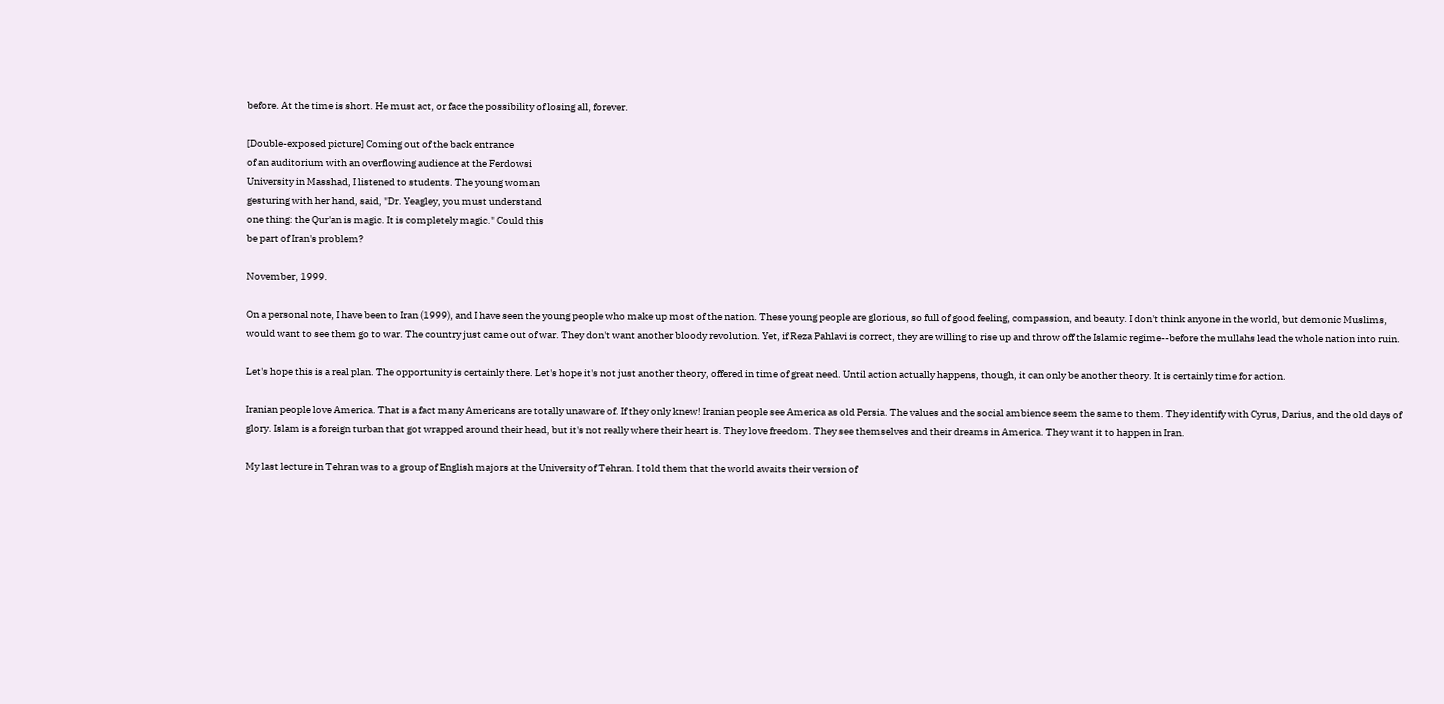before. At the time is short. He must act, or face the possibility of losing all, forever.

[Double-exposed picture] Coming out of the back entrance
of an auditorium with an overflowing audience at the Ferdowsi
University in Masshad, I listened to students. The young woman
gesturing with her hand, said, "Dr. Yeagley, you must understand
one thing: the Qur'an is magic. It is completely magic." Could this
be part of Iran's problem?

November, 1999.

On a personal note, I have been to Iran (1999), and I have seen the young people who make up most of the nation. These young people are glorious, so full of good feeling, compassion, and beauty. I don't think anyone in the world, but demonic Muslims, would want to see them go to war. The country just came out of war. They don't want another bloody revolution. Yet, if Reza Pahlavi is correct, they are willing to rise up and throw off the Islamic regime--before the mullahs lead the whole nation into ruin.

Let's hope this is a real plan. The opportunity is certainly there. Let's hope it's not just another theory, offered in time of great need. Until action actually happens, though, it can only be another theory. It is certainly time for action.

Iranian people love America. That is a fact many Americans are totally unaware of. If they only knew! Iranian people see America as old Persia. The values and the social ambience seem the same to them. They identify with Cyrus, Darius, and the old days of glory. Islam is a foreign turban that got wrapped around their head, but it's not really where their heart is. They love freedom. They see themselves and their dreams in America. They want it to happen in Iran.

My last lecture in Tehran was to a group of English majors at the University of Tehran. I told them that the world awaits their version of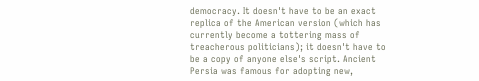democracy. It doesn't have to be an exact replica of the American version (which has currently become a tottering mass of treacherous politicians); it doesn't have to be a copy of anyone else's script. Ancient Persia was famous for adopting new,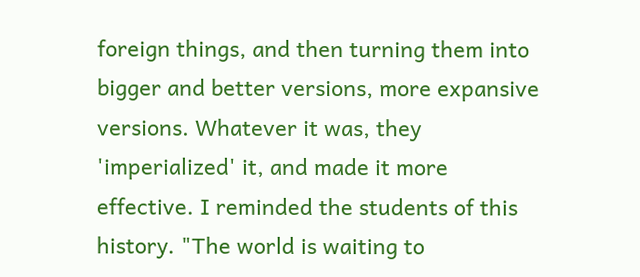foreign things, and then turning them into bigger and better versions, more expansive versions. Whatever it was, they 'imperialized' it, and made it more effective. I reminded the students of this history. "The world is waiting to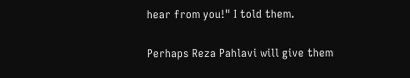hear from you!" I told them.

Perhaps Reza Pahlavi will give them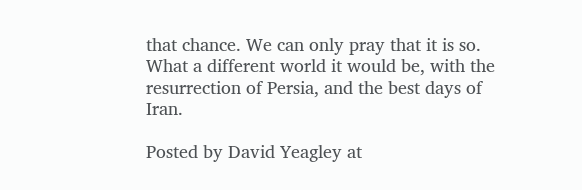that chance. We can only pray that it is so. What a different world it would be, with the resurrection of Persia, and the best days of Iran.

Posted by David Yeagley at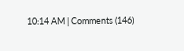10:14 AM | Comments (146)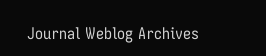Journal Weblog Archives